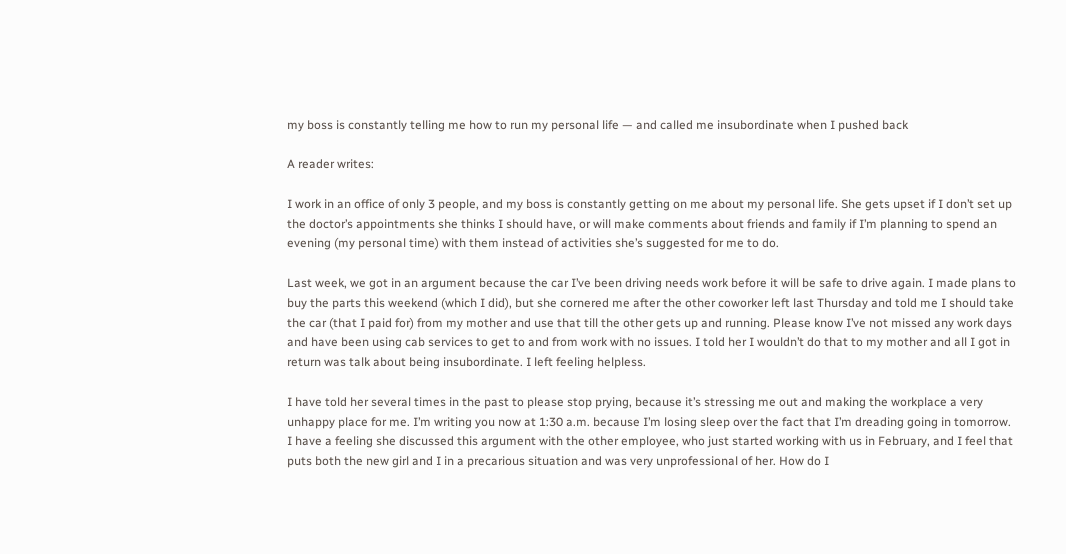my boss is constantly telling me how to run my personal life — and called me insubordinate when I pushed back

A reader writes:

I work in an office of only 3 people, and my boss is constantly getting on me about my personal life. She gets upset if I don’t set up the doctor’s appointments she thinks I should have, or will make comments about friends and family if I’m planning to spend an evening (my personal time) with them instead of activities she’s suggested for me to do.

Last week, we got in an argument because the car I’ve been driving needs work before it will be safe to drive again. I made plans to buy the parts this weekend (which I did), but she cornered me after the other coworker left last Thursday and told me I should take the car (that I paid for) from my mother and use that till the other gets up and running. Please know I’ve not missed any work days and have been using cab services to get to and from work with no issues. I told her I wouldn’t do that to my mother and all I got in return was talk about being insubordinate. I left feeling helpless.

I have told her several times in the past to please stop prying, because it’s stressing me out and making the workplace a very unhappy place for me. I’m writing you now at 1:30 a.m. because I’m losing sleep over the fact that I’m dreading going in tomorrow. I have a feeling she discussed this argument with the other employee, who just started working with us in February, and I feel that puts both the new girl and I in a precarious situation and was very unprofessional of her. How do I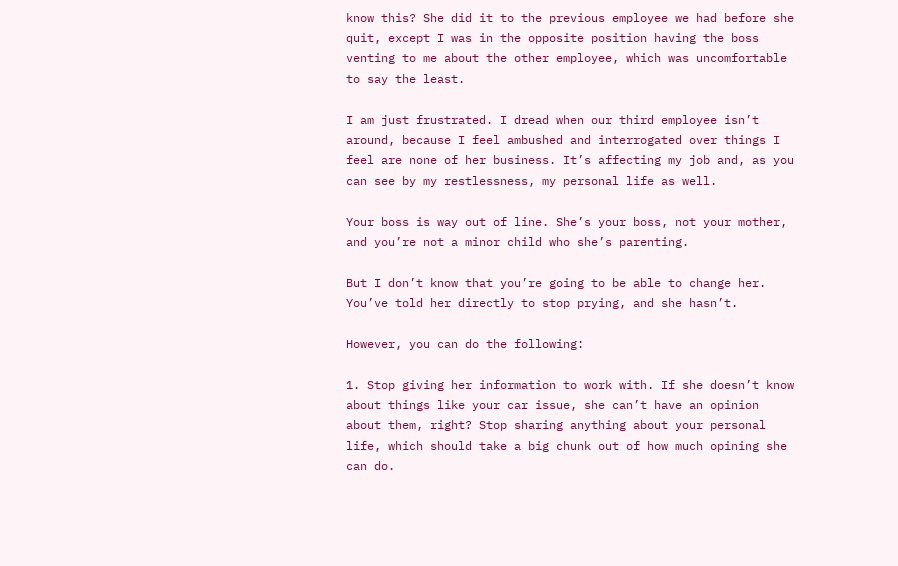know this? She did it to the previous employee we had before she quit, except I was in the opposite position having the boss venting to me about the other employee, which was uncomfortable to say the least.

I am just frustrated. I dread when our third employee isn’t around, because I feel ambushed and interrogated over things I feel are none of her business. It’s affecting my job and, as you can see by my restlessness, my personal life as well.

Your boss is way out of line. She’s your boss, not your mother, and you’re not a minor child who she’s parenting.

But I don’t know that you’re going to be able to change her. You’ve told her directly to stop prying, and she hasn’t.

However, you can do the following:

1. Stop giving her information to work with. If she doesn’t know about things like your car issue, she can’t have an opinion about them, right? Stop sharing anything about your personal life, which should take a big chunk out of how much opining she can do.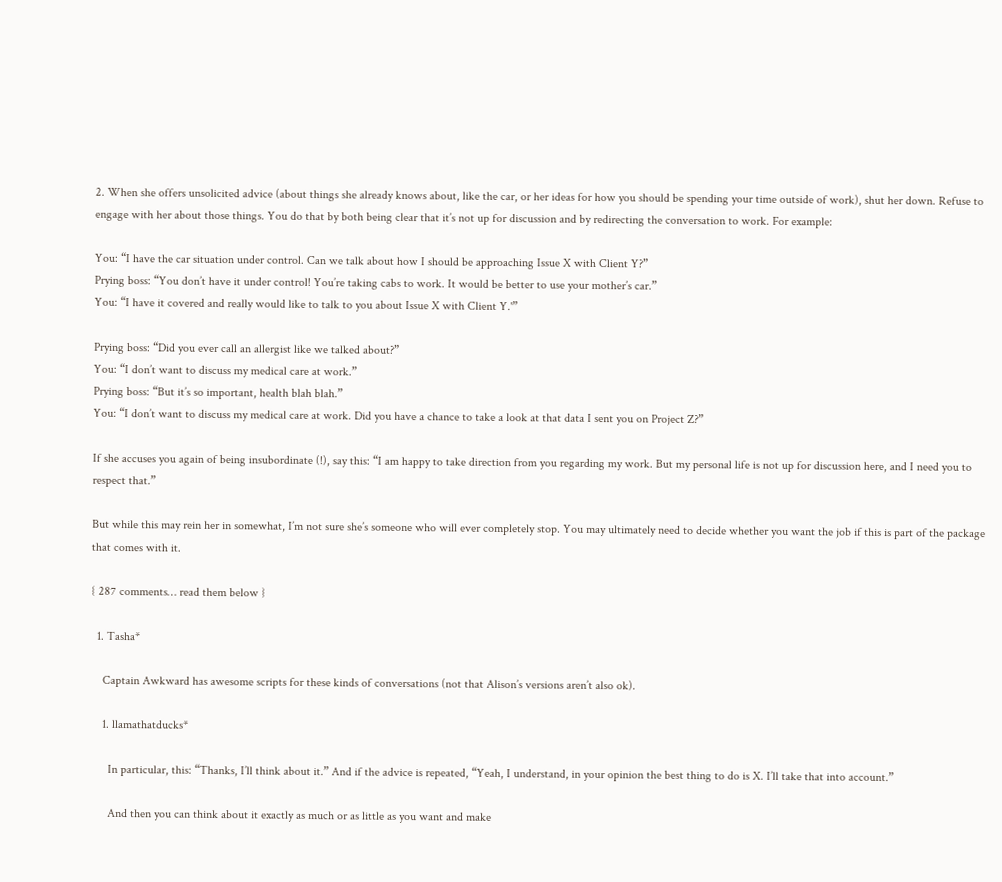2. When she offers unsolicited advice (about things she already knows about, like the car, or her ideas for how you should be spending your time outside of work), shut her down. Refuse to engage with her about those things. You do that by both being clear that it’s not up for discussion and by redirecting the conversation to work. For example:

You: “I have the car situation under control. Can we talk about how I should be approaching Issue X with Client Y?”
Prying boss: “You don’t have it under control! You’re taking cabs to work. It would be better to use your mother’s car.”
You: “I have it covered and really would like to talk to you about Issue X with Client Y.'”

Prying boss: “Did you ever call an allergist like we talked about?”
You: “I don’t want to discuss my medical care at work.”
Prying boss: “But it’s so important, health blah blah.”
You: “I don’t want to discuss my medical care at work. Did you have a chance to take a look at that data I sent you on Project Z?”

If she accuses you again of being insubordinate (!), say this: “I am happy to take direction from you regarding my work. But my personal life is not up for discussion here, and I need you to respect that.”

But while this may rein her in somewhat, I’m not sure she’s someone who will ever completely stop. You may ultimately need to decide whether you want the job if this is part of the package that comes with it.

{ 287 comments… read them below }

  1. Tasha*

    Captain Awkward has awesome scripts for these kinds of conversations (not that Alison’s versions aren’t also ok).

    1. llamathatducks*

      In particular, this: “Thanks, I’ll think about it.” And if the advice is repeated, “Yeah, I understand, in your opinion the best thing to do is X. I’ll take that into account.”

      And then you can think about it exactly as much or as little as you want and make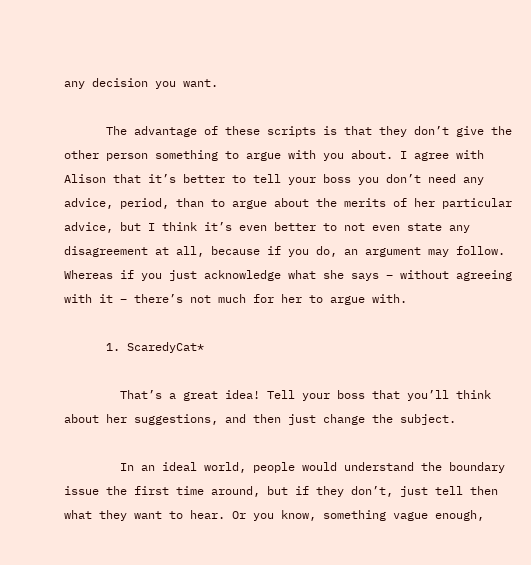any decision you want.

      The advantage of these scripts is that they don’t give the other person something to argue with you about. I agree with Alison that it’s better to tell your boss you don’t need any advice, period, than to argue about the merits of her particular advice, but I think it’s even better to not even state any disagreement at all, because if you do, an argument may follow. Whereas if you just acknowledge what she says – without agreeing with it – there’s not much for her to argue with.

      1. ScaredyCat*

        That’s a great idea! Tell your boss that you’ll think about her suggestions, and then just change the subject.

        In an ideal world, people would understand the boundary issue the first time around, but if they don’t, just tell then what they want to hear. Or you know, something vague enough,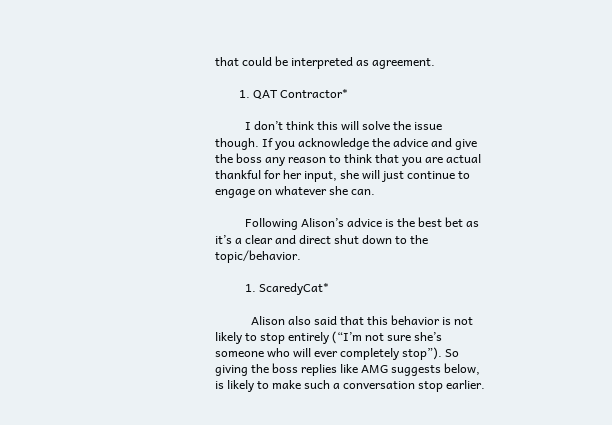that could be interpreted as agreement.

        1. QAT Contractor*

          I don’t think this will solve the issue though. If you acknowledge the advice and give the boss any reason to think that you are actual thankful for her input, she will just continue to engage on whatever she can.

          Following Alison’s advice is the best bet as it’s a clear and direct shut down to the topic/behavior.

          1. ScaredyCat*

            Alison also said that this behavior is not likely to stop entirely (“I’m not sure she’s someone who will ever completely stop”). So giving the boss replies like AMG suggests below, is likely to make such a conversation stop earlier.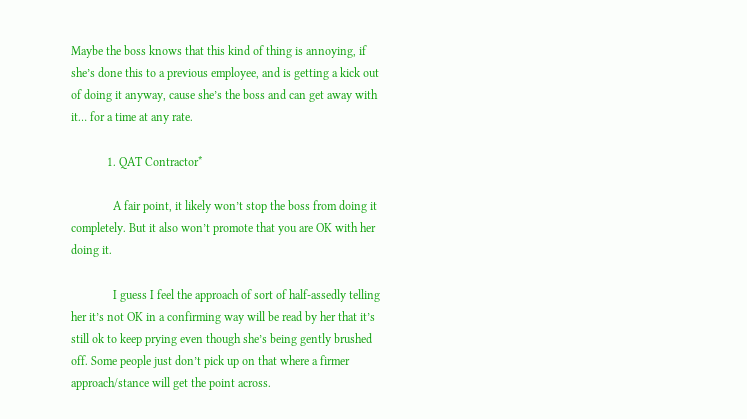Maybe the boss knows that this kind of thing is annoying, if she’s done this to a previous employee, and is getting a kick out of doing it anyway, cause she’s the boss and can get away with it… for a time at any rate.

            1. QAT Contractor*

              A fair point, it likely won’t stop the boss from doing it completely. But it also won’t promote that you are OK with her doing it.

              I guess I feel the approach of sort of half-assedly telling her it’s not OK in a confirming way will be read by her that it’s still ok to keep prying even though she’s being gently brushed off. Some people just don’t pick up on that where a firmer approach/stance will get the point across.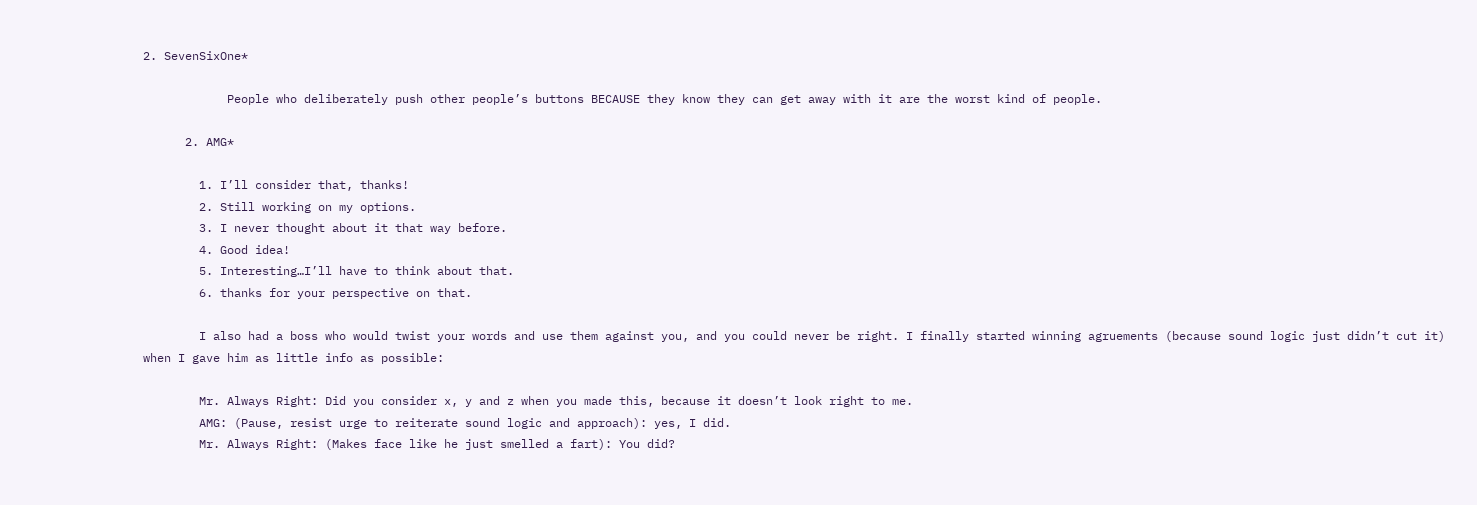2. SevenSixOne*

            People who deliberately push other people’s buttons BECAUSE they know they can get away with it are the worst kind of people.

      2. AMG*

        1. I’ll consider that, thanks!
        2. Still working on my options.
        3. I never thought about it that way before.
        4. Good idea!
        5. Interesting…I’ll have to think about that.
        6. thanks for your perspective on that.

        I also had a boss who would twist your words and use them against you, and you could never be right. I finally started winning agruements (because sound logic just didn’t cut it) when I gave him as little info as possible:

        Mr. Always Right: Did you consider x, y and z when you made this, because it doesn’t look right to me.
        AMG: (Pause, resist urge to reiterate sound logic and approach): yes, I did.
        Mr. Always Right: (Makes face like he just smelled a fart): You did?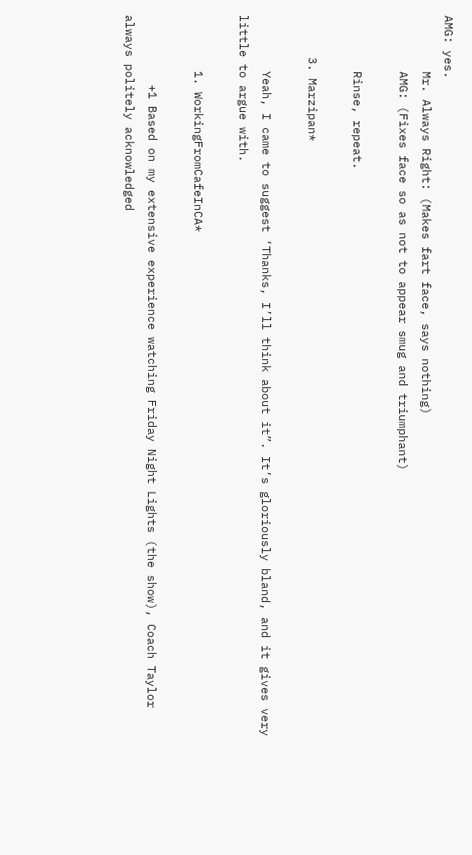AMG: yes.
        Mr. Always Right: (Makes fart face, says nothing)
        AMG: (Fixes face so as not to appear smug and triumphant)

        Rinse, repeat.

      3. Marzipan*

        Yeah, I came to suggest ‘Thanks, I’ll think about it”. It’s gloriously bland, and it gives very little to argue with.

        1. WorkingFromCafeInCA*

          +1 Based on my extensive experience watching Friday Night Lights (the show), Coach Taylor always politely acknowledged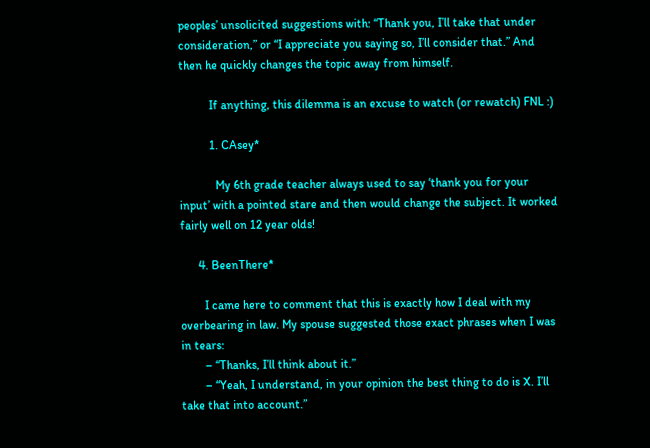peoples’ unsolicited suggestions with: “Thank you, I’ll take that under consideration,” or “I appreciate you saying so, I’ll consider that.” And then he quickly changes the topic away from himself.

          If anything, this dilemma is an excuse to watch (or rewatch) FNL :)

          1. CAsey*

            My 6th grade teacher always used to say ‘thank you for your input’ with a pointed stare and then would change the subject. It worked fairly well on 12 year olds!

      4. BeenThere*

        I came here to comment that this is exactly how I deal with my overbearing in law. My spouse suggested those exact phrases when I was in tears:
        – “Thanks, I’ll think about it.”
        – “Yeah, I understand, in your opinion the best thing to do is X. I’ll take that into account.”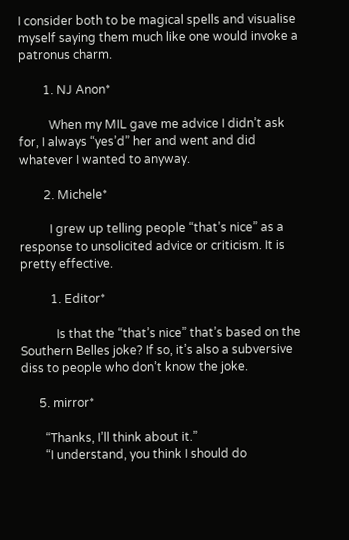I consider both to be magical spells and visualise myself saying them much like one would invoke a patronus charm.

        1. NJ Anon*

          When my MIL gave me advice I didn’t ask for, I always “yes’d” her and went and did whatever I wanted to anyway.

        2. Michele*

          I grew up telling people “that’s nice” as a response to unsolicited advice or criticism. It is pretty effective.

          1. Editor*

            Is that the “that’s nice” that’s based on the Southern Belles joke? If so, it’s also a subversive diss to people who don’t know the joke.

      5. mirror*

        “Thanks, I’ll think about it.”
        “I understand, you think I should do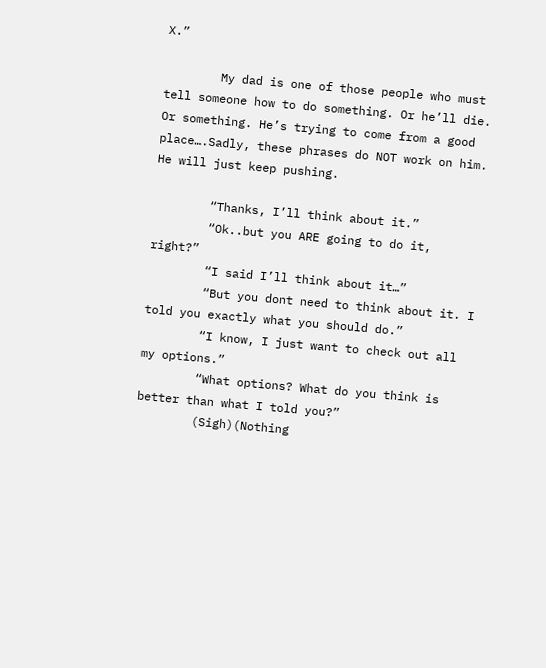X.”

        My dad is one of those people who must tell someone how to do something. Or he’ll die. Or something. He’s trying to come from a good place….Sadly, these phrases do NOT work on him. He will just keep pushing.

        “Thanks, I’ll think about it.”
        “Ok..but you ARE going to do it, right?”
        “I said I’ll think about it…”
        “But you dont need to think about it. I told you exactly what you should do.”
        “I know, I just want to check out all my options.”
        “What options? What do you think is better than what I told you?”
        (Sigh)(Nothing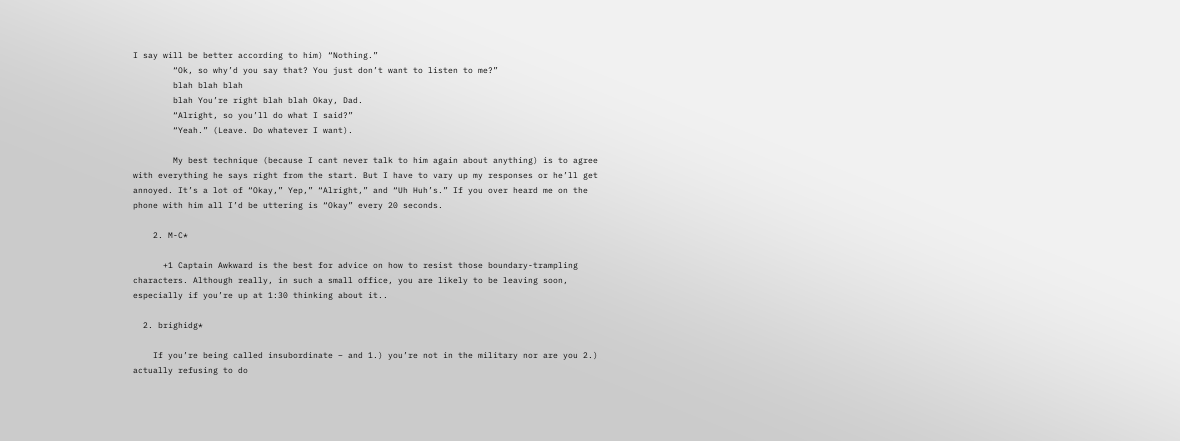I say will be better according to him) “Nothing.”
        “Ok, so why’d you say that? You just don’t want to listen to me?”
        blah blah blah
        blah You’re right blah blah Okay, Dad.
        “Alright, so you’ll do what I said?”
        “Yeah.” (Leave. Do whatever I want).

        My best technique (because I cant never talk to him again about anything) is to agree with everything he says right from the start. But I have to vary up my responses or he’ll get annoyed. It’s a lot of “Okay,” Yep,” “Alright,” and “Uh Huh’s.” If you over heard me on the phone with him all I’d be uttering is “Okay” every 20 seconds.

    2. M-C*

      +1 Captain Awkward is the best for advice on how to resist those boundary-trampling characters. Although really, in such a small office, you are likely to be leaving soon, especially if you’re up at 1:30 thinking about it..

  2. brighidg*

    If you’re being called insubordinate – and 1.) you’re not in the military nor are you 2.) actually refusing to do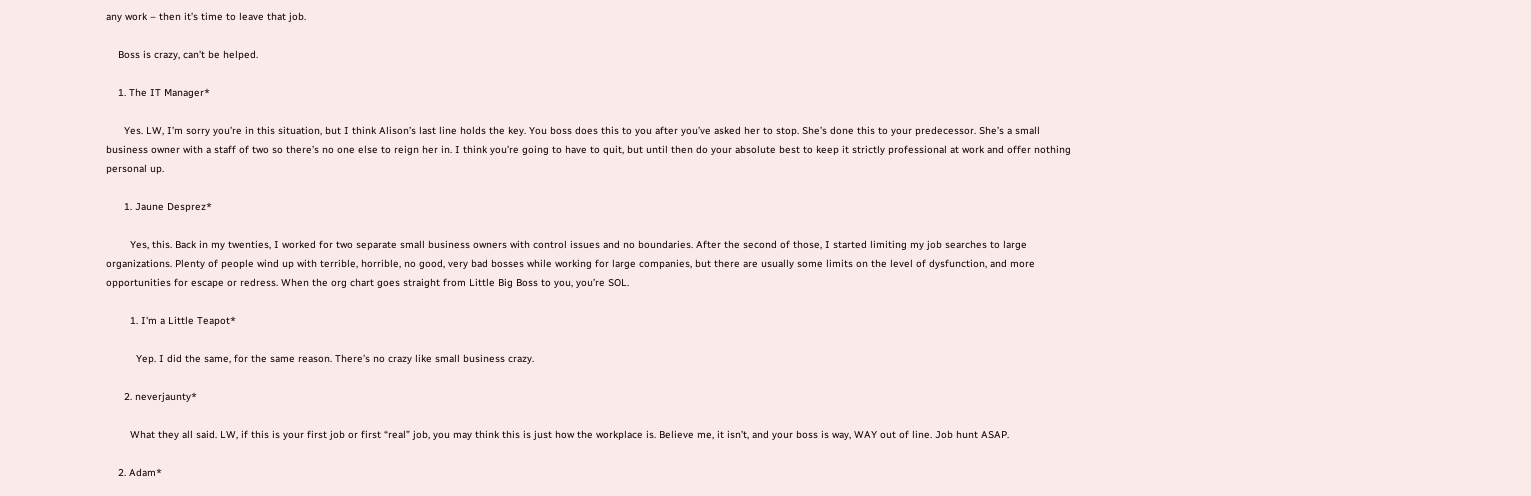any work – then it’s time to leave that job.

    Boss is crazy, can’t be helped.

    1. The IT Manager*

      Yes. LW, I’m sorry you’re in this situation, but I think Alison’s last line holds the key. You boss does this to you after you’ve asked her to stop. She’s done this to your predecessor. She’s a small business owner with a staff of two so there’s no one else to reign her in. I think you’re going to have to quit, but until then do your absolute best to keep it strictly professional at work and offer nothing personal up.

      1. Jaune Desprez*

        Yes, this. Back in my twenties, I worked for two separate small business owners with control issues and no boundaries. After the second of those, I started limiting my job searches to large organizations. Plenty of people wind up with terrible, horrible, no good, very bad bosses while working for large companies, but there are usually some limits on the level of dysfunction, and more opportunities for escape or redress. When the org chart goes straight from Little Big Boss to you, you’re SOL.

        1. I'm a Little Teapot*

          Yep. I did the same, for the same reason. There’s no crazy like small business crazy.

      2. neverjaunty*

        What they all said. LW, if this is your first job or first “real” job, you may think this is just how the workplace is. Believe me, it isn’t, and your boss is way, WAY out of line. Job hunt ASAP.

    2. Adam*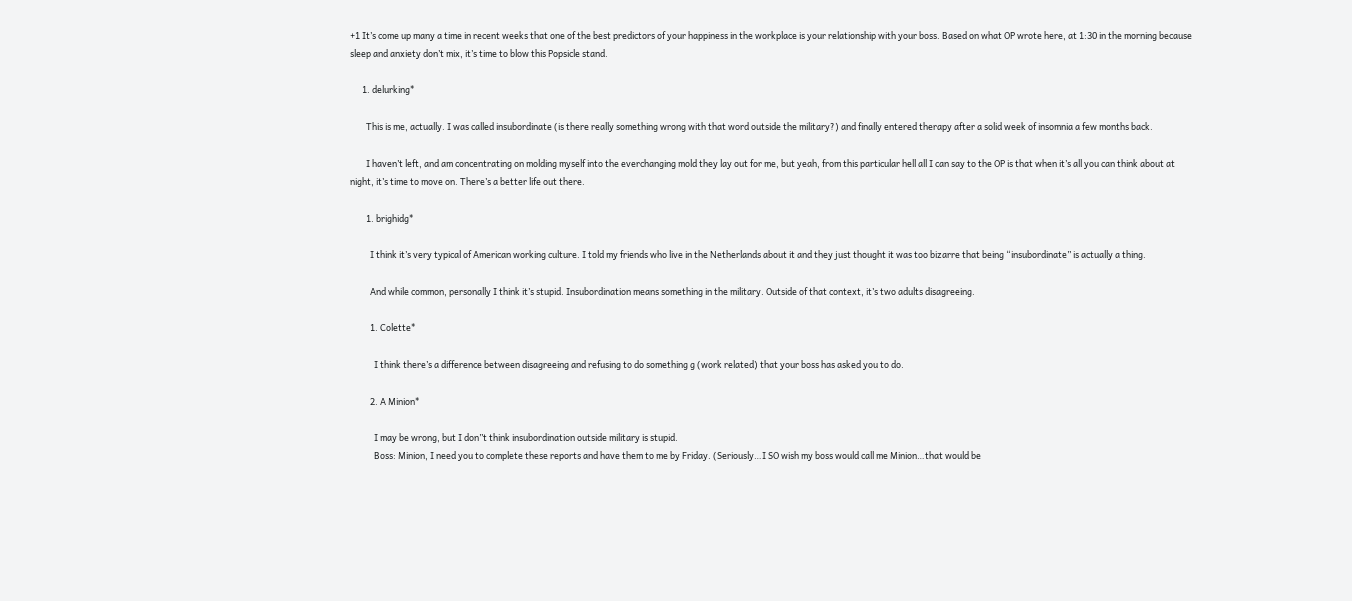+1 It’s come up many a time in recent weeks that one of the best predictors of your happiness in the workplace is your relationship with your boss. Based on what OP wrote here, at 1:30 in the morning because sleep and anxiety don’t mix, it’s time to blow this Popsicle stand.

      1. delurking*

        This is me, actually. I was called insubordinate (is there really something wrong with that word outside the military?) and finally entered therapy after a solid week of insomnia a few months back.

        I haven’t left, and am concentrating on molding myself into the everchanging mold they lay out for me, but yeah, from this particular hell all I can say to the OP is that when it’s all you can think about at night, it’s time to move on. There’s a better life out there.

        1. brighidg*

          I think it’s very typical of American working culture. I told my friends who live in the Netherlands about it and they just thought it was too bizarre that being “insubordinate” is actually a thing.

          And while common, personally I think it’s stupid. Insubordination means something in the military. Outside of that context, it’s two adults disagreeing.

          1. Colette*

            I think there’s a difference between disagreeing and refusing to do something g (work related) that your boss has asked you to do.

          2. A Minion*

            I may be wrong, but I don”t think insubordination outside military is stupid.
            Boss: Minion, I need you to complete these reports and have them to me by Friday. (Seriously…I SO wish my boss would call me Minion…that would be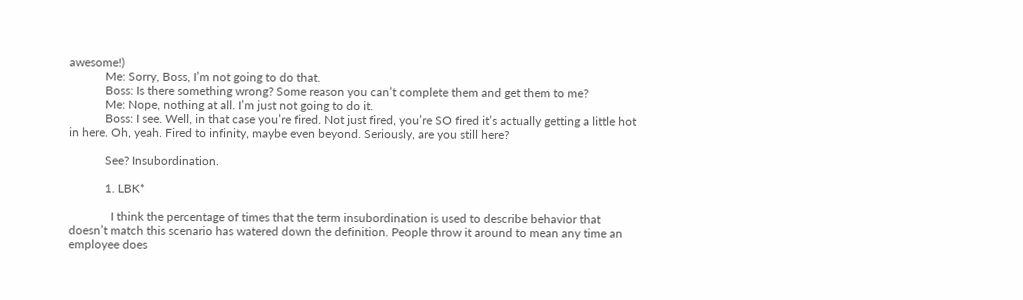awesome!)
            Me: Sorry, Boss, I’m not going to do that.
            Boss: Is there something wrong? Some reason you can’t complete them and get them to me?
            Me: Nope, nothing at all. I’m just not going to do it.
            Boss: I see. Well, in that case you’re fired. Not just fired, you’re SO fired it’s actually getting a little hot in here. Oh, yeah. Fired to infinity, maybe even beyond. Seriously, are you still here?

            See? Insubordination.

            1. LBK*

              I think the percentage of times that the term insubordination is used to describe behavior that doesn’t match this scenario has watered down the definition. People throw it around to mean any time an employee does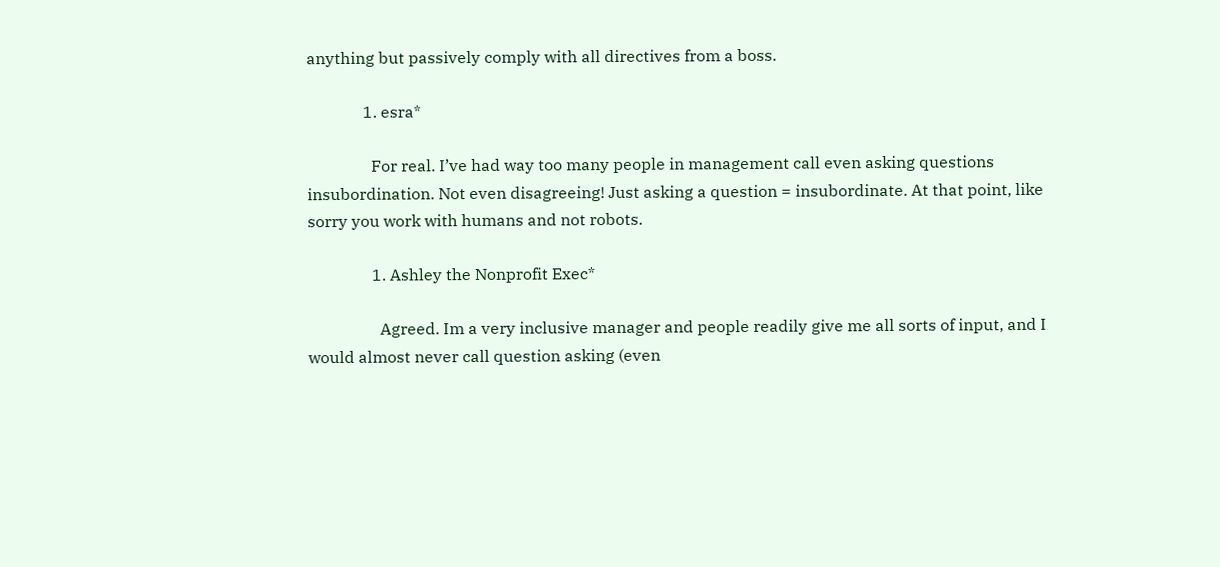anything but passively comply with all directives from a boss.

              1. esra*

                For real. I’ve had way too many people in management call even asking questions insubordination. Not even disagreeing! Just asking a question = insubordinate. At that point, like sorry you work with humans and not robots.

                1. Ashley the Nonprofit Exec*

                  Agreed. Im a very inclusive manager and people readily give me all sorts of input, and I would almost never call question asking (even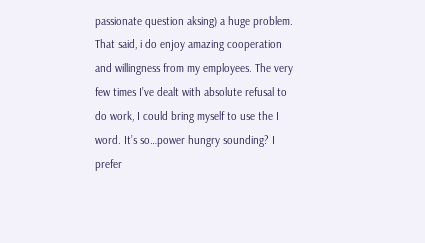passionate question aksing) a huge problem. That said, i do enjoy amazing cooperation and willingness from my employees. The very few times I’ve dealt with absolute refusal to do work, I could bring myself to use the I word. It’s so…power hungry sounding? I prefer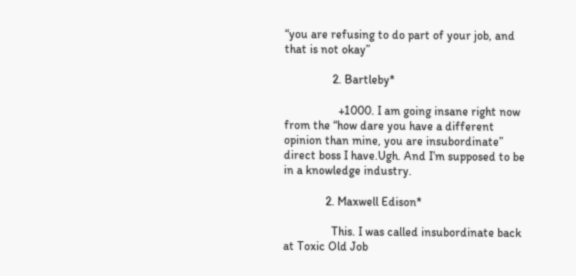“you are refusing to do part of your job, and that is not okay”

                2. Bartleby*

                  +1000. I am going insane right now from the “how dare you have a different opinion than mine, you are insubordinate” direct boss I have.Ugh. And I’m supposed to be in a knowledge industry.

              2. Maxwell Edison*

                This. I was called insubordinate back at Toxic Old Job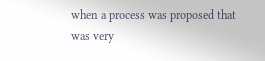when a process was proposed that was very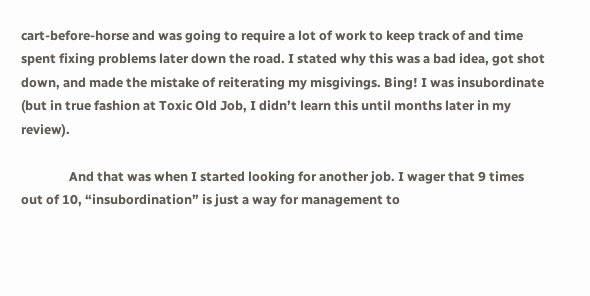cart-before-horse and was going to require a lot of work to keep track of and time spent fixing problems later down the road. I stated why this was a bad idea, got shot down, and made the mistake of reiterating my misgivings. Bing! I was insubordinate (but in true fashion at Toxic Old Job, I didn’t learn this until months later in my review).

                And that was when I started looking for another job. I wager that 9 times out of 10, “insubordination” is just a way for management to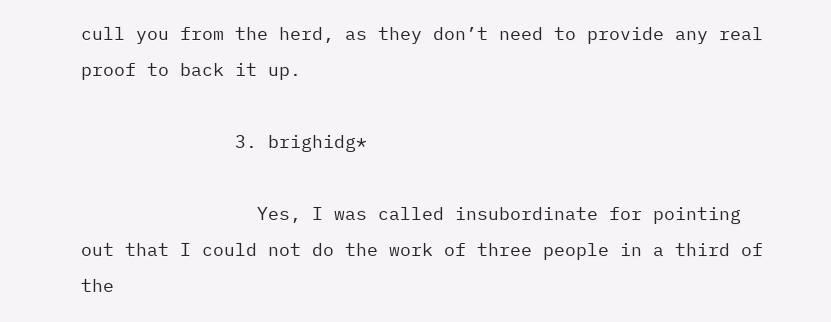cull you from the herd, as they don’t need to provide any real proof to back it up.

              3. brighidg*

                Yes, I was called insubordinate for pointing out that I could not do the work of three people in a third of the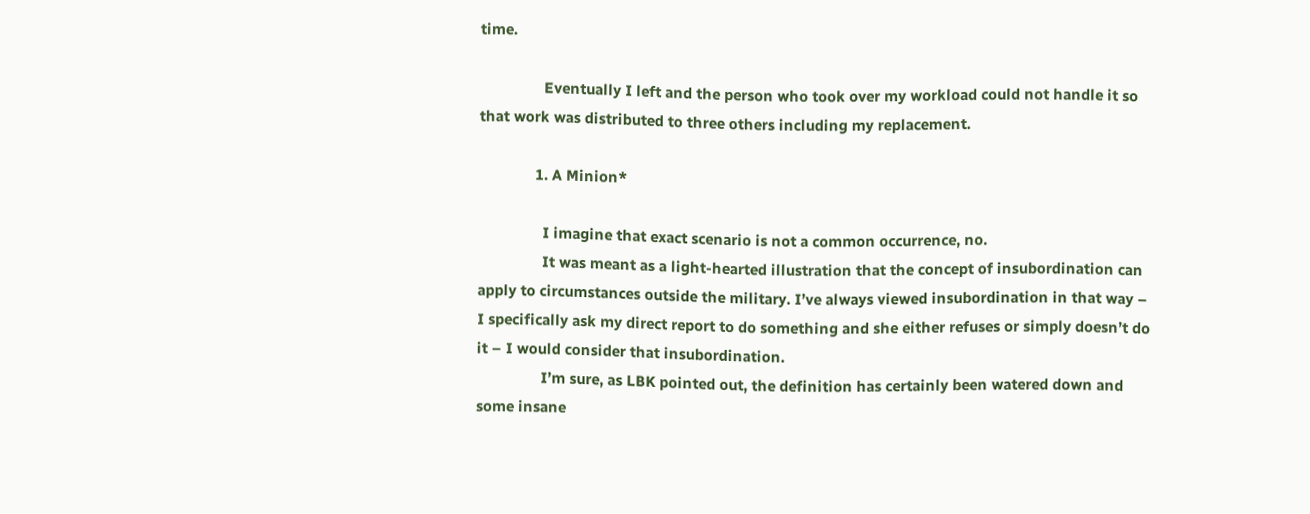time.

                Eventually I left and the person who took over my workload could not handle it so that work was distributed to three others including my replacement.

              1. A Minion*

                I imagine that exact scenario is not a common occurrence, no.
                It was meant as a light-hearted illustration that the concept of insubordination can apply to circumstances outside the military. I’ve always viewed insubordination in that way – I specifically ask my direct report to do something and she either refuses or simply doesn’t do it – I would consider that insubordination.
                I’m sure, as LBK pointed out, the definition has certainly been watered down and some insane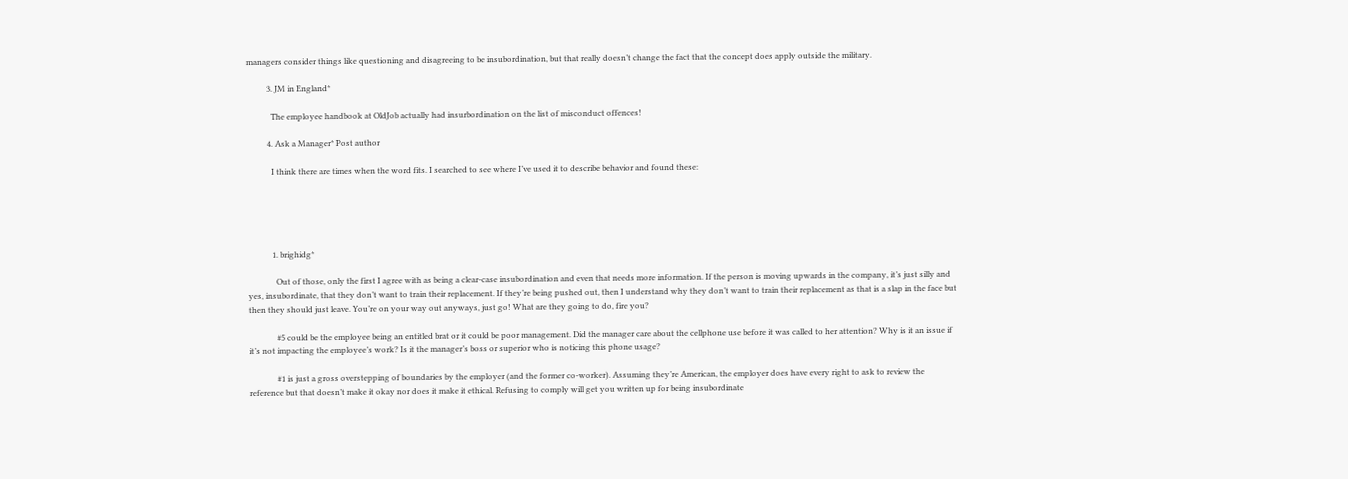managers consider things like questioning and disagreeing to be insubordination, but that really doesn’t change the fact that the concept does apply outside the military.

          3. JM in England*

            The employee handbook at OldJob actually had insurbordination on the list of misconduct offences!

          4. Ask a Manager* Post author

            I think there are times when the word fits. I searched to see where I’ve used it to describe behavior and found these:





            1. brighidg*

              Out of those, only the first I agree with as being a clear-case insubordination and even that needs more information. If the person is moving upwards in the company, it’s just silly and yes, insubordinate, that they don’t want to train their replacement. If they’re being pushed out, then I understand why they don’t want to train their replacement as that is a slap in the face but then they should just leave. You’re on your way out anyways, just go! What are they going to do, fire you?

              #5 could be the employee being an entitled brat or it could be poor management. Did the manager care about the cellphone use before it was called to her attention? Why is it an issue if it’s not impacting the employee’s work? Is it the manager’s boss or superior who is noticing this phone usage?

              #1 is just a gross overstepping of boundaries by the employer (and the former co-worker). Assuming they’re American, the employer does have every right to ask to review the reference but that doesn’t make it okay nor does it make it ethical. Refusing to comply will get you written up for being insubordinate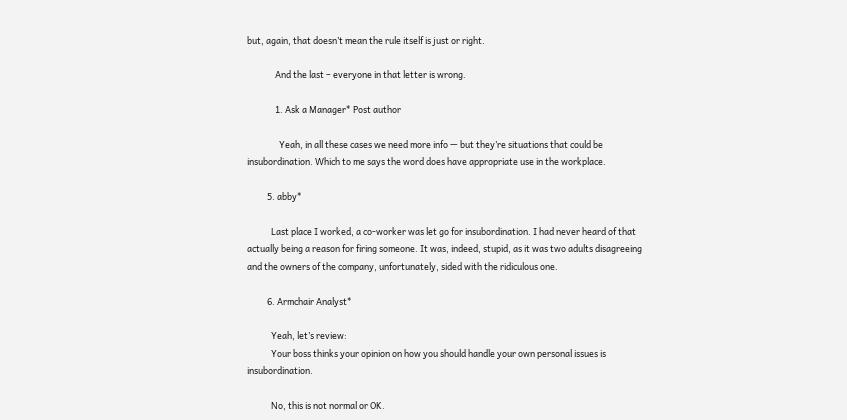but, again, that doesn’t mean the rule itself is just or right.

              And the last – everyone in that letter is wrong.

              1. Ask a Manager* Post author

                Yeah, in all these cases we need more info — but they’re situations that could be insubordination. Which to me says the word does have appropriate use in the workplace.

          5. abby*

            Last place I worked, a co-worker was let go for insubordination. I had never heard of that actually being a reason for firing someone. It was, indeed, stupid, as it was two adults disagreeing and the owners of the company, unfortunately, sided with the ridiculous one.

          6. Armchair Analyst*

            Yeah, let’s review:
            Your boss thinks your opinion on how you should handle your own personal issues is insubordination.

            No, this is not normal or OK.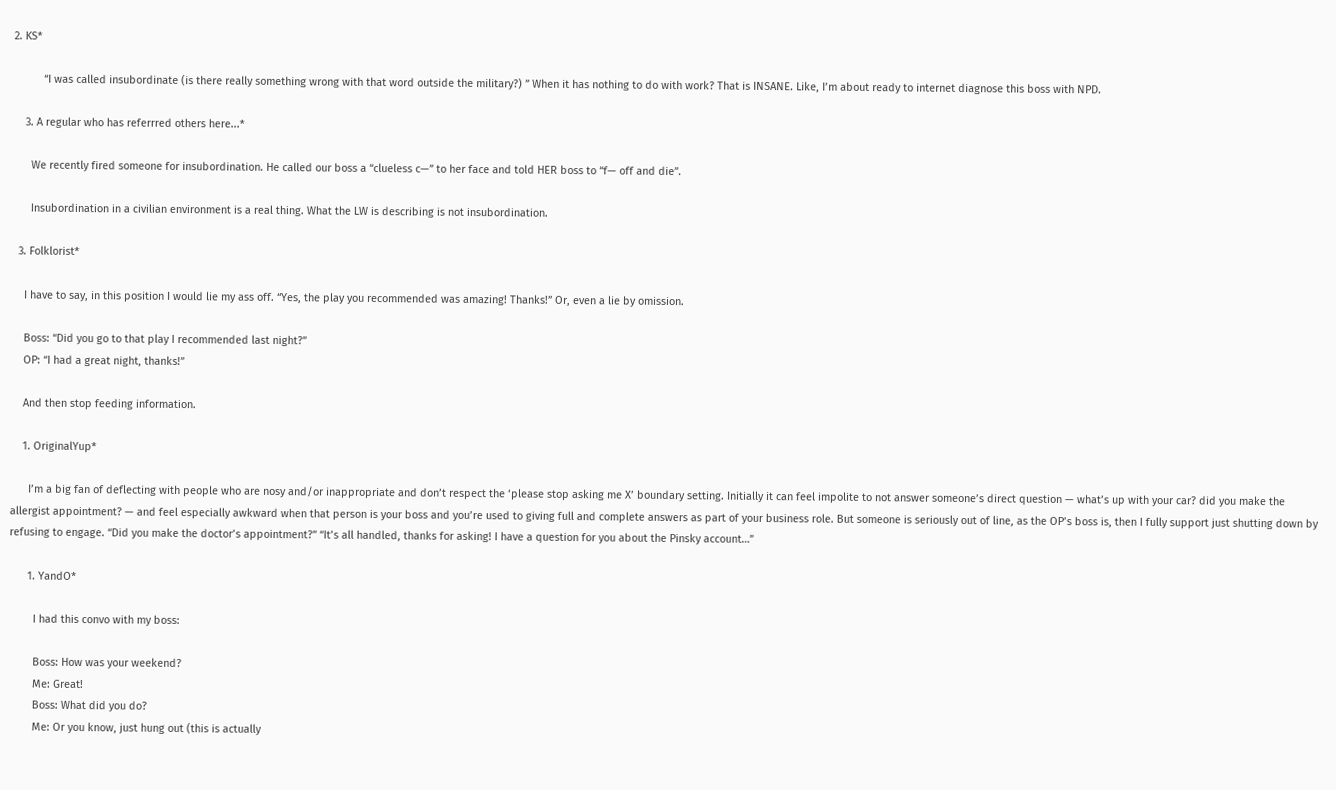2. KS*

          “I was called insubordinate (is there really something wrong with that word outside the military?) ” When it has nothing to do with work? That is INSANE. Like, I’m about ready to internet diagnose this boss with NPD.

    3. A regular who has referrred others here...*

      We recently fired someone for insubordination. He called our boss a “clueless c—” to her face and told HER boss to “f— off and die”.

      Insubordination in a civilian environment is a real thing. What the LW is describing is not insubordination.

  3. Folklorist*

    I have to say, in this position I would lie my ass off. “Yes, the play you recommended was amazing! Thanks!” Or, even a lie by omission.

    Boss: “Did you go to that play I recommended last night?”
    OP: “I had a great night, thanks!”

    And then stop feeding information.

    1. OriginalYup*

      I’m a big fan of deflecting with people who are nosy and/or inappropriate and don’t respect the ‘please stop asking me X’ boundary setting. Initially it can feel impolite to not answer someone’s direct question — what’s up with your car? did you make the allergist appointment? — and feel especially awkward when that person is your boss and you’re used to giving full and complete answers as part of your business role. But someone is seriously out of line, as the OP’s boss is, then I fully support just shutting down by refusing to engage. “Did you make the doctor’s appointment?” “It’s all handled, thanks for asking! I have a question for you about the Pinsky account…”

      1. YandO*

        I had this convo with my boss:

        Boss: How was your weekend?
        Me: Great!
        Boss: What did you do?
        Me: Or you know, just hung out (this is actually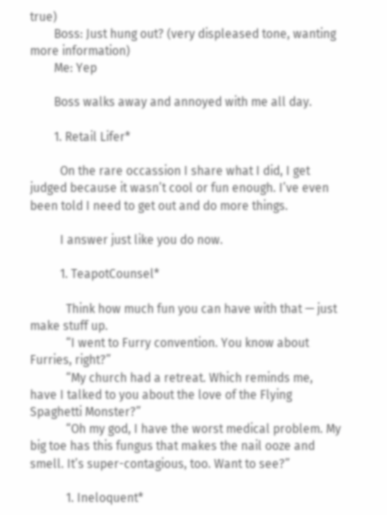true)
        Boss: Just hung out? (very displeased tone, wanting more information)
        Me: Yep

        Boss walks away and annoyed with me all day.

        1. Retail Lifer*

          On the rare occassion I share what I did, I get judged because it wasn’t cool or fun enough. I’ve even been told I need to get out and do more things.

          I answer just like you do now.

          1. TeapotCounsel*

            Think how much fun you can have with that — just make stuff up.
            “I went to Furry convention. You know about Furries, right?”
            “My church had a retreat. Which reminds me, have I talked to you about the love of the Flying Spaghetti Monster?”
            “Oh my god, I have the worst medical problem. My big toe has this fungus that makes the nail ooze and smell. It’s super-contagious, too. Want to see?”

            1. Ineloquent*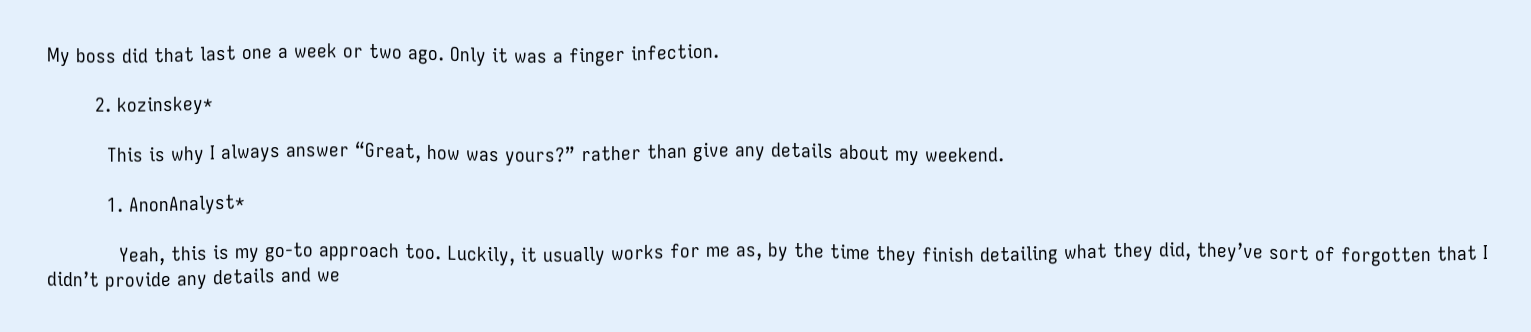My boss did that last one a week or two ago. Only it was a finger infection.

        2. kozinskey*

          This is why I always answer “Great, how was yours?” rather than give any details about my weekend.

          1. AnonAnalyst*

            Yeah, this is my go-to approach too. Luckily, it usually works for me as, by the time they finish detailing what they did, they’ve sort of forgotten that I didn’t provide any details and we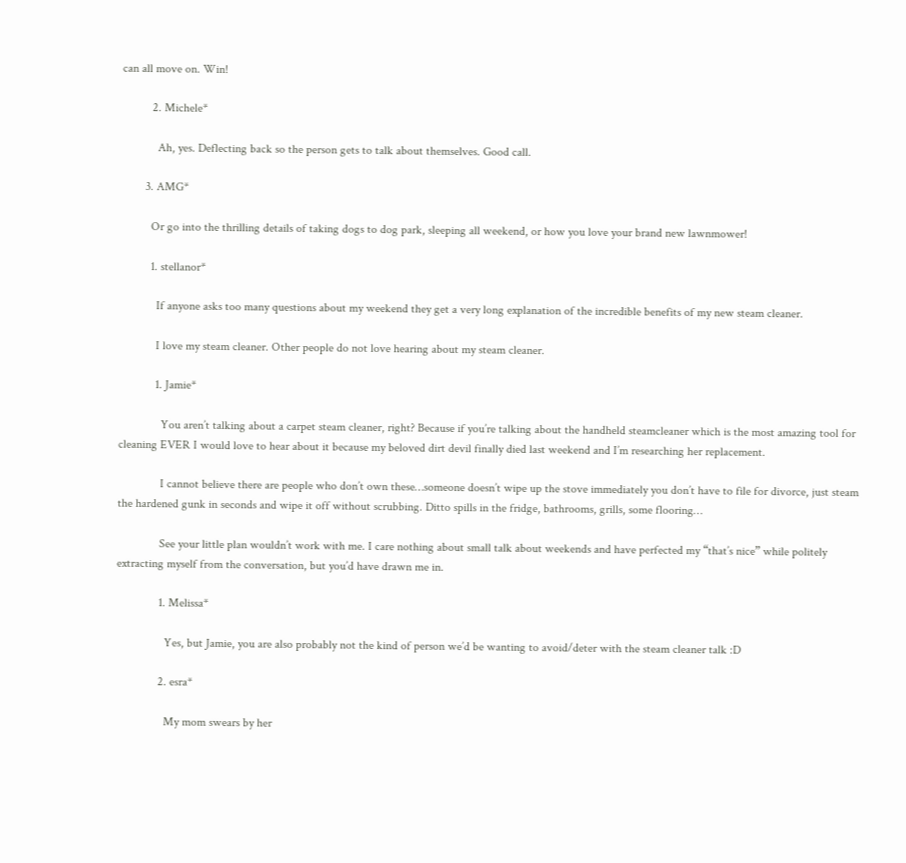can all move on. Win!

          2. Michele*

            Ah, yes. Deflecting back so the person gets to talk about themselves. Good call.

        3. AMG*

          Or go into the thrilling details of taking dogs to dog park, sleeping all weekend, or how you love your brand new lawnmower!

          1. stellanor*

            If anyone asks too many questions about my weekend they get a very long explanation of the incredible benefits of my new steam cleaner.

            I love my steam cleaner. Other people do not love hearing about my steam cleaner.

            1. Jamie*

              You aren’t talking about a carpet steam cleaner, right? Because if you’re talking about the handheld steamcleaner which is the most amazing tool for cleaning EVER I would love to hear about it because my beloved dirt devil finally died last weekend and I’m researching her replacement.

              I cannot believe there are people who don’t own these…someone doesn’t wipe up the stove immediately you don’t have to file for divorce, just steam the hardened gunk in seconds and wipe it off without scrubbing. Ditto spills in the fridge, bathrooms, grills, some flooring…

              See your little plan wouldn’t work with me. I care nothing about small talk about weekends and have perfected my “that’s nice” while politely extracting myself from the conversation, but you’d have drawn me in.

              1. Melissa*

                Yes, but Jamie, you are also probably not the kind of person we’d be wanting to avoid/deter with the steam cleaner talk :D

              2. esra*

                My mom swears by her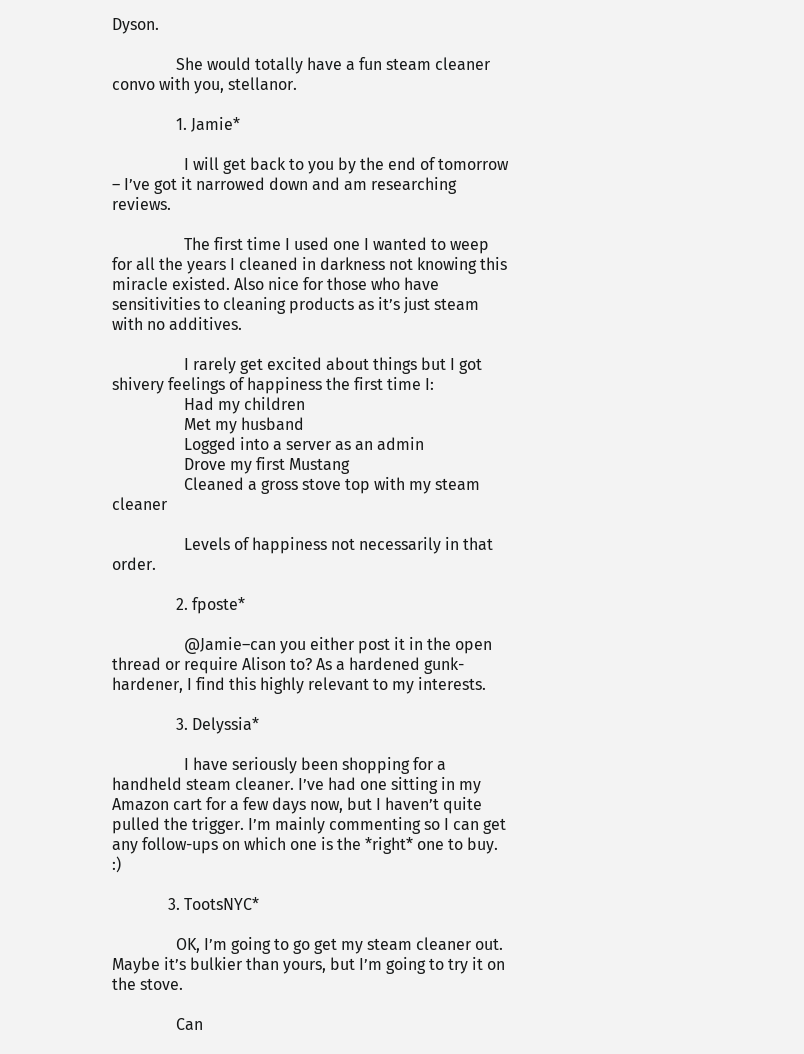Dyson.

                She would totally have a fun steam cleaner convo with you, stellanor.

                1. Jamie*

                  I will get back to you by the end of tomorrow – I’ve got it narrowed down and am researching reviews.

                  The first time I used one I wanted to weep for all the years I cleaned in darkness not knowing this miracle existed. Also nice for those who have sensitivities to cleaning products as it’s just steam with no additives.

                  I rarely get excited about things but I got shivery feelings of happiness the first time I:
                  Had my children
                  Met my husband
                  Logged into a server as an admin
                  Drove my first Mustang
                  Cleaned a gross stove top with my steam cleaner

                  Levels of happiness not necessarily in that order.

                2. fposte*

                  @Jamie–can you either post it in the open thread or require Alison to? As a hardened gunk-hardener, I find this highly relevant to my interests.

                3. Delyssia*

                  I have seriously been shopping for a handheld steam cleaner. I’ve had one sitting in my Amazon cart for a few days now, but I haven’t quite pulled the trigger. I’m mainly commenting so I can get any follow-ups on which one is the *right* one to buy. :)

              3. TootsNYC*

                OK, I’m going to go get my steam cleaner out. Maybe it’s bulkier than yours, but I’m going to try it on the stove.

                Can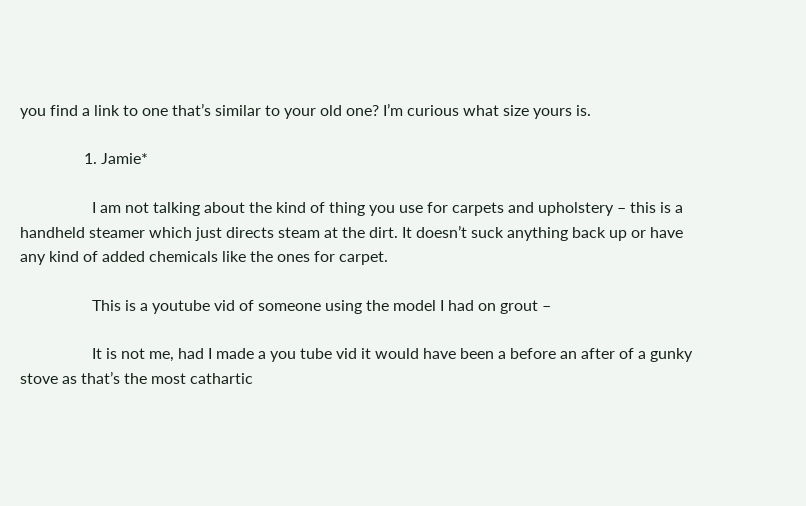you find a link to one that’s similar to your old one? I’m curious what size yours is.

                1. Jamie*

                  I am not talking about the kind of thing you use for carpets and upholstery – this is a handheld steamer which just directs steam at the dirt. It doesn’t suck anything back up or have any kind of added chemicals like the ones for carpet.

                  This is a youtube vid of someone using the model I had on grout –

                  It is not me, had I made a you tube vid it would have been a before an after of a gunky stove as that’s the most cathartic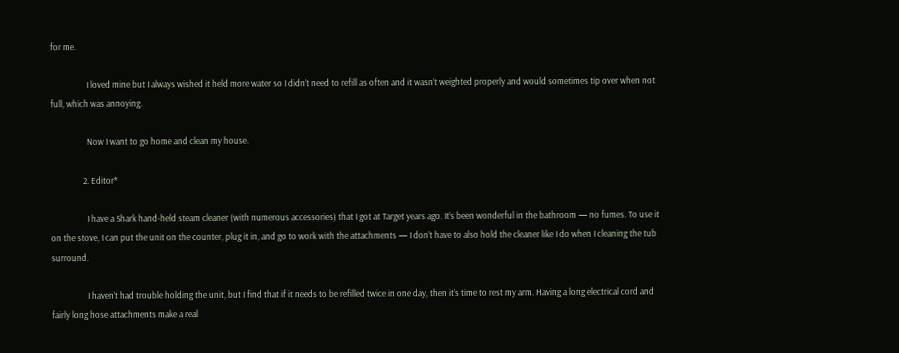for me.

                  I loved mine but I always wished it held more water so I didn’t need to refill as often and it wasn’t weighted properly and would sometimes tip over when not full, which was annoying.

                  Now I want to go home and clean my house.

                2. Editor*

                  I have a Shark hand-held steam cleaner (with numerous accessories) that I got at Target years ago. It’s been wonderful in the bathroom — no fumes. To use it on the stove, I can put the unit on the counter, plug it in, and go to work with the attachments — I don’t have to also hold the cleaner like I do when I cleaning the tub surround.

                  I haven’t had trouble holding the unit, but I find that if it needs to be refilled twice in one day, then it’s time to rest my arm. Having a long electrical cord and fairly long hose attachments make a real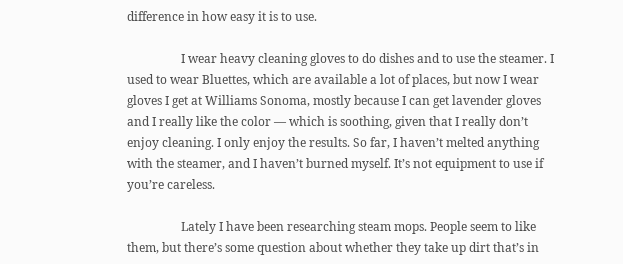difference in how easy it is to use.

                  I wear heavy cleaning gloves to do dishes and to use the steamer. I used to wear Bluettes, which are available a lot of places, but now I wear gloves I get at Williams Sonoma, mostly because I can get lavender gloves and I really like the color — which is soothing, given that I really don’t enjoy cleaning. I only enjoy the results. So far, I haven’t melted anything with the steamer, and I haven’t burned myself. It’s not equipment to use if you’re careless.

                  Lately I have been researching steam mops. People seem to like them, but there’s some question about whether they take up dirt that’s in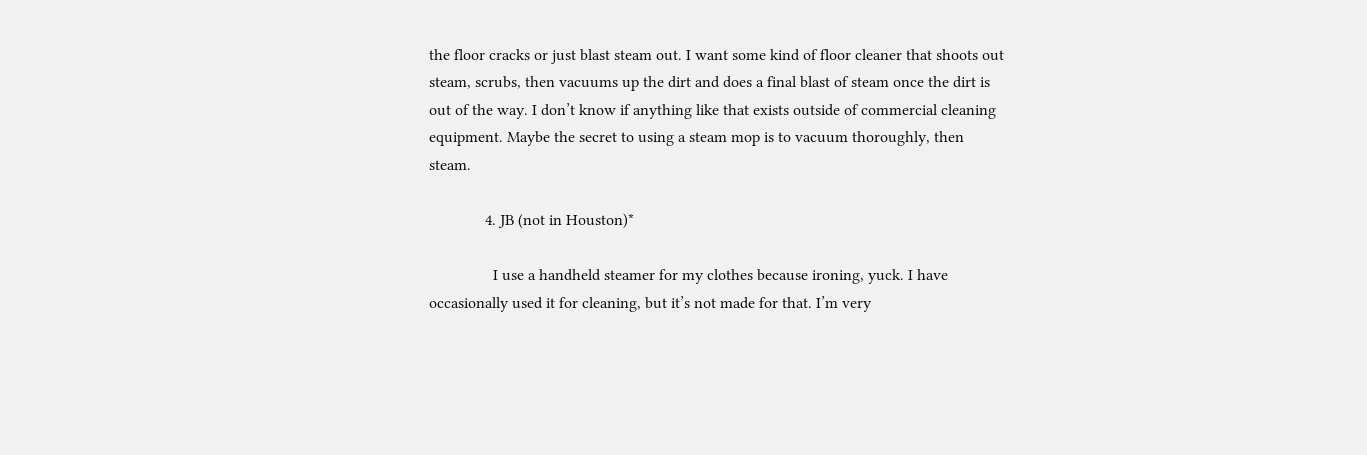the floor cracks or just blast steam out. I want some kind of floor cleaner that shoots out steam, scrubs, then vacuums up the dirt and does a final blast of steam once the dirt is out of the way. I don’t know if anything like that exists outside of commercial cleaning equipment. Maybe the secret to using a steam mop is to vacuum thoroughly, then steam.

              4. JB (not in Houston)*

                I use a handheld steamer for my clothes because ironing, yuck. I have occasionally used it for cleaning, but it’s not made for that. I’m very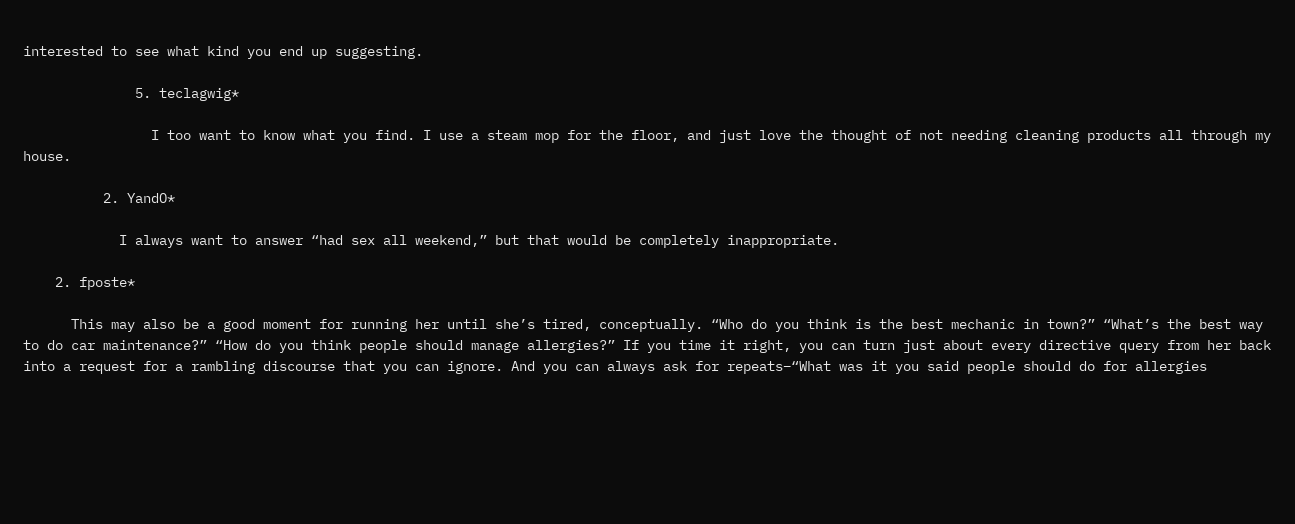interested to see what kind you end up suggesting.

              5. teclagwig*

                I too want to know what you find. I use a steam mop for the floor, and just love the thought of not needing cleaning products all through my house.

          2. YandO*

            I always want to answer “had sex all weekend,” but that would be completely inappropriate.

    2. fposte*

      This may also be a good moment for running her until she’s tired, conceptually. “Who do you think is the best mechanic in town?” “What’s the best way to do car maintenance?” “How do you think people should manage allergies?” If you time it right, you can turn just about every directive query from her back into a request for a rambling discourse that you can ignore. And you can always ask for repeats–“What was it you said people should do for allergies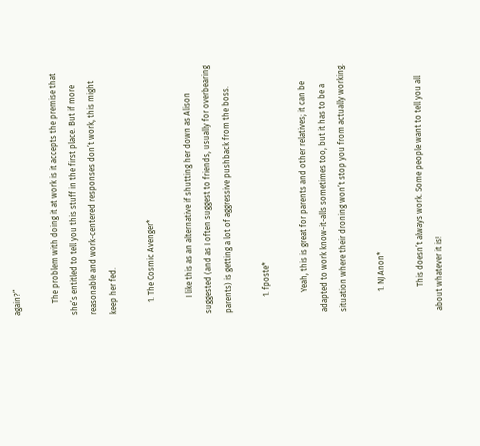again?”

      The problem with doing it at work is it accepts the premise that she’s entitled to tell you this stuff in the first place. But if more reasonable and work-centered responses don’t work, this might keep her fed.

      1. The Cosmic Avenger*

        I like this as an alternative if shutting her down as Alison suggested (and as I often suggest to friends, usually for overbearing parents) is getting a lot of aggressive pushback from the boss.

        1. fposte*

          Yeah, this is great for parents and other relatives; it can be adapted to work know-it-alls sometimes too, but it has to be a situation where their droning won’t stop you from actually working.

          1. NJ Anon*

            This doesn’t always work. Some people want to tell you all about whatever it is!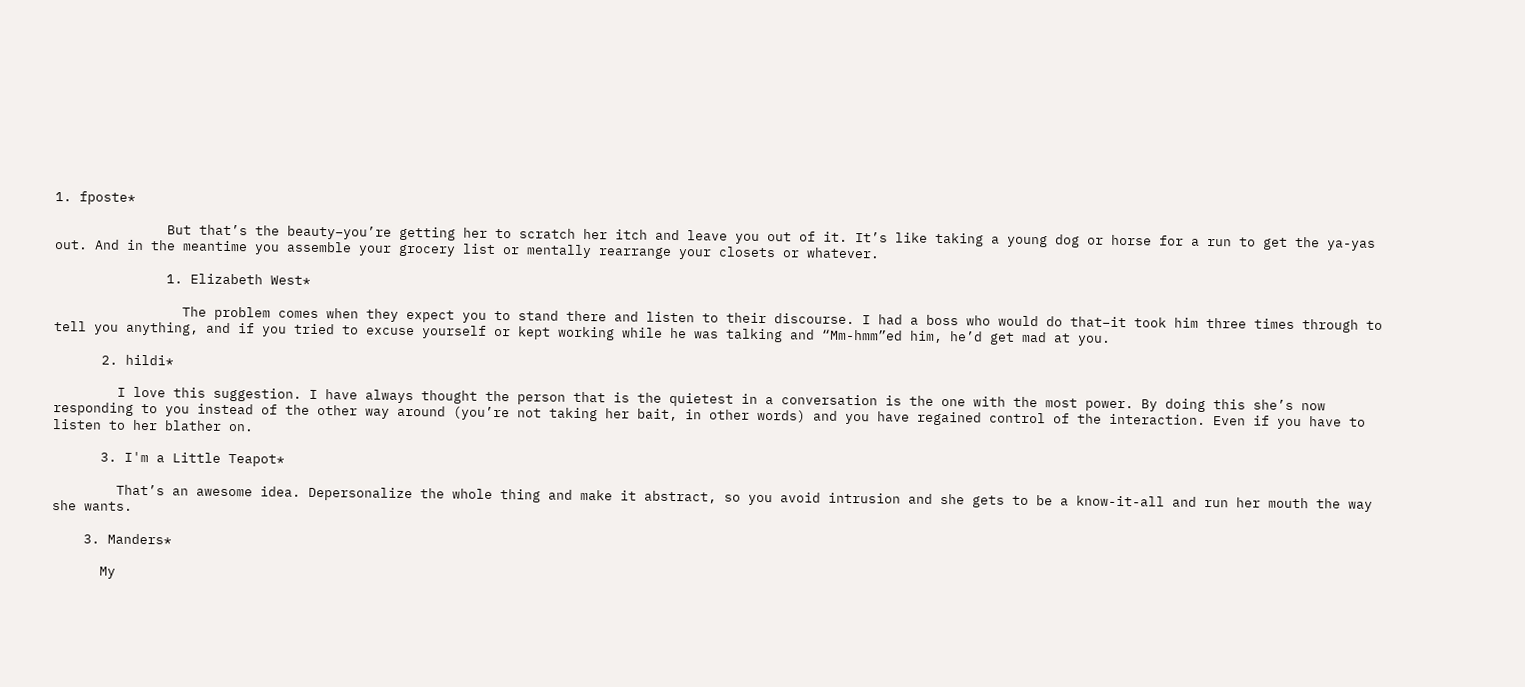1. fposte*

              But that’s the beauty–you’re getting her to scratch her itch and leave you out of it. It’s like taking a young dog or horse for a run to get the ya-yas out. And in the meantime you assemble your grocery list or mentally rearrange your closets or whatever.

              1. Elizabeth West*

                The problem comes when they expect you to stand there and listen to their discourse. I had a boss who would do that–it took him three times through to tell you anything, and if you tried to excuse yourself or kept working while he was talking and “Mm-hmm”ed him, he’d get mad at you.

      2. hildi*

        I love this suggestion. I have always thought the person that is the quietest in a conversation is the one with the most power. By doing this she’s now responding to you instead of the other way around (you’re not taking her bait, in other words) and you have regained control of the interaction. Even if you have to listen to her blather on.

      3. I'm a Little Teapot*

        That’s an awesome idea. Depersonalize the whole thing and make it abstract, so you avoid intrusion and she gets to be a know-it-all and run her mouth the way she wants.

    3. Manders*

      My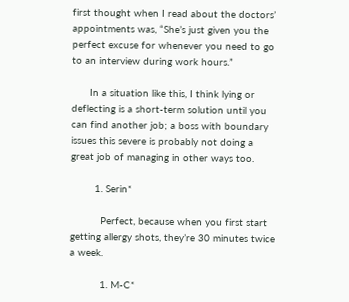first thought when I read about the doctors’ appointments was, “She’s just given you the perfect excuse for whenever you need to go to an interview during work hours.”

      In a situation like this, I think lying or deflecting is a short-term solution until you can find another job; a boss with boundary issues this severe is probably not doing a great job of managing in other ways too.

        1. Serin*

          Perfect, because when you first start getting allergy shots, they’re 30 minutes twice a week.

          1. M-C*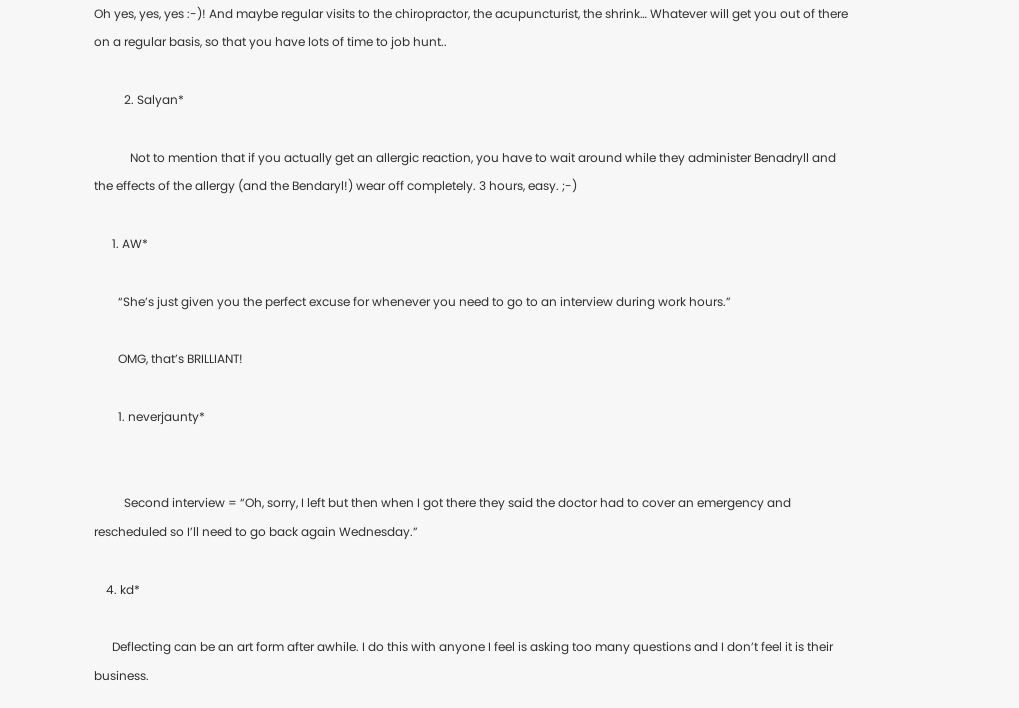Oh yes, yes, yes :-)! And maybe regular visits to the chiropractor, the acupuncturist, the shrink… Whatever will get you out of there on a regular basis, so that you have lots of time to job hunt..

          2. Salyan*

            Not to mention that if you actually get an allergic reaction, you have to wait around while they administer Benadryll and the effects of the allergy (and the Bendaryl!) wear off completely. 3 hours, easy. ;-)

      1. AW*

        “She’s just given you the perfect excuse for whenever you need to go to an interview during work hours.”

        OMG, that’s BRILLIANT!

        1. neverjaunty*


          Second interview = “Oh, sorry, I left but then when I got there they said the doctor had to cover an emergency and rescheduled so I’ll need to go back again Wednesday.”

    4. kd*

      Deflecting can be an art form after awhile. I do this with anyone I feel is asking too many questions and I don’t feel it is their business.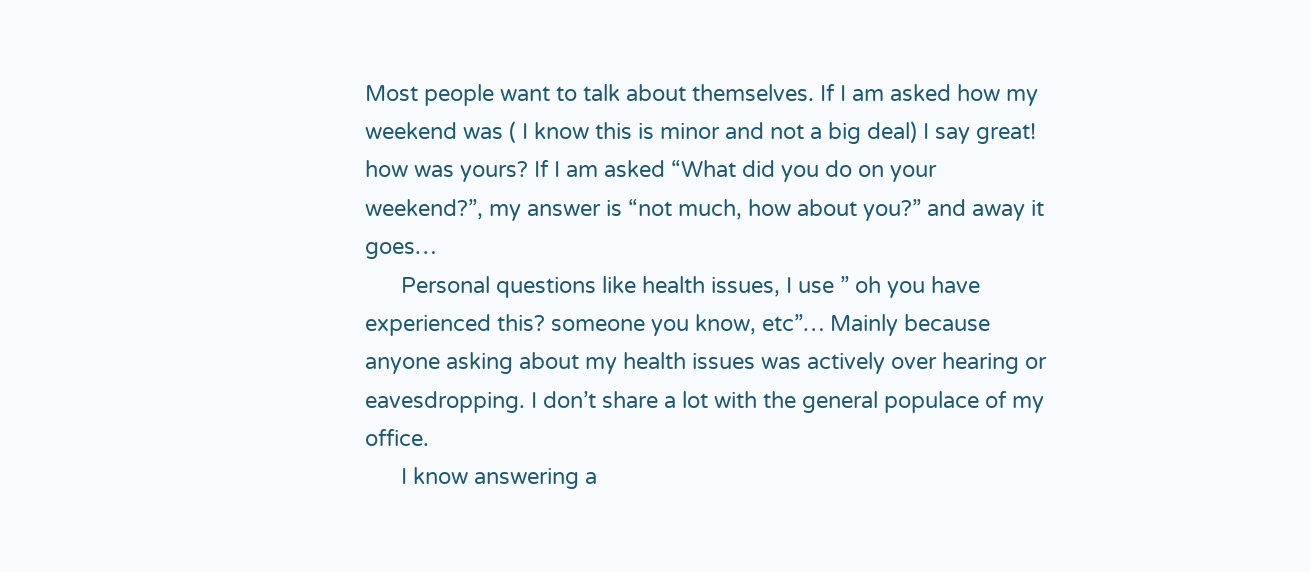Most people want to talk about themselves. If I am asked how my weekend was ( I know this is minor and not a big deal) I say great! how was yours? If I am asked “What did you do on your weekend?”, my answer is “not much, how about you?” and away it goes…
      Personal questions like health issues, I use ” oh you have experienced this? someone you know, etc”… Mainly because anyone asking about my health issues was actively over hearing or eavesdropping. I don’t share a lot with the general populace of my office.
      I know answering a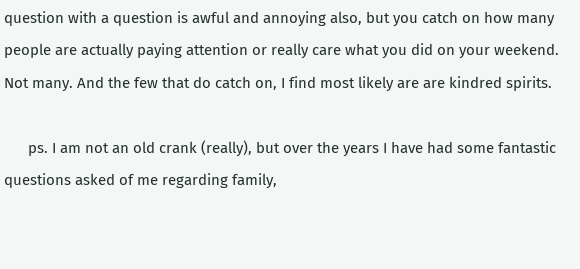question with a question is awful and annoying also, but you catch on how many people are actually paying attention or really care what you did on your weekend. Not many. And the few that do catch on, I find most likely are are kindred spirits.

      ps. I am not an old crank (really), but over the years I have had some fantastic questions asked of me regarding family,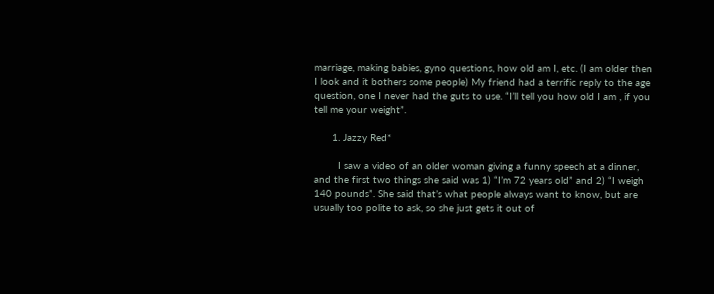marriage, making babies, gyno questions, how old am I, etc. (I am older then I look and it bothers some people) My friend had a terrific reply to the age question, one I never had the guts to use. “I’ll tell you how old I am , if you tell me your weight”.

      1. Jazzy Red*

        I saw a video of an older woman giving a funny speech at a dinner, and the first two things she said was 1) “I’m 72 years old” and 2) “I weigh 140 pounds”. She said that’s what people always want to know, but are usually too polite to ask, so she just gets it out of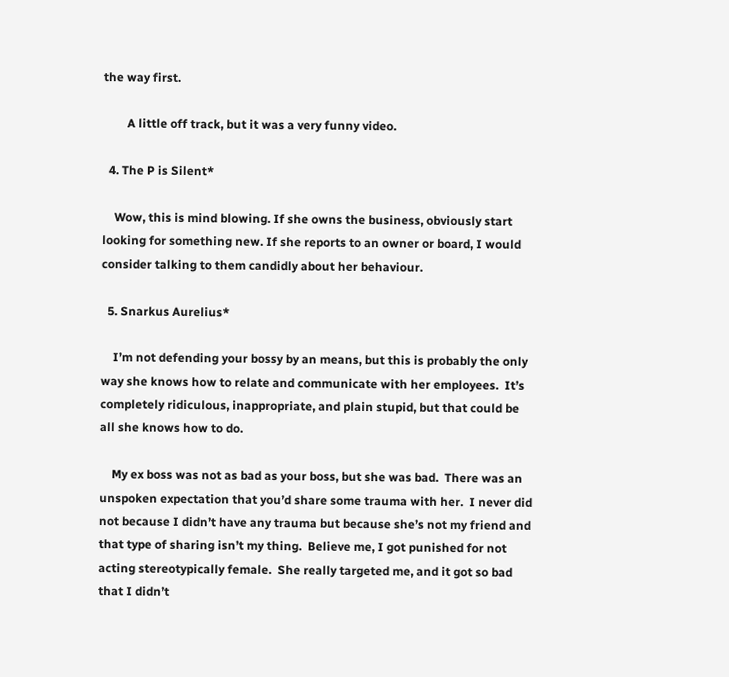the way first.

        A little off track, but it was a very funny video.

  4. The P is Silent*

    Wow, this is mind blowing. If she owns the business, obviously start looking for something new. If she reports to an owner or board, I would consider talking to them candidly about her behaviour.

  5. Snarkus Aurelius*

    I’m not defending your bossy by an means, but this is probably the only way she knows how to relate and communicate with her employees.  It’s completely ridiculous, inappropriate, and plain stupid, but that could be all she knows how to do.

    My ex boss was not as bad as your boss, but she was bad.  There was an unspoken expectation that you’d share some trauma with her.  I never did not because I didn’t have any trauma but because she’s not my friend and that type of sharing isn’t my thing.  Believe me, I got punished for not acting stereotypically female.  She really targeted me, and it got so bad that I didn’t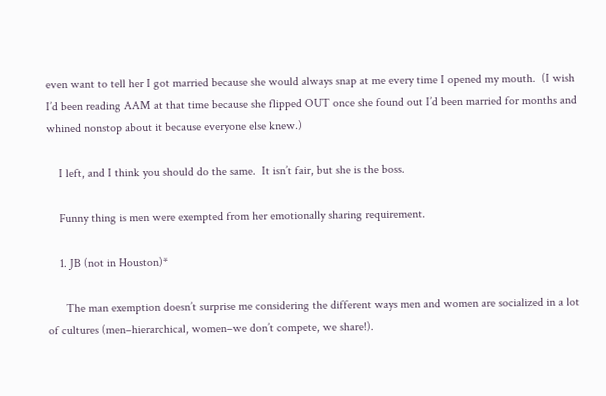even want to tell her I got married because she would always snap at me every time I opened my mouth.  (I wish I’d been reading AAM at that time because she flipped OUT once she found out I’d been married for months and whined nonstop about it because everyone else knew.)

    I left, and I think you should do the same.  It isn’t fair, but she is the boss.

    Funny thing is men were exempted from her emotionally sharing requirement.

    1. JB (not in Houston)*

      The man exemption doesn’t surprise me considering the different ways men and women are socialized in a lot of cultures (men–hierarchical, women–we don’t compete, we share!).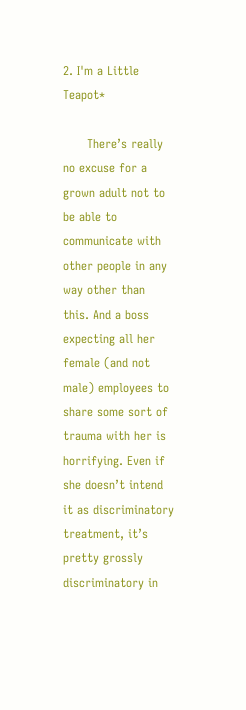2. I'm a Little Teapot*

      There’s really no excuse for a grown adult not to be able to communicate with other people in any way other than this. And a boss expecting all her female (and not male) employees to share some sort of trauma with her is horrifying. Even if she doesn’t intend it as discriminatory treatment, it’s pretty grossly discriminatory in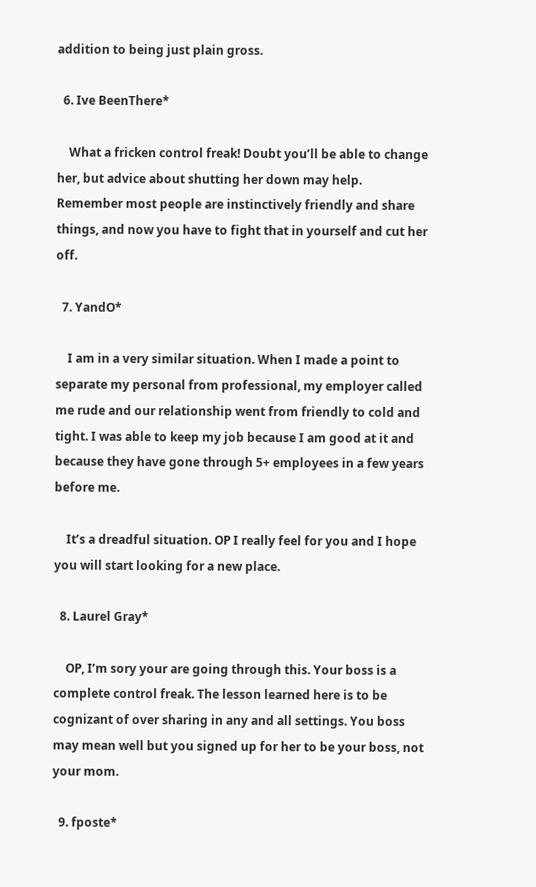addition to being just plain gross.

  6. Ive BeenThere*

    What a fricken control freak! Doubt you’ll be able to change her, but advice about shutting her down may help. Remember most people are instinctively friendly and share things, and now you have to fight that in yourself and cut her off.

  7. YandO*

    I am in a very similar situation. When I made a point to separate my personal from professional, my employer called me rude and our relationship went from friendly to cold and tight. I was able to keep my job because I am good at it and because they have gone through 5+ employees in a few years before me.

    It’s a dreadful situation. OP I really feel for you and I hope you will start looking for a new place.

  8. Laurel Gray*

    OP, I’m sory your are going through this. Your boss is a complete control freak. The lesson learned here is to be cognizant of over sharing in any and all settings. You boss may mean well but you signed up for her to be your boss, not your mom.

  9. fposte*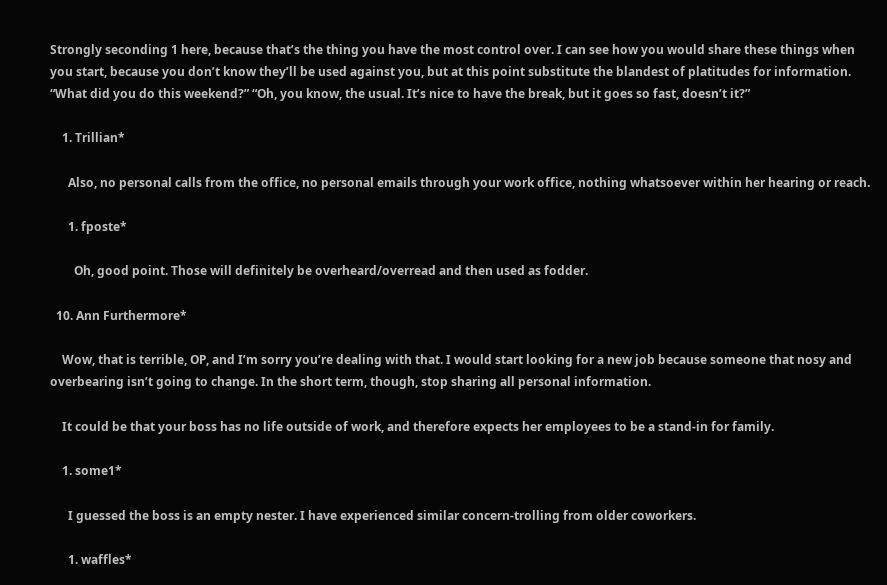Strongly seconding 1 here, because that’s the thing you have the most control over. I can see how you would share these things when you start, because you don’t know they’ll be used against you, but at this point substitute the blandest of platitudes for information. “What did you do this weekend?” “Oh, you know, the usual. It’s nice to have the break, but it goes so fast, doesn’t it?”

    1. Trillian*

      Also, no personal calls from the office, no personal emails through your work office, nothing whatsoever within her hearing or reach.

      1. fposte*

        Oh, good point. Those will definitely be overheard/overread and then used as fodder.

  10. Ann Furthermore*

    Wow, that is terrible, OP, and I’m sorry you’re dealing with that. I would start looking for a new job because someone that nosy and overbearing isn’t going to change. In the short term, though, stop sharing all personal information.

    It could be that your boss has no life outside of work, and therefore expects her employees to be a stand-in for family.

    1. some1*

      I guessed the boss is an empty nester. I have experienced similar concern-trolling from older coworkers.

      1. waffles*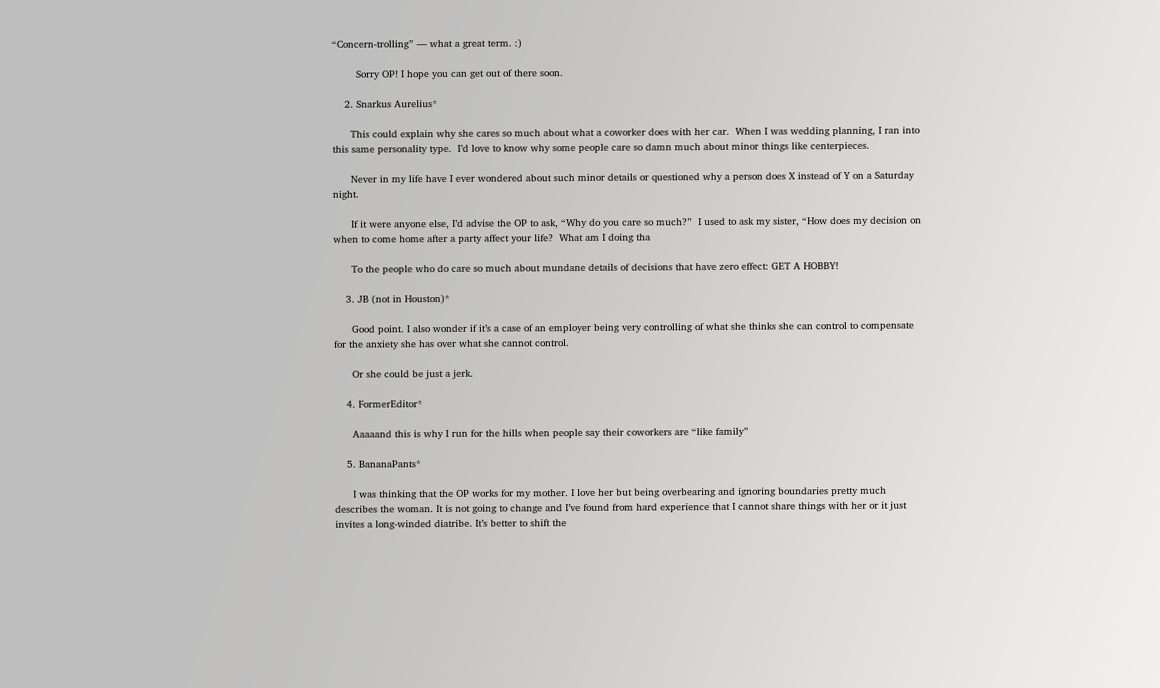“Concern-trolling” — what a great term. :)

        Sorry OP! I hope you can get out of there soon.

    2. Snarkus Aurelius*

      This could explain why she cares so much about what a coworker does with her car.  When I was wedding planning, I ran into this same personality type.  I’d love to know why some people care so damn much about minor things like centerpieces.

      Never in my life have I ever wondered about such minor details or questioned why a person does X instead of Y on a Saturday night.

      If it were anyone else, I’d advise the OP to ask, “Why do you care so much?”  I used to ask my sister, “How does my decision on when to come home after a party affect your life?  What am I doing tha

      To the people who do care so much about mundane details of decisions that have zero effect: GET A HOBBY!

    3. JB (not in Houston)*

      Good point. I also wonder if it’s a case of an employer being very controlling of what she thinks she can control to compensate for the anxiety she has over what she cannot control.

      Or she could be just a jerk.

    4. FormerEditor*

      Aaaaand this is why I run for the hills when people say their coworkers are “like family”

    5. BananaPants*

      I was thinking that the OP works for my mother. I love her but being overbearing and ignoring boundaries pretty much describes the woman. It is not going to change and I’ve found from hard experience that I cannot share things with her or it just invites a long-winded diatribe. It’s better to shift the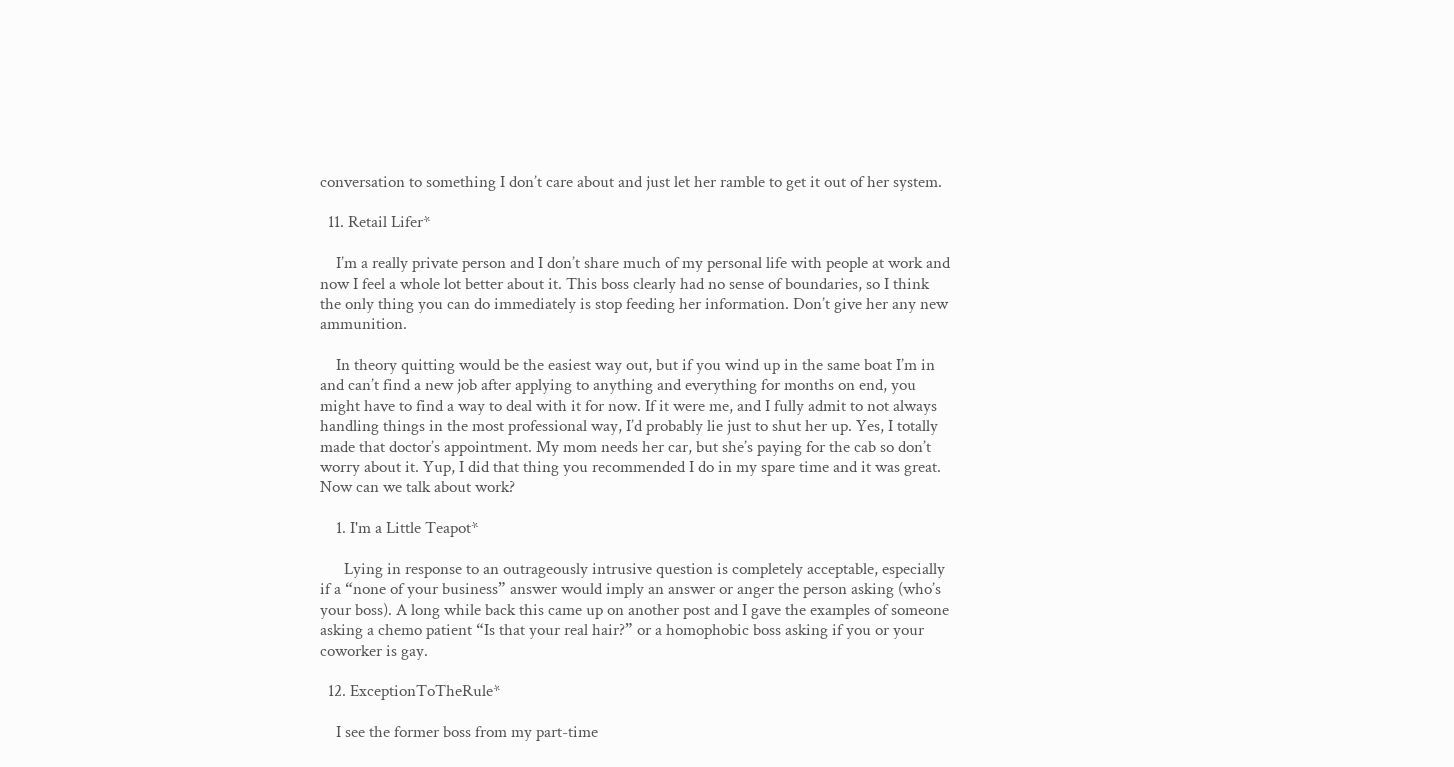conversation to something I don’t care about and just let her ramble to get it out of her system.

  11. Retail Lifer*

    I’m a really private person and I don’t share much of my personal life with people at work and now I feel a whole lot better about it. This boss clearly had no sense of boundaries, so I think the only thing you can do immediately is stop feeding her information. Don’t give her any new ammunition.

    In theory quitting would be the easiest way out, but if you wind up in the same boat I’m in and can’t find a new job after applying to anything and everything for months on end, you might have to find a way to deal with it for now. If it were me, and I fully admit to not always handling things in the most professional way, I’d probably lie just to shut her up. Yes, I totally made that doctor’s appointment. My mom needs her car, but she’s paying for the cab so don’t worry about it. Yup, I did that thing you recommended I do in my spare time and it was great. Now can we talk about work?

    1. I'm a Little Teapot*

      Lying in response to an outrageously intrusive question is completely acceptable, especially if a “none of your business” answer would imply an answer or anger the person asking (who’s your boss). A long while back this came up on another post and I gave the examples of someone asking a chemo patient “Is that your real hair?” or a homophobic boss asking if you or your coworker is gay.

  12. ExceptionToTheRule*

    I see the former boss from my part-time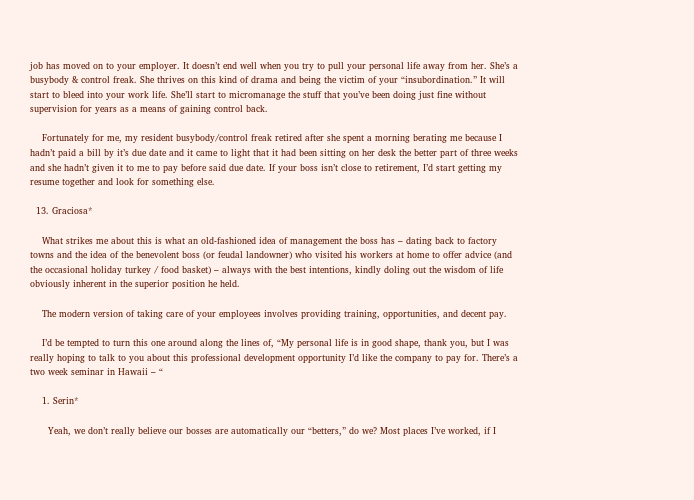job has moved on to your employer. It doesn’t end well when you try to pull your personal life away from her. She’s a busybody & control freak. She thrives on this kind of drama and being the victim of your “insubordination.” It will start to bleed into your work life. She’ll start to micromanage the stuff that you’ve been doing just fine without supervision for years as a means of gaining control back.

    Fortunately for me, my resident busybody/control freak retired after she spent a morning berating me because I hadn’t paid a bill by it’s due date and it came to light that it had been sitting on her desk the better part of three weeks and she hadn’t given it to me to pay before said due date. If your boss isn’t close to retirement, I’d start getting my resume together and look for something else.

  13. Graciosa*

    What strikes me about this is what an old-fashioned idea of management the boss has – dating back to factory towns and the idea of the benevolent boss (or feudal landowner) who visited his workers at home to offer advice (and the occasional holiday turkey / food basket) – always with the best intentions, kindly doling out the wisdom of life obviously inherent in the superior position he held.

    The modern version of taking care of your employees involves providing training, opportunities, and decent pay.

    I’d be tempted to turn this one around along the lines of, “My personal life is in good shape, thank you, but I was really hoping to talk to you about this professional development opportunity I’d like the company to pay for. There’s a two week seminar in Hawaii – “

    1. Serin*

      Yeah, we don’t really believe our bosses are automatically our “betters,” do we? Most places I’ve worked, if I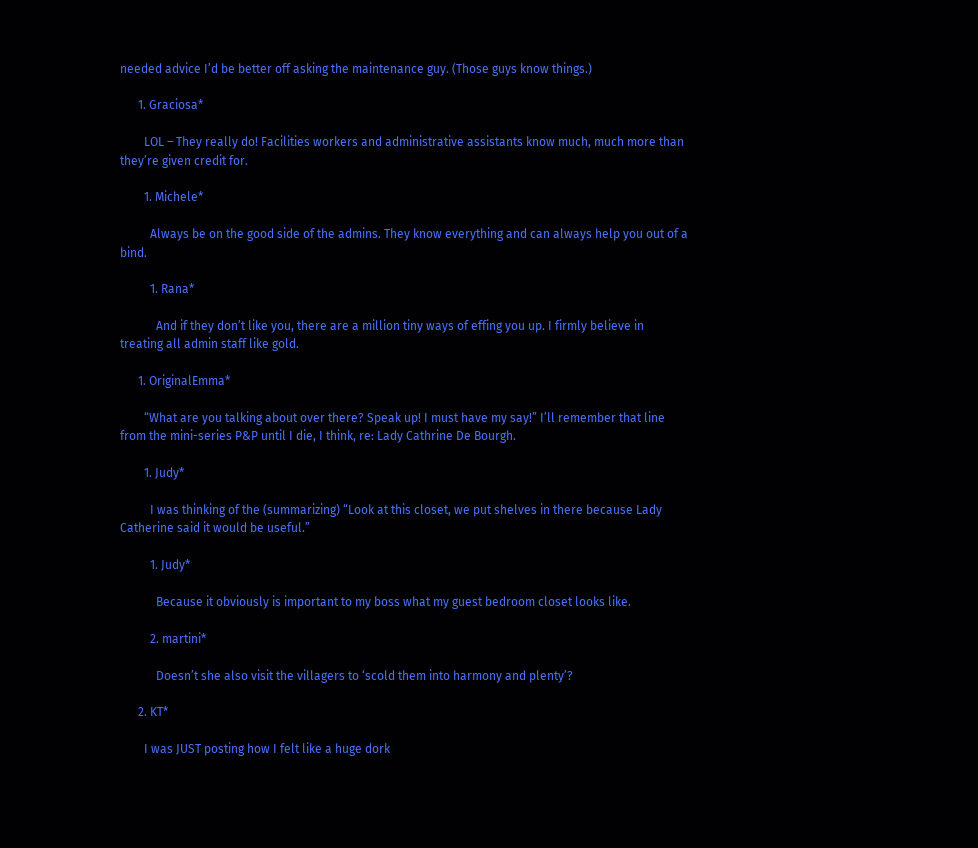needed advice I’d be better off asking the maintenance guy. (Those guys know things.)

      1. Graciosa*

        LOL – They really do! Facilities workers and administrative assistants know much, much more than they’re given credit for.

        1. Michele*

          Always be on the good side of the admins. They know everything and can always help you out of a bind.

          1. Rana*

            And if they don’t like you, there are a million tiny ways of effing you up. I firmly believe in treating all admin staff like gold.

      1. OriginalEmma*

        “What are you talking about over there? Speak up! I must have my say!” I’ll remember that line from the mini-series P&P until I die, I think, re: Lady Cathrine De Bourgh.

        1. Judy*

          I was thinking of the (summarizing) “Look at this closet, we put shelves in there because Lady Catherine said it would be useful.”

          1. Judy*

            Because it obviously is important to my boss what my guest bedroom closet looks like.

          2. martini*

            Doesn’t she also visit the villagers to ‘scold them into harmony and plenty’?

      2. KT*

        I was JUST posting how I felt like a huge dork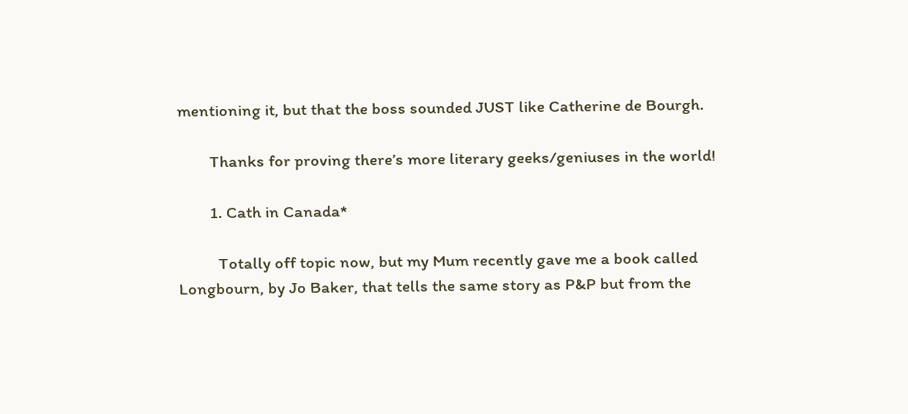mentioning it, but that the boss sounded JUST like Catherine de Bourgh.

        Thanks for proving there’s more literary geeks/geniuses in the world!

        1. Cath in Canada*

          Totally off topic now, but my Mum recently gave me a book called Longbourn, by Jo Baker, that tells the same story as P&P but from the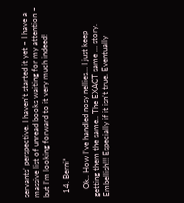servants’ perspective. I haven’t started it yet – I have a massive list of unread books waiting for my attention – but I’m looking forward to it very much indeed!

  14. Berni*

    Ok.. How I’ve handled nosy nellies… I just keep getting them the same.. The EXACT same … story. Embellish!!! Especially if it isn’t true. Eventually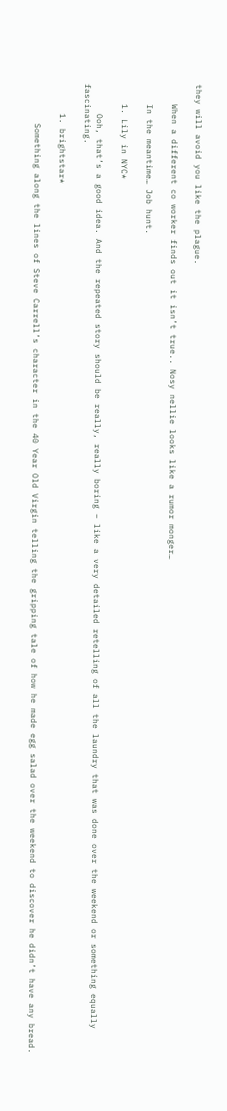they will avoid you like the plague.

    When a different co worker finds out it isn’t true.. Nosy nellie looks like a rumor monger…

    In the meantime… Job hunt.

    1. Lily in NYC*

      Ooh, that’s a good idea. And the repeated story should be really, really boring – like a very detailed retelling of all the laundry that was done over the weekend or something equally fascinating.

      1. brightstar*

        Something along the lines of Steve Carrell’s character in the 40 Year Old Virgin telling the gripping tale of how he made egg salad over the weekend to discover he didn’t have any bread.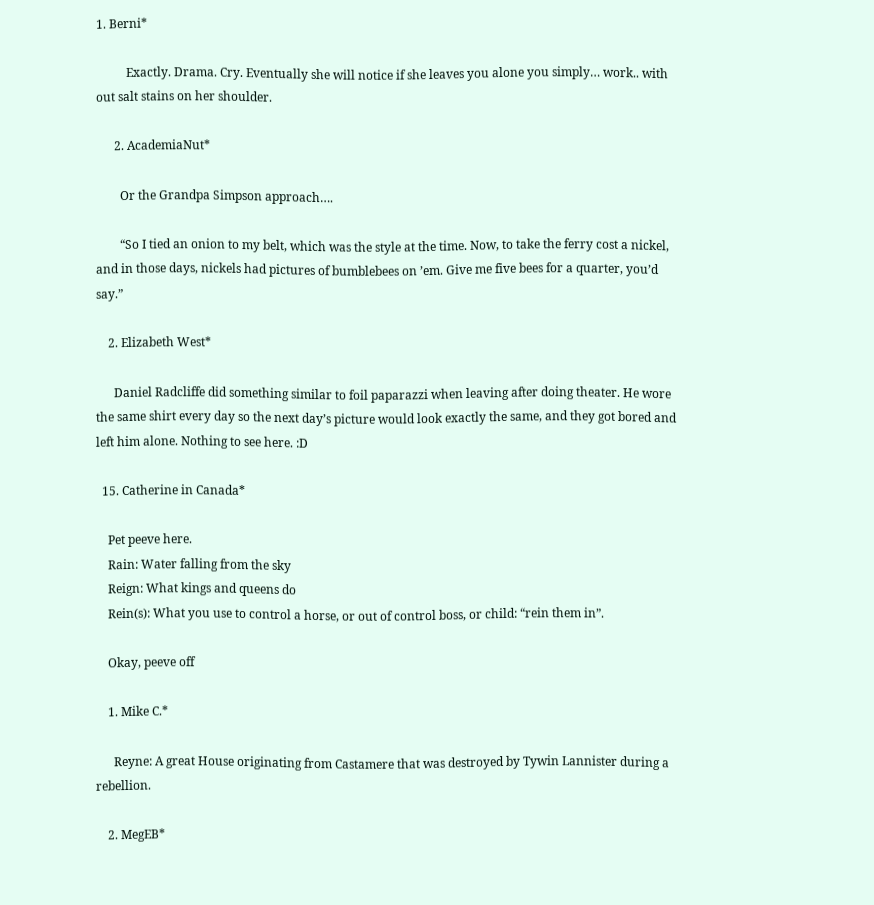1. Berni*

          Exactly. Drama. Cry. Eventually she will notice if she leaves you alone you simply… work.. with out salt stains on her shoulder.

      2. AcademiaNut*

        Or the Grandpa Simpson approach….

        “So I tied an onion to my belt, which was the style at the time. Now, to take the ferry cost a nickel, and in those days, nickels had pictures of bumblebees on ’em. Give me five bees for a quarter, you’d say.”

    2. Elizabeth West*

      Daniel Radcliffe did something similar to foil paparazzi when leaving after doing theater. He wore the same shirt every day so the next day’s picture would look exactly the same, and they got bored and left him alone. Nothing to see here. :D

  15. Catherine in Canada*

    Pet peeve here.
    Rain: Water falling from the sky
    Reign: What kings and queens do
    Rein(s): What you use to control a horse, or out of control boss, or child: “rein them in”.

    Okay, peeve off

    1. Mike C.*

      Reyne: A great House originating from Castamere that was destroyed by Tywin Lannister during a rebellion.

    2. MegEB*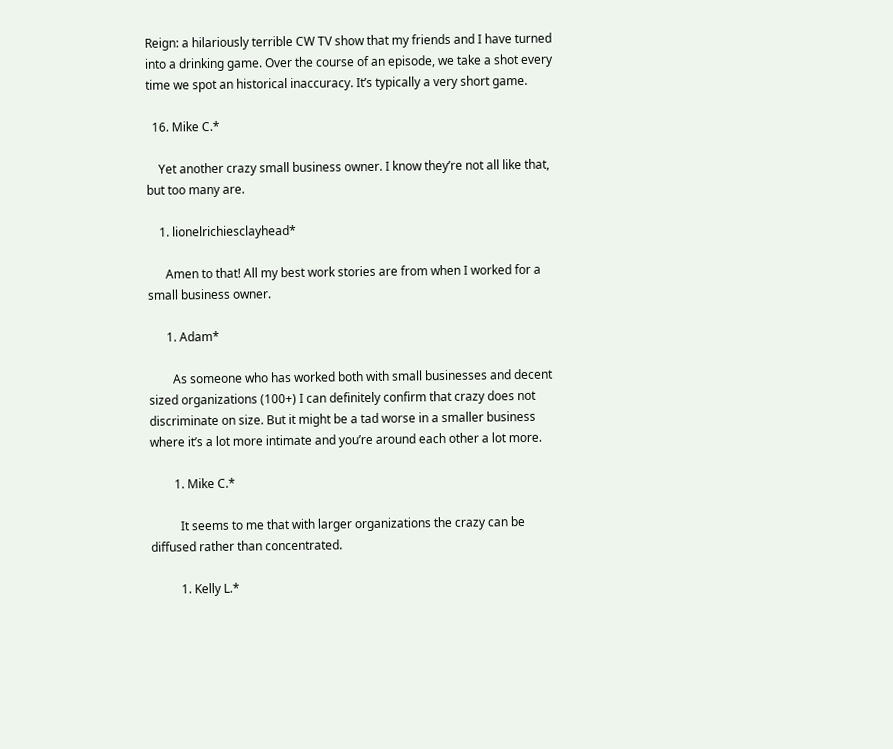Reign: a hilariously terrible CW TV show that my friends and I have turned into a drinking game. Over the course of an episode, we take a shot every time we spot an historical inaccuracy. It’s typically a very short game.

  16. Mike C.*

    Yet another crazy small business owner. I know they’re not all like that, but too many are.

    1. lionelrichiesclayhead*

      Amen to that! All my best work stories are from when I worked for a small business owner.

      1. Adam*

        As someone who has worked both with small businesses and decent sized organizations (100+) I can definitely confirm that crazy does not discriminate on size. But it might be a tad worse in a smaller business where it’s a lot more intimate and you’re around each other a lot more.

        1. Mike C.*

          It seems to me that with larger organizations the crazy can be diffused rather than concentrated.

          1. Kelly L.*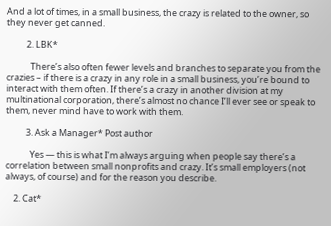And a lot of times, in a small business, the crazy is related to the owner, so they never get canned.

          2. LBK*

            There’s also often fewer levels and branches to separate you from the crazies – if there is a crazy in any role in a small business, you’re bound to interact with them often. If there’s a crazy in another division at my multinational corporation, there’s almost no chance I’ll ever see or speak to them, never mind have to work with them.

          3. Ask a Manager* Post author

            Yes — this is what I’m always arguing when people say there’s a correlation between small nonprofits and crazy. It’s small employers (not always, of course) and for the reason you describe.

    2. Cat*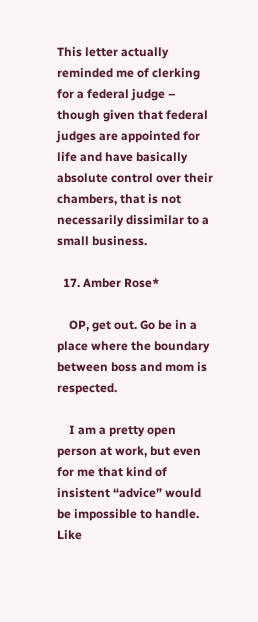This letter actually reminded me of clerking for a federal judge – though given that federal judges are appointed for life and have basically absolute control over their chambers, that is not necessarily dissimilar to a small business.

  17. Amber Rose*

    OP, get out. Go be in a place where the boundary between boss and mom is respected.

    I am a pretty open person at work, but even for me that kind of insistent “advice” would be impossible to handle. Like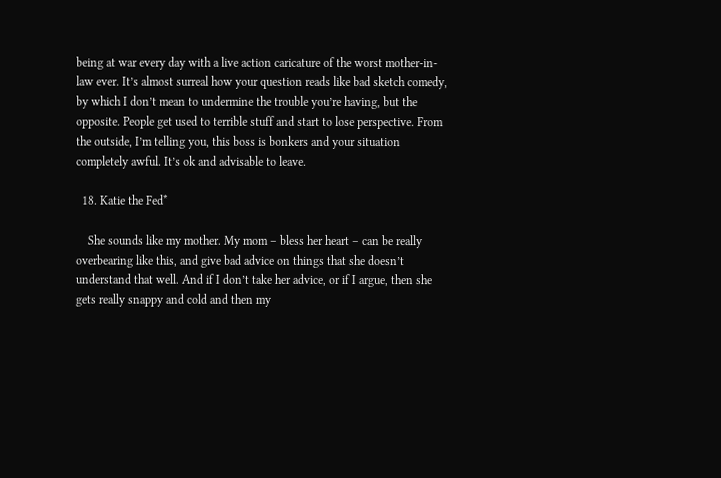being at war every day with a live action caricature of the worst mother-in-law ever. It’s almost surreal how your question reads like bad sketch comedy, by which I don’t mean to undermine the trouble you’re having, but the opposite. People get used to terrible stuff and start to lose perspective. From the outside, I’m telling you, this boss is bonkers and your situation completely awful. It’s ok and advisable to leave.

  18. Katie the Fed*

    She sounds like my mother. My mom – bless her heart – can be really overbearing like this, and give bad advice on things that she doesn’t understand that well. And if I don’t take her advice, or if I argue, then she gets really snappy and cold and then my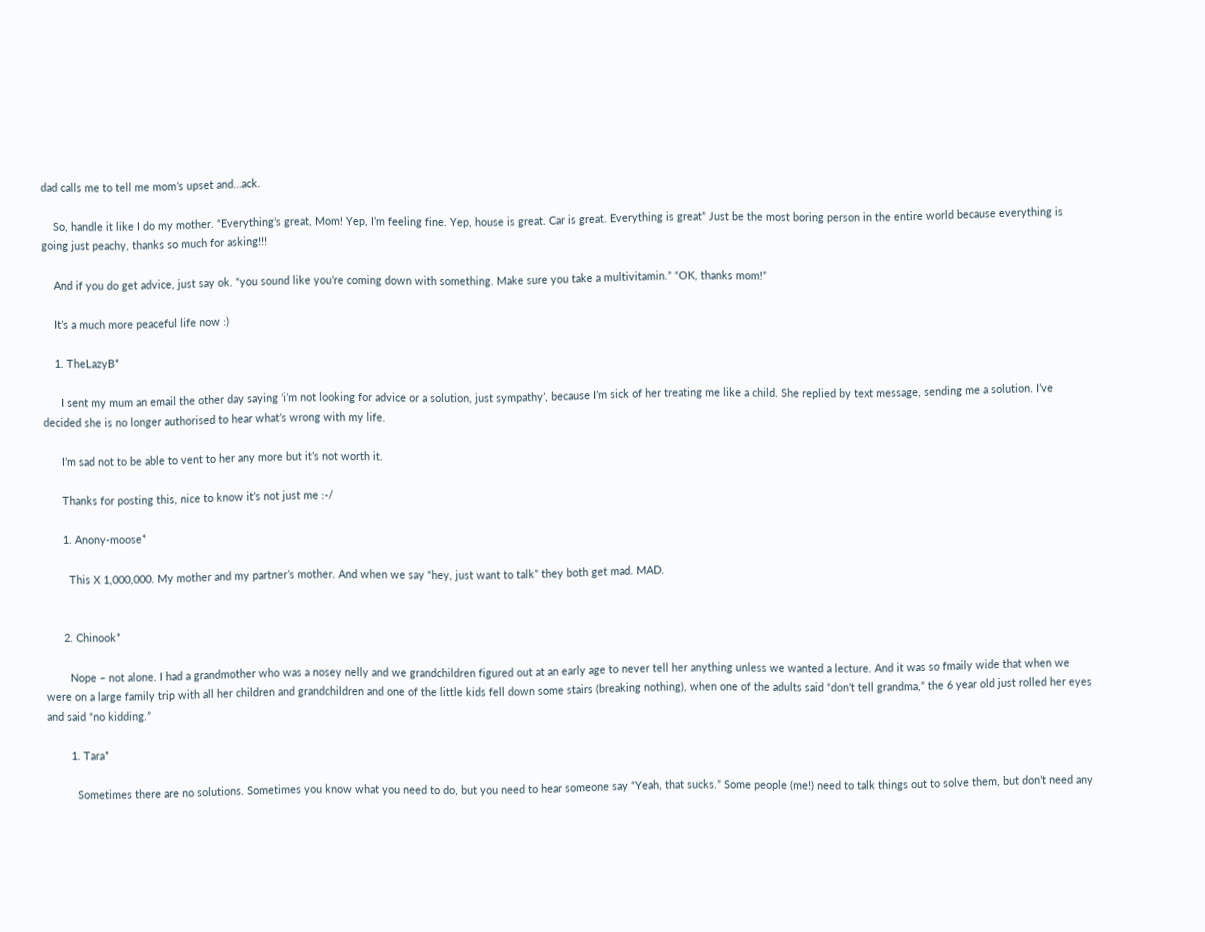dad calls me to tell me mom’s upset and…ack.

    So, handle it like I do my mother. “Everything’s great, Mom! Yep, I’m feeling fine. Yep, house is great. Car is great. Everything is great” Just be the most boring person in the entire world because everything is going just peachy, thanks so much for asking!!!

    And if you do get advice, just say ok. “you sound like you’re coming down with something. Make sure you take a multivitamin.” “OK, thanks mom!”

    It’s a much more peaceful life now :)

    1. TheLazyB*

      I sent my mum an email the other day saying ‘i’m not looking for advice or a solution, just sympathy’, because I’m sick of her treating me like a child. She replied by text message, sending me a solution. I’ve decided she is no longer authorised to hear what’s wrong with my life.

      I’m sad not to be able to vent to her any more but it’s not worth it.

      Thanks for posting this, nice to know it’s not just me :-/

      1. Anony-moose*

        This X 1,000,000. My mother and my partner’s mother. And when we say “hey, just want to talk” they both get mad. MAD.


      2. Chinook*

        Nope – not alone. I had a grandmother who was a nosey nelly and we grandchildren figured out at an early age to never tell her anything unless we wanted a lecture. And it was so fmaily wide that when we were on a large family trip with all her children and grandchildren and one of the little kids fell down some stairs (breaking nothing), when one of the adults said “don’t tell grandma,” the 6 year old just rolled her eyes and said “no kidding.”

        1. Tara*

          Sometimes there are no solutions. Sometimes you know what you need to do, but you need to hear someone say “Yeah, that sucks.” Some people (me!) need to talk things out to solve them, but don’t need any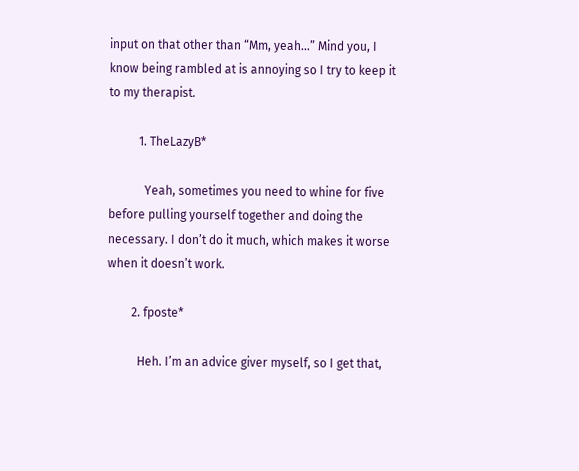input on that other than “Mm, yeah…” Mind you, I know being rambled at is annoying so I try to keep it to my therapist.

          1. TheLazyB*

            Yeah, sometimes you need to whine for five before pulling yourself together and doing the necessary. I don’t do it much, which makes it worse when it doesn’t work.

        2. fposte*

          Heh. I’m an advice giver myself, so I get that,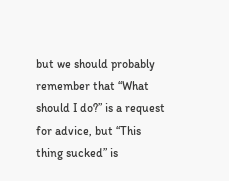but we should probably remember that “What should I do?” is a request for advice, but “This thing sucked” is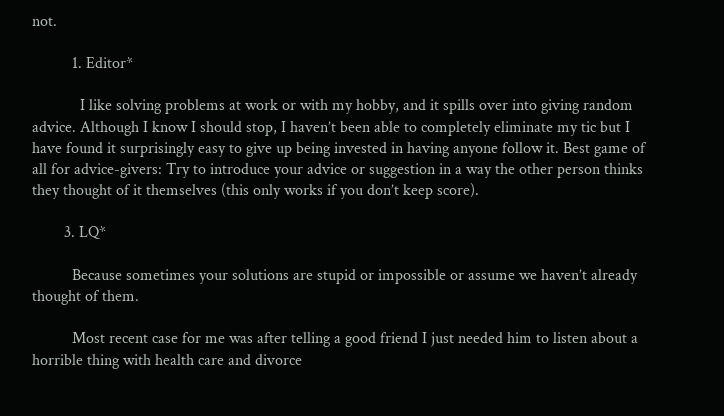not.

          1. Editor*

            I like solving problems at work or with my hobby, and it spills over into giving random advice. Although I know I should stop, I haven’t been able to completely eliminate my tic but I have found it surprisingly easy to give up being invested in having anyone follow it. Best game of all for advice-givers: Try to introduce your advice or suggestion in a way the other person thinks they thought of it themselves (this only works if you don’t keep score).

        3. LQ*

          Because sometimes your solutions are stupid or impossible or assume we haven’t already thought of them.

          Most recent case for me was after telling a good friend I just needed him to listen about a horrible thing with health care and divorce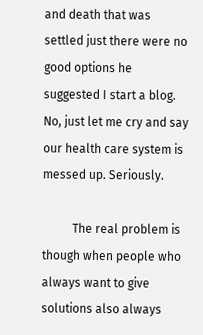and death that was settled just there were no good options he suggested I start a blog. No, just let me cry and say our health care system is messed up. Seriously.

          The real problem is though when people who always want to give solutions also always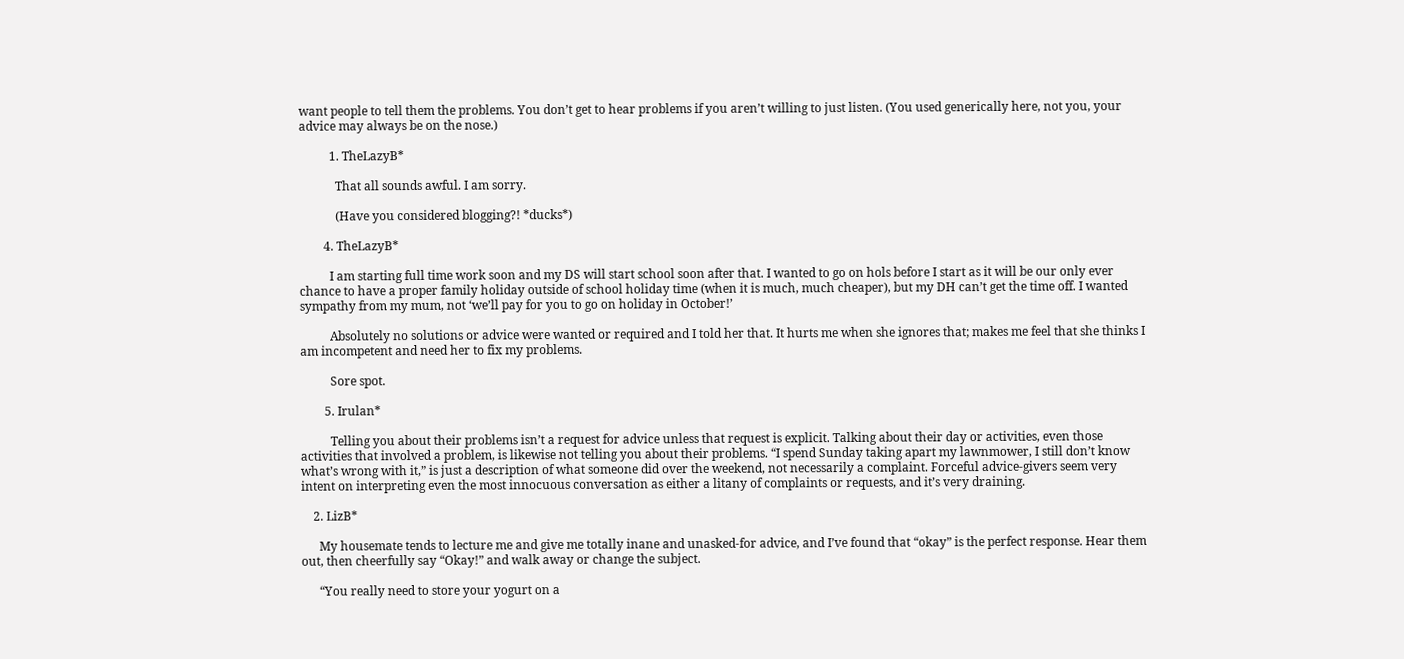want people to tell them the problems. You don’t get to hear problems if you aren’t willing to just listen. (You used generically here, not you, your advice may always be on the nose.)

          1. TheLazyB*

            That all sounds awful. I am sorry.

            (Have you considered blogging?! *ducks*)

        4. TheLazyB*

          I am starting full time work soon and my DS will start school soon after that. I wanted to go on hols before I start as it will be our only ever chance to have a proper family holiday outside of school holiday time (when it is much, much cheaper), but my DH can’t get the time off. I wanted sympathy from my mum, not ‘we’ll pay for you to go on holiday in October!’

          Absolutely no solutions or advice were wanted or required and I told her that. It hurts me when she ignores that; makes me feel that she thinks I am incompetent and need her to fix my problems.

          Sore spot.

        5. Irulan*

          Telling you about their problems isn’t a request for advice unless that request is explicit. Talking about their day or activities, even those activities that involved a problem, is likewise not telling you about their problems. “I spend Sunday taking apart my lawnmower, I still don’t know what’s wrong with it,” is just a description of what someone did over the weekend, not necessarily a complaint. Forceful advice-givers seem very intent on interpreting even the most innocuous conversation as either a litany of complaints or requests, and it’s very draining.

    2. LizB*

      My housemate tends to lecture me and give me totally inane and unasked-for advice, and I’ve found that “okay” is the perfect response. Hear them out, then cheerfully say “Okay!” and walk away or change the subject.

      “You really need to store your yogurt on a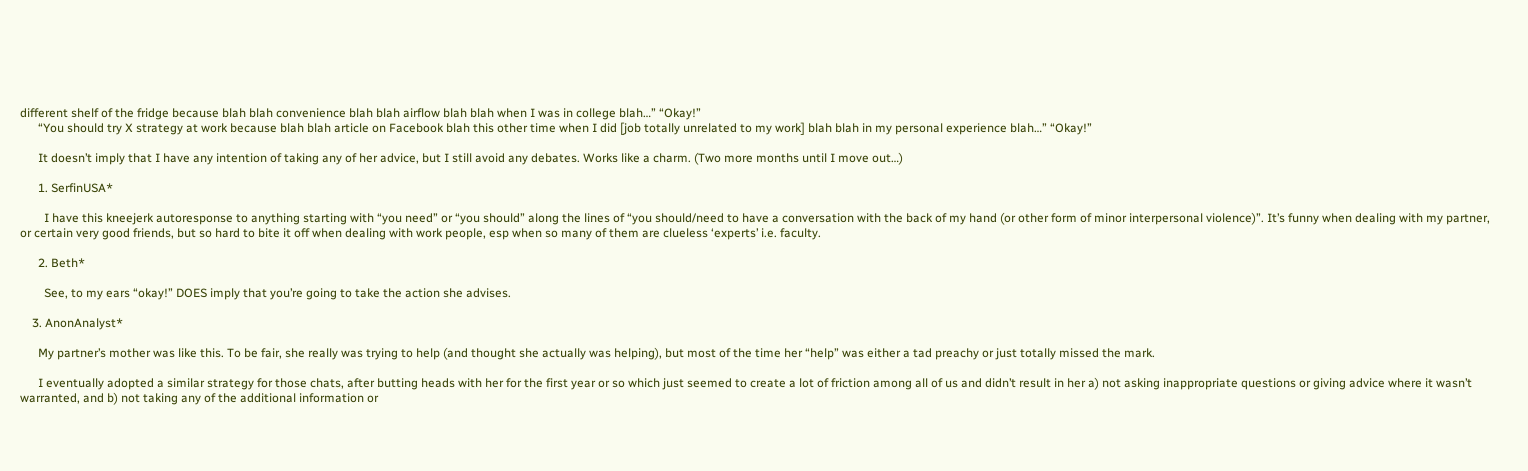different shelf of the fridge because blah blah convenience blah blah airflow blah blah when I was in college blah…” “Okay!”
      “You should try X strategy at work because blah blah article on Facebook blah this other time when I did [job totally unrelated to my work] blah blah in my personal experience blah…” “Okay!”

      It doesn’t imply that I have any intention of taking any of her advice, but I still avoid any debates. Works like a charm. (Two more months until I move out…)

      1. SerfinUSA*

        I have this kneejerk autoresponse to anything starting with “you need” or “you should” along the lines of “you should/need to have a conversation with the back of my hand (or other form of minor interpersonal violence)”. It’s funny when dealing with my partner, or certain very good friends, but so hard to bite it off when dealing with work people, esp when so many of them are clueless ‘experts’ i.e. faculty.

      2. Beth*

        See, to my ears “okay!” DOES imply that you’re going to take the action she advises.

    3. AnonAnalyst*

      My partner’s mother was like this. To be fair, she really was trying to help (and thought she actually was helping), but most of the time her “help” was either a tad preachy or just totally missed the mark.

      I eventually adopted a similar strategy for those chats, after butting heads with her for the first year or so which just seemed to create a lot of friction among all of us and didn’t result in her a) not asking inappropriate questions or giving advice where it wasn’t warranted, and b) not taking any of the additional information or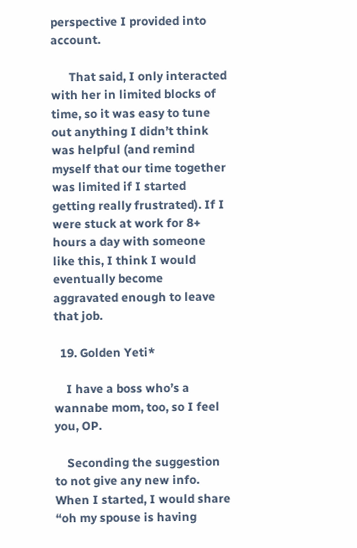perspective I provided into account.

      That said, I only interacted with her in limited blocks of time, so it was easy to tune out anything I didn’t think was helpful (and remind myself that our time together was limited if I started getting really frustrated). If I were stuck at work for 8+ hours a day with someone like this, I think I would eventually become aggravated enough to leave that job.

  19. Golden Yeti*

    I have a boss who’s a wannabe mom, too, so I feel you, OP.

    Seconding the suggestion to not give any new info. When I started, I would share “oh my spouse is having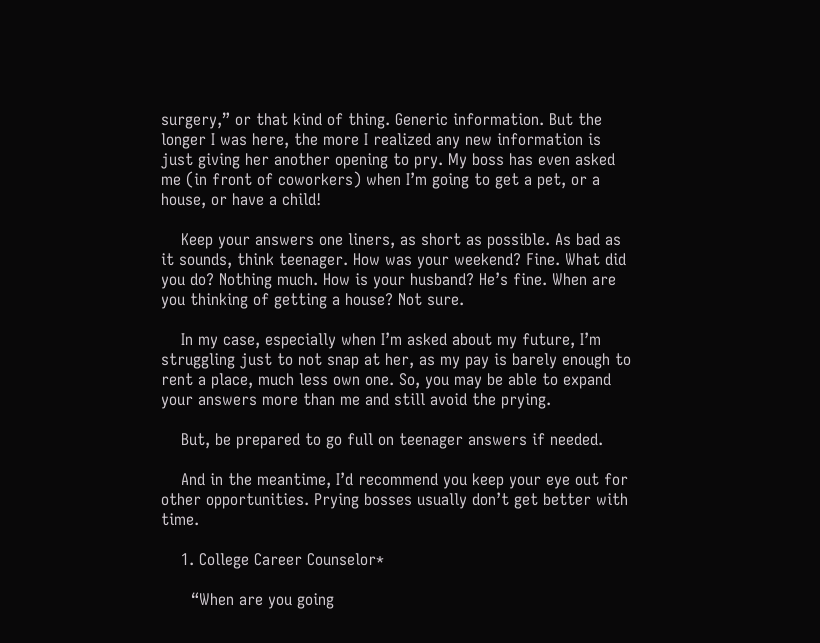surgery,” or that kind of thing. Generic information. But the longer I was here, the more I realized any new information is just giving her another opening to pry. My boss has even asked me (in front of coworkers) when I’m going to get a pet, or a house, or have a child!

    Keep your answers one liners, as short as possible. As bad as it sounds, think teenager. How was your weekend? Fine. What did you do? Nothing much. How is your husband? He’s fine. When are you thinking of getting a house? Not sure.

    In my case, especially when I’m asked about my future, I’m struggling just to not snap at her, as my pay is barely enough to rent a place, much less own one. So, you may be able to expand your answers more than me and still avoid the prying.

    But, be prepared to go full on teenager answers if needed.

    And in the meantime, I’d recommend you keep your eye out for other opportunities. Prying bosses usually don’t get better with time.

    1. College Career Counselor*

      “When are you going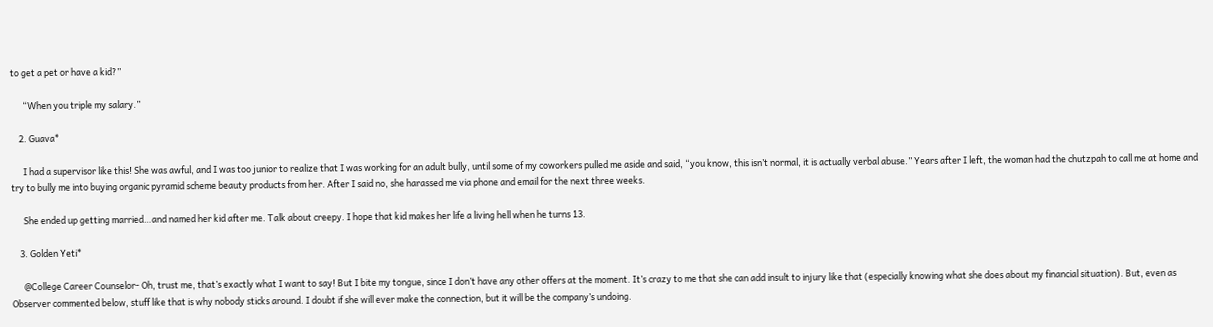to get a pet or have a kid?”

      “When you triple my salary.”

    2. Guava*

      I had a supervisor like this! She was awful, and I was too junior to realize that I was working for an adult bully, until some of my coworkers pulled me aside and said, “you know, this isn’t normal, it is actually verbal abuse.” Years after I left, the woman had the chutzpah to call me at home and try to bully me into buying organic pyramid scheme beauty products from her. After I said no, she harassed me via phone and email for the next three weeks.

      She ended up getting married…and named her kid after me. Talk about creepy. I hope that kid makes her life a living hell when he turns 13.

    3. Golden Yeti*

      @College Career Counselor- Oh, trust me, that’s exactly what I want to say! But I bite my tongue, since I don’t have any other offers at the moment. It’s crazy to me that she can add insult to injury like that (especially knowing what she does about my financial situation). But, even as Observer commented below, stuff like that is why nobody sticks around. I doubt if she will ever make the connection, but it will be the company’s undoing.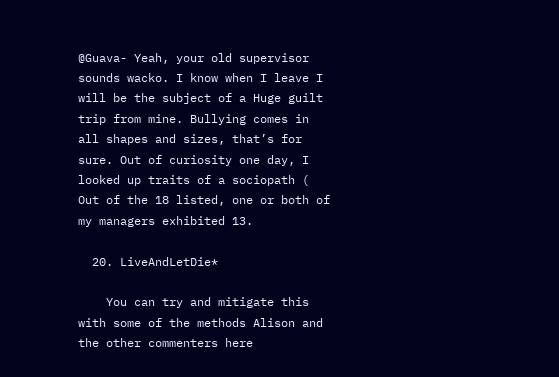@Guava- Yeah, your old supervisor sounds wacko. I know when I leave I will be the subject of a Huge guilt trip from mine. Bullying comes in all shapes and sizes, that’s for sure. Out of curiosity one day, I looked up traits of a sociopath ( Out of the 18 listed, one or both of my managers exhibited 13.

  20. LiveAndLetDie*

    You can try and mitigate this with some of the methods Alison and the other commenters here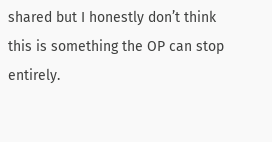shared but I honestly don’t think this is something the OP can stop entirely.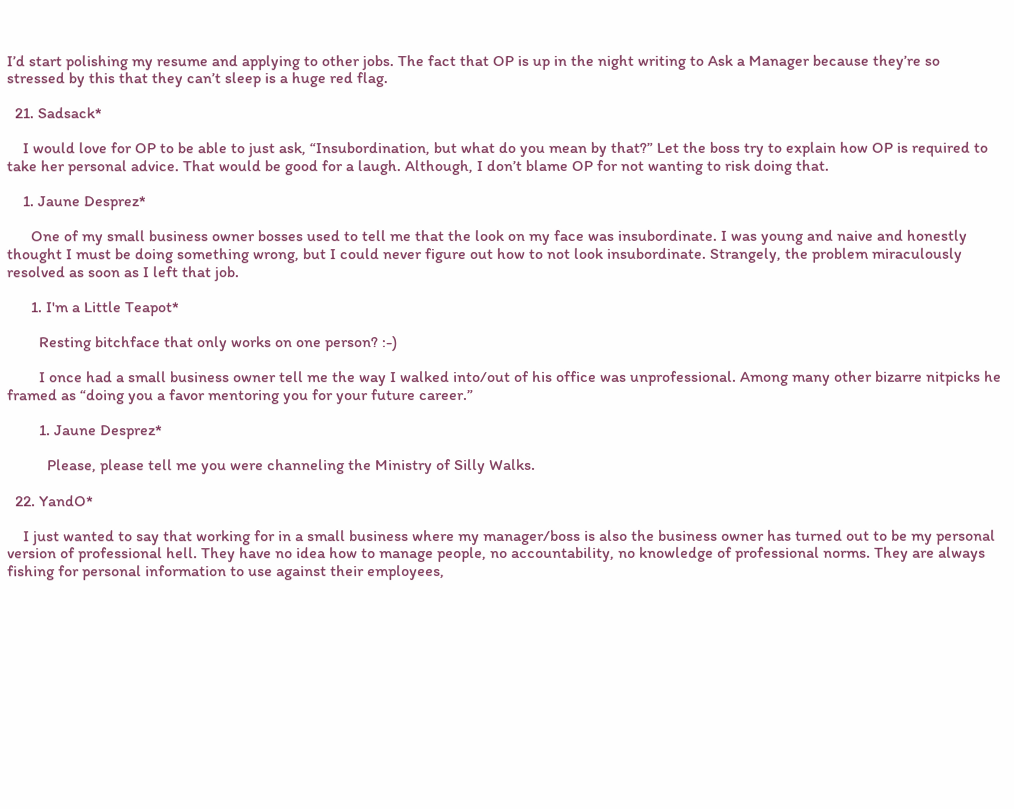I’d start polishing my resume and applying to other jobs. The fact that OP is up in the night writing to Ask a Manager because they’re so stressed by this that they can’t sleep is a huge red flag.

  21. Sadsack*

    I would love for OP to be able to just ask, “Insubordination, but what do you mean by that?” Let the boss try to explain how OP is required to take her personal advice. That would be good for a laugh. Although, I don’t blame OP for not wanting to risk doing that.

    1. Jaune Desprez*

      One of my small business owner bosses used to tell me that the look on my face was insubordinate. I was young and naive and honestly thought I must be doing something wrong, but I could never figure out how to not look insubordinate. Strangely, the problem miraculously resolved as soon as I left that job.

      1. I'm a Little Teapot*

        Resting bitchface that only works on one person? :-)

        I once had a small business owner tell me the way I walked into/out of his office was unprofessional. Among many other bizarre nitpicks he framed as “doing you a favor mentoring you for your future career.”

        1. Jaune Desprez*

          Please, please tell me you were channeling the Ministry of Silly Walks.

  22. YandO*

    I just wanted to say that working for in a small business where my manager/boss is also the business owner has turned out to be my personal version of professional hell. They have no idea how to manage people, no accountability, no knowledge of professional norms. They are always fishing for personal information to use against their employees,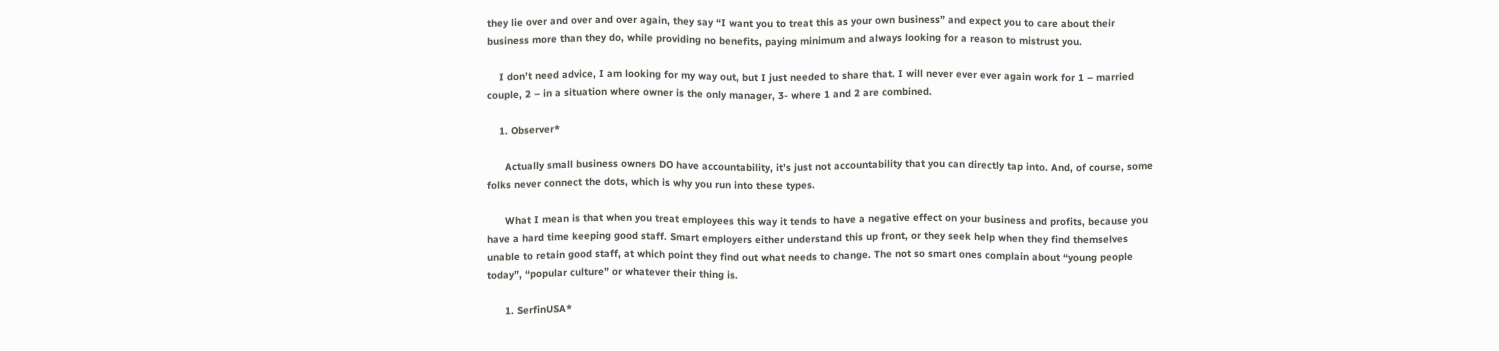they lie over and over and over again, they say “I want you to treat this as your own business” and expect you to care about their business more than they do, while providing no benefits, paying minimum and always looking for a reason to mistrust you.

    I don’t need advice, I am looking for my way out, but I just needed to share that. I will never ever ever again work for 1 – married couple, 2 – in a situation where owner is the only manager, 3- where 1 and 2 are combined.

    1. Observer*

      Actually small business owners DO have accountability, it’s just not accountability that you can directly tap into. And, of course, some folks never connect the dots, which is why you run into these types.

      What I mean is that when you treat employees this way it tends to have a negative effect on your business and profits, because you have a hard time keeping good staff. Smart employers either understand this up front, or they seek help when they find themselves unable to retain good staff, at which point they find out what needs to change. The not so smart ones complain about “young people today”, “popular culture” or whatever their thing is.

      1. SerfinUSA*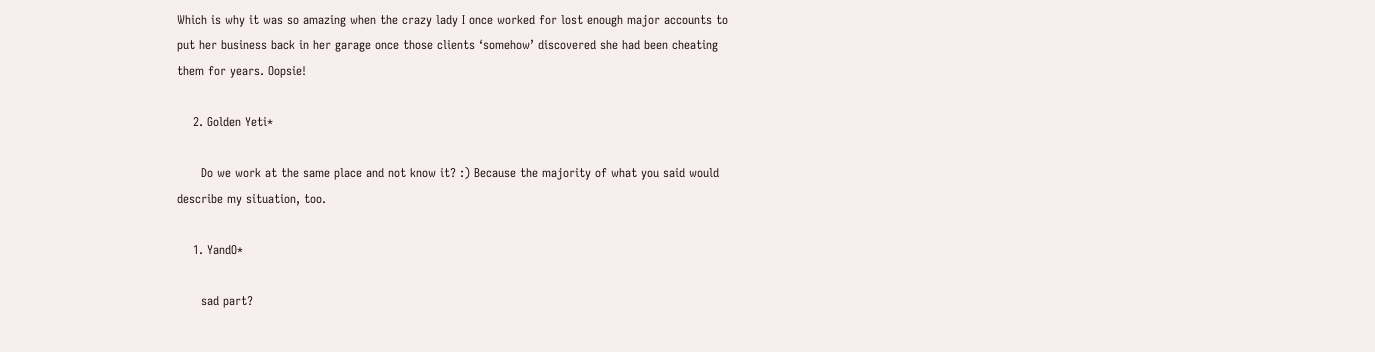Which is why it was so amazing when the crazy lady I once worked for lost enough major accounts to put her business back in her garage once those clients ‘somehow’ discovered she had been cheating them for years. Oopsie!

    2. Golden Yeti*

      Do we work at the same place and not know it? :) Because the majority of what you said would describe my situation, too.

    1. YandO*

      sad part?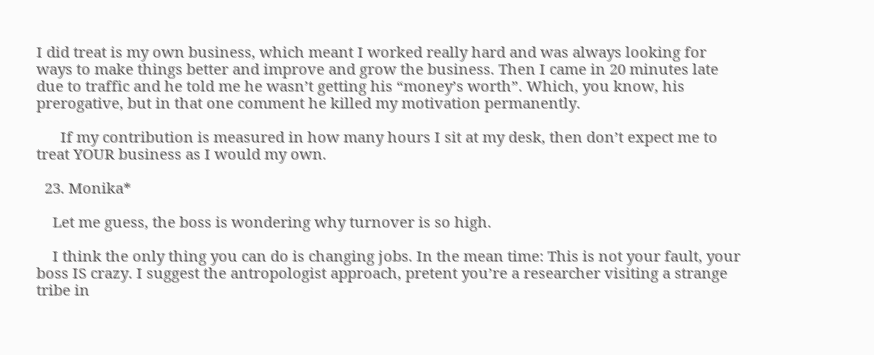I did treat is my own business, which meant I worked really hard and was always looking for ways to make things better and improve and grow the business. Then I came in 20 minutes late due to traffic and he told me he wasn’t getting his “money’s worth”. Which, you know, his prerogative, but in that one comment he killed my motivation permanently.

      If my contribution is measured in how many hours I sit at my desk, then don’t expect me to treat YOUR business as I would my own.

  23. Monika*

    Let me guess, the boss is wondering why turnover is so high.

    I think the only thing you can do is changing jobs. In the mean time: This is not your fault, your boss IS crazy. I suggest the antropologist approach, pretent you’re a researcher visiting a strange tribe in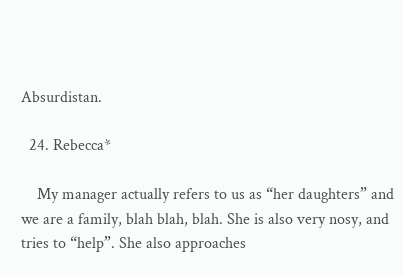Absurdistan.

  24. Rebecca*

    My manager actually refers to us as “her daughters” and we are a family, blah blah, blah. She is also very nosy, and tries to “help”. She also approaches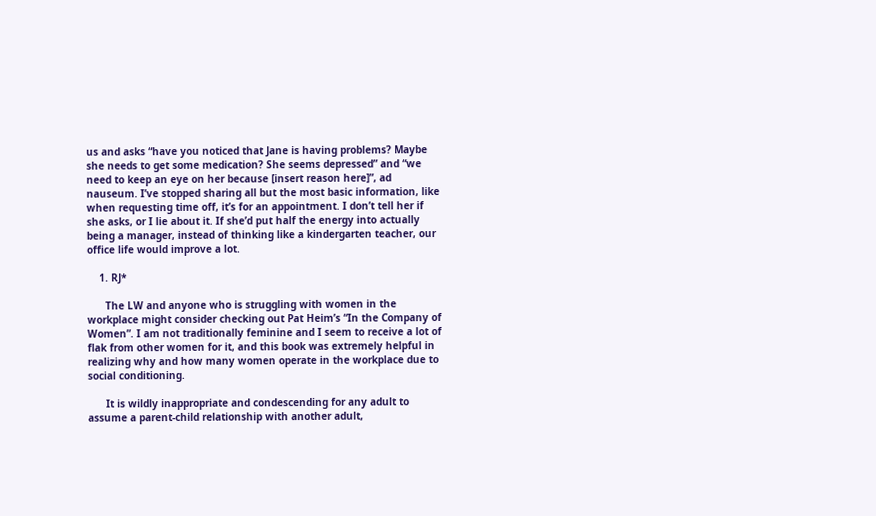us and asks “have you noticed that Jane is having problems? Maybe she needs to get some medication? She seems depressed” and “we need to keep an eye on her because [insert reason here]”, ad nauseum. I’ve stopped sharing all but the most basic information, like when requesting time off, it’s for an appointment. I don’t tell her if she asks, or I lie about it. If she’d put half the energy into actually being a manager, instead of thinking like a kindergarten teacher, our office life would improve a lot.

    1. RJ*

      The LW and anyone who is struggling with women in the workplace might consider checking out Pat Heim’s “In the Company of Women”. I am not traditionally feminine and I seem to receive a lot of flak from other women for it, and this book was extremely helpful in realizing why and how many women operate in the workplace due to social conditioning.

      It is wildly inappropriate and condescending for any adult to assume a parent-child relationship with another adult,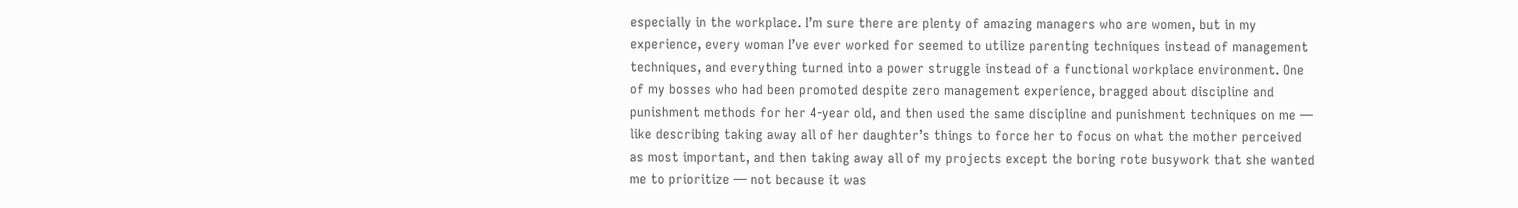especially in the workplace. I’m sure there are plenty of amazing managers who are women, but in my experience, every woman I’ve ever worked for seemed to utilize parenting techniques instead of management techniques, and everything turned into a power struggle instead of a functional workplace environment. One of my bosses who had been promoted despite zero management experience, bragged about discipline and punishment methods for her 4-year old, and then used the same discipline and punishment techniques on me — like describing taking away all of her daughter’s things to force her to focus on what the mother perceived as most important, and then taking away all of my projects except the boring rote busywork that she wanted me to prioritize — not because it was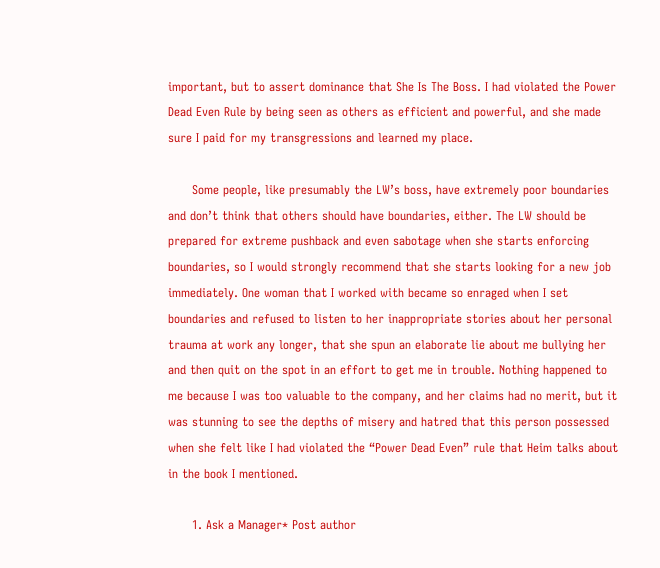important, but to assert dominance that She Is The Boss. I had violated the Power Dead Even Rule by being seen as others as efficient and powerful, and she made sure I paid for my transgressions and learned my place.

      Some people, like presumably the LW’s boss, have extremely poor boundaries and don’t think that others should have boundaries, either. The LW should be prepared for extreme pushback and even sabotage when she starts enforcing boundaries, so I would strongly recommend that she starts looking for a new job immediately. One woman that I worked with became so enraged when I set boundaries and refused to listen to her inappropriate stories about her personal trauma at work any longer, that she spun an elaborate lie about me bullying her and then quit on the spot in an effort to get me in trouble. Nothing happened to me because I was too valuable to the company, and her claims had no merit, but it was stunning to see the depths of misery and hatred that this person possessed when she felt like I had violated the “Power Dead Even” rule that Heim talks about in the book I mentioned.

      1. Ask a Manager* Post author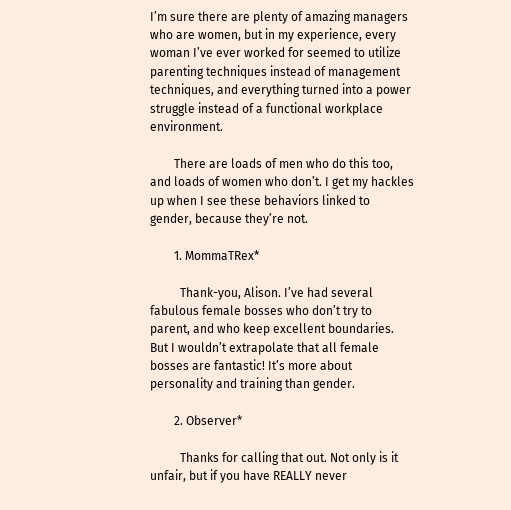I’m sure there are plenty of amazing managers who are women, but in my experience, every woman I’ve ever worked for seemed to utilize parenting techniques instead of management techniques, and everything turned into a power struggle instead of a functional workplace environment.

        There are loads of men who do this too, and loads of women who don’t. I get my hackles up when I see these behaviors linked to gender, because they’re not.

        1. MommaTRex*

          Thank-you, Alison. I’ve had several fabulous female bosses who don’t try to parent, and who keep excellent boundaries. But I wouldn’t extrapolate that all female bosses are fantastic! It’s more about personality and training than gender.

        2. Observer*

          Thanks for calling that out. Not only is it unfair, but if you have REALLY never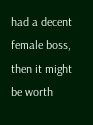had a decent female boss, then it might be worth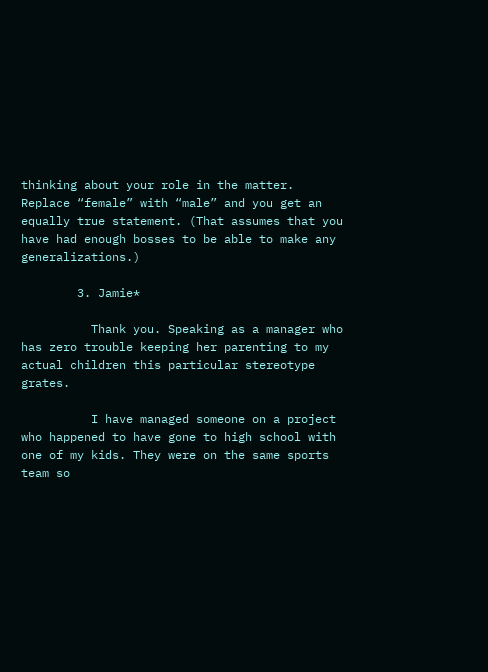thinking about your role in the matter. Replace “female” with “male” and you get an equally true statement. (That assumes that you have had enough bosses to be able to make any generalizations.)

        3. Jamie*

          Thank you. Speaking as a manager who has zero trouble keeping her parenting to my actual children this particular stereotype grates.

          I have managed someone on a project who happened to have gone to high school with one of my kids. They were on the same sports team so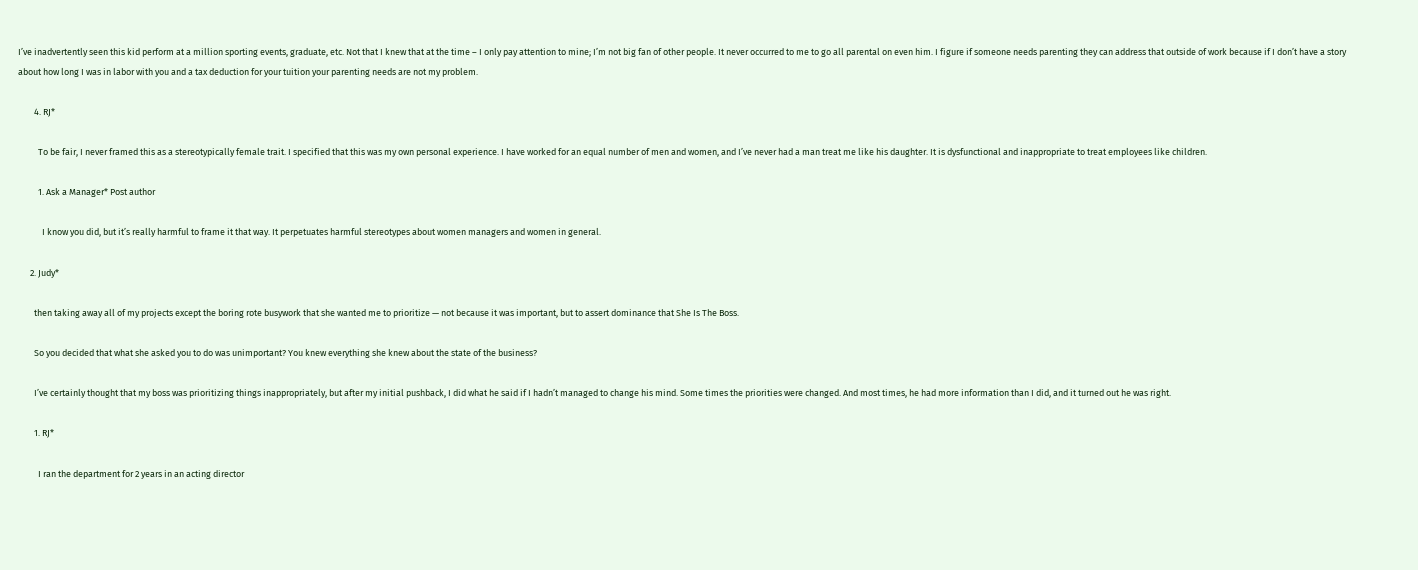I’ve inadvertently seen this kid perform at a million sporting events, graduate, etc. Not that I knew that at the time – I only pay attention to mine; I’m not big fan of other people. It never occurred to me to go all parental on even him. I figure if someone needs parenting they can address that outside of work because if I don’t have a story about how long I was in labor with you and a tax deduction for your tuition your parenting needs are not my problem.

        4. RJ*

          To be fair, I never framed this as a stereotypically female trait. I specified that this was my own personal experience. I have worked for an equal number of men and women, and I’ve never had a man treat me like his daughter. It is dysfunctional and inappropriate to treat employees like children.

          1. Ask a Manager* Post author

            I know you did, but it’s really harmful to frame it that way. It perpetuates harmful stereotypes about women managers and women in general.

      2. Judy*

        then taking away all of my projects except the boring rote busywork that she wanted me to prioritize — not because it was important, but to assert dominance that She Is The Boss.

        So you decided that what she asked you to do was unimportant? You knew everything she knew about the state of the business?

        I’ve certainly thought that my boss was prioritizing things inappropriately, but after my initial pushback, I did what he said if I hadn’t managed to change his mind. Some times the priorities were changed. And most times, he had more information than I did, and it turned out he was right.

        1. RJ*

          I ran the department for 2 years in an acting director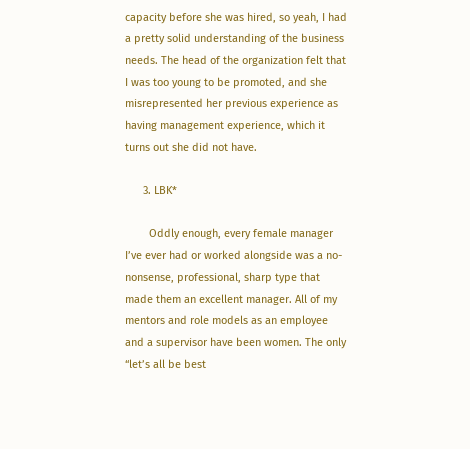capacity before she was hired, so yeah, I had a pretty solid understanding of the business needs. The head of the organization felt that I was too young to be promoted, and she misrepresented her previous experience as having management experience, which it turns out she did not have.

      3. LBK*

        Oddly enough, every female manager I’ve ever had or worked alongside was a no-nonsense, professional, sharp type that made them an excellent manager. All of my mentors and role models as an employee and a supervisor have been women. The only “let’s all be best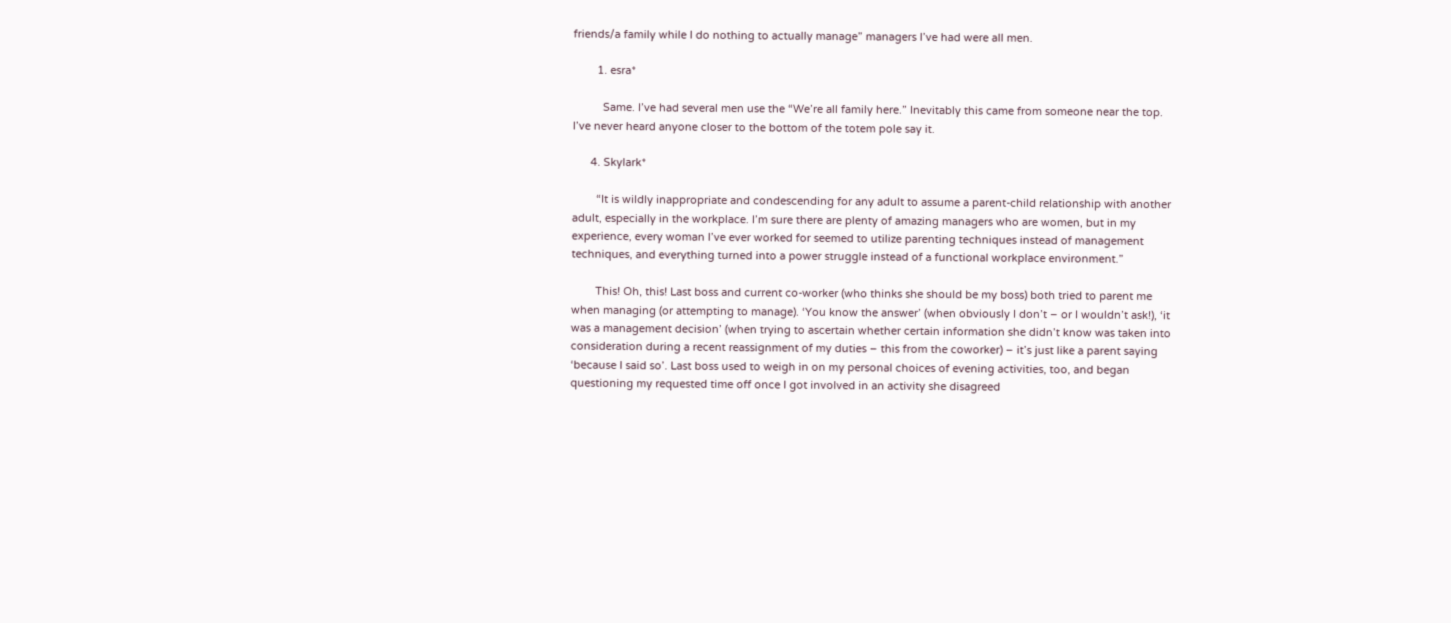friends/a family while I do nothing to actually manage” managers I’ve had were all men.

        1. esra*

          Same. I’ve had several men use the “We’re all family here.” Inevitably this came from someone near the top. I’ve never heard anyone closer to the bottom of the totem pole say it.

      4. Skylark*

        “It is wildly inappropriate and condescending for any adult to assume a parent-child relationship with another adult, especially in the workplace. I’m sure there are plenty of amazing managers who are women, but in my experience, every woman I’ve ever worked for seemed to utilize parenting techniques instead of management techniques, and everything turned into a power struggle instead of a functional workplace environment.”

        This! Oh, this! Last boss and current co-worker (who thinks she should be my boss) both tried to parent me when managing (or attempting to manage). ‘You know the answer’ (when obviously I don’t – or I wouldn’t ask!), ‘it was a management decision’ (when trying to ascertain whether certain information she didn’t know was taken into consideration during a recent reassignment of my duties – this from the coworker) – it’s just like a parent saying ‘because I said so’. Last boss used to weigh in on my personal choices of evening activities, too, and began questioning my requested time off once I got involved in an activity she disagreed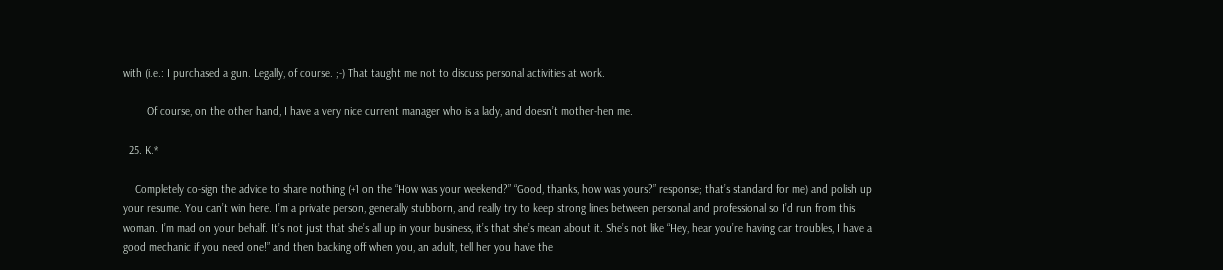with (i.e.: I purchased a gun. Legally, of course. ;-) That taught me not to discuss personal activities at work.

        Of course, on the other hand, I have a very nice current manager who is a lady, and doesn’t mother-hen me.

  25. K.*

    Completely co-sign the advice to share nothing (+1 on the “How was your weekend?” “Good, thanks, how was yours?” response; that’s standard for me) and polish up your resume. You can’t win here. I’m a private person, generally stubborn, and really try to keep strong lines between personal and professional so I’d run from this woman. I’m mad on your behalf. It’s not just that she’s all up in your business, it’s that she’s mean about it. She’s not like “Hey, hear you’re having car troubles, I have a good mechanic if you need one!” and then backing off when you, an adult, tell her you have the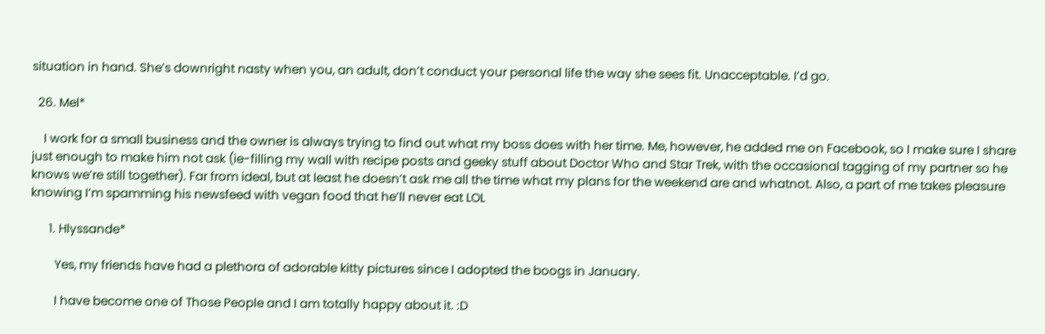situation in hand. She’s downright nasty when you, an adult, don’t conduct your personal life the way she sees fit. Unacceptable. I’d go.

  26. Mel*

    I work for a small business and the owner is always trying to find out what my boss does with her time. Me, however, he added me on Facebook, so I make sure I share just enough to make him not ask (ie-filling my wall with recipe posts and geeky stuff about Doctor Who and Star Trek, with the occasional tagging of my partner so he knows we’re still together). Far from ideal, but at least he doesn’t ask me all the time what my plans for the weekend are and whatnot. Also, a part of me takes pleasure knowing I’m spamming his newsfeed with vegan food that he’ll never eat LOL

      1. Hlyssande*

        Yes, my friends have had a plethora of adorable kitty pictures since I adopted the boogs in January.

        I have become one of Those People and I am totally happy about it. :D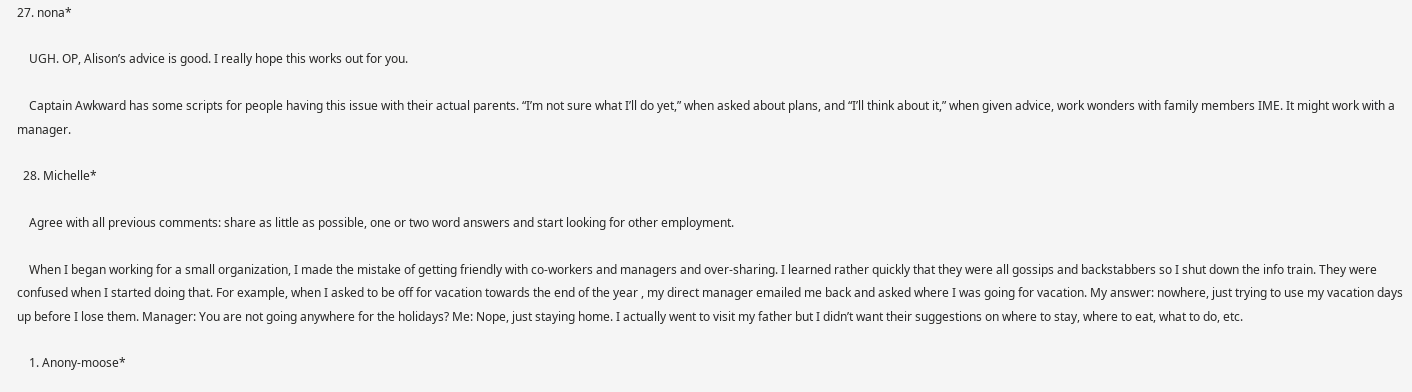27. nona*

    UGH. OP, Alison’s advice is good. I really hope this works out for you.

    Captain Awkward has some scripts for people having this issue with their actual parents. “I’m not sure what I’ll do yet,” when asked about plans, and “I’ll think about it,” when given advice, work wonders with family members IME. It might work with a manager.

  28. Michelle*

    Agree with all previous comments: share as little as possible, one or two word answers and start looking for other employment.

    When I began working for a small organization, I made the mistake of getting friendly with co-workers and managers and over-sharing. I learned rather quickly that they were all gossips and backstabbers so I shut down the info train. They were confused when I started doing that. For example, when I asked to be off for vacation towards the end of the year , my direct manager emailed me back and asked where I was going for vacation. My answer: nowhere, just trying to use my vacation days up before I lose them. Manager: You are not going anywhere for the holidays? Me: Nope, just staying home. I actually went to visit my father but I didn’t want their suggestions on where to stay, where to eat, what to do, etc.

    1. Anony-moose*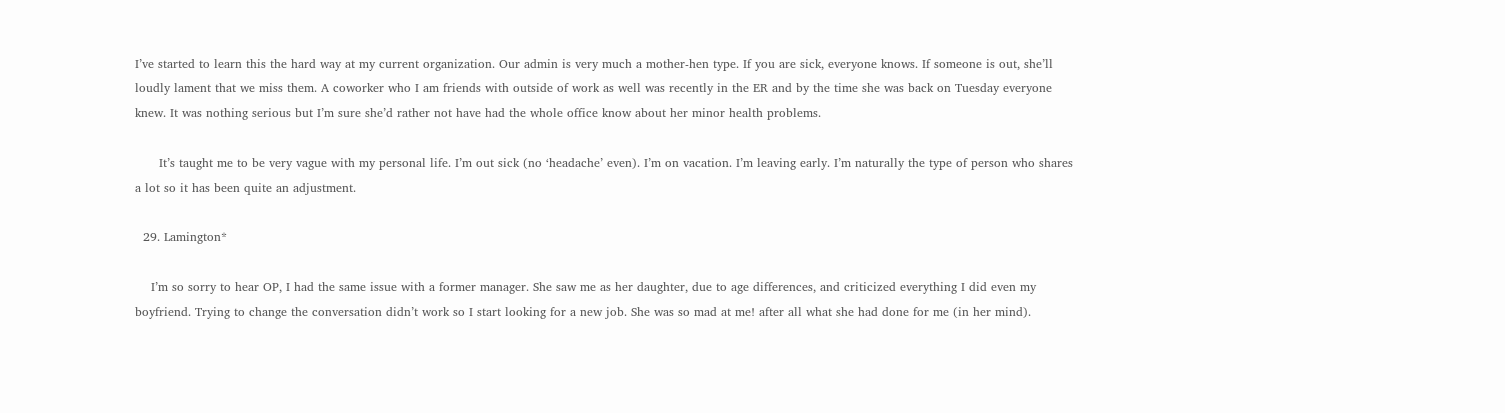I’ve started to learn this the hard way at my current organization. Our admin is very much a mother-hen type. If you are sick, everyone knows. If someone is out, she’ll loudly lament that we miss them. A coworker who I am friends with outside of work as well was recently in the ER and by the time she was back on Tuesday everyone knew. It was nothing serious but I’m sure she’d rather not have had the whole office know about her minor health problems.

      It’s taught me to be very vague with my personal life. I’m out sick (no ‘headache’ even). I’m on vacation. I’m leaving early. I’m naturally the type of person who shares a lot so it has been quite an adjustment.

  29. Lamington*

    I’m so sorry to hear OP, I had the same issue with a former manager. She saw me as her daughter, due to age differences, and criticized everything I did even my boyfriend. Trying to change the conversation didn’t work so I start looking for a new job. She was so mad at me! after all what she had done for me (in her mind).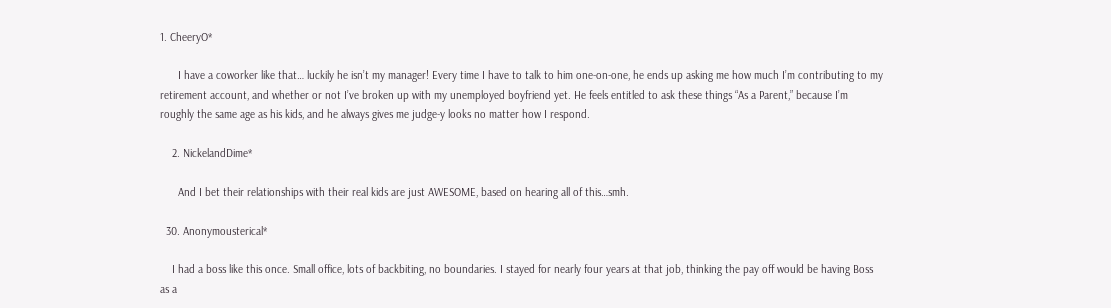1. CheeryO*

      I have a coworker like that… luckily he isn’t my manager! Every time I have to talk to him one-on-one, he ends up asking me how much I’m contributing to my retirement account, and whether or not I’ve broken up with my unemployed boyfriend yet. He feels entitled to ask these things “As a Parent,” because I’m roughly the same age as his kids, and he always gives me judge-y looks no matter how I respond.

    2. NickelandDime*

      And I bet their relationships with their real kids are just AWESOME, based on hearing all of this…smh.

  30. Anonymousterical*

    I had a boss like this once. Small office, lots of backbiting, no boundaries. I stayed for nearly four years at that job, thinking the pay off would be having Boss as a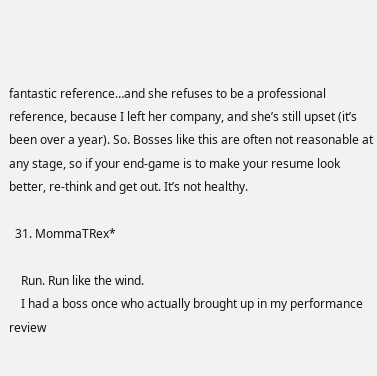fantastic reference…and she refuses to be a professional reference, because I left her company, and she’s still upset (it’s been over a year). So. Bosses like this are often not reasonable at any stage, so if your end-game is to make your resume look better, re-think and get out. It’s not healthy.

  31. MommaTRex*

    Run. Run like the wind.
    I had a boss once who actually brought up in my performance review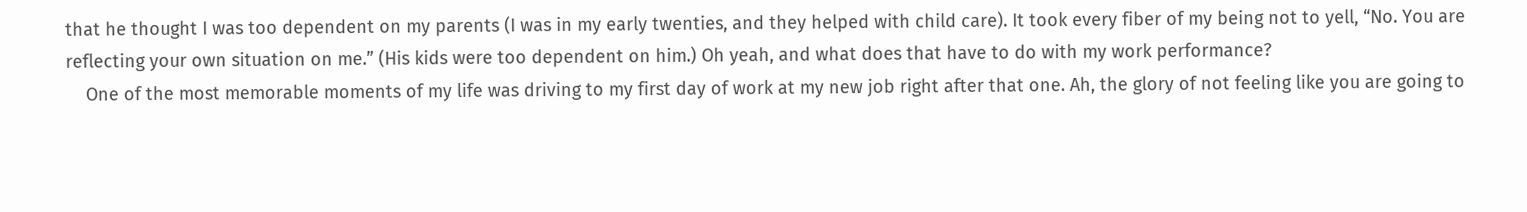that he thought I was too dependent on my parents (I was in my early twenties, and they helped with child care). It took every fiber of my being not to yell, “No. You are reflecting your own situation on me.” (His kids were too dependent on him.) Oh yeah, and what does that have to do with my work performance?
    One of the most memorable moments of my life was driving to my first day of work at my new job right after that one. Ah, the glory of not feeling like you are going to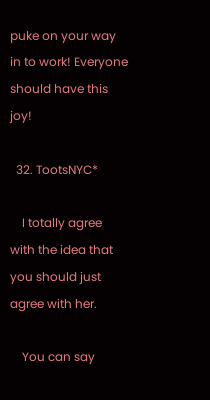puke on your way in to work! Everyone should have this joy!

  32. TootsNYC*

    I totally agree with the idea that you should just agree with her.

    You can say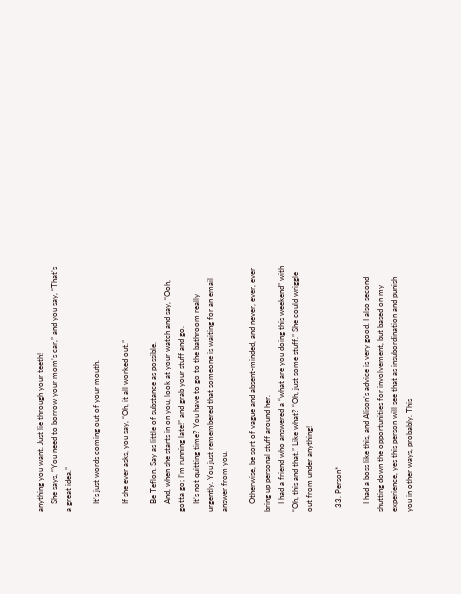anything you want. Just lie through your teeth!
    She says, “You need to borrow your mom’s car,” and you say, “That’s a great idea.”

    It’s just words coming out of your mouth.

    If she ever asks, you say, “Oh, it all worked out.”

    Be Teflon. Say as little of substance as possible.
    And, when she starts in on you, look at your watch and say, “Ooh, gotta go; I’m running late!” and grab your stuff and go.
    It’s not quitting time? You have to go to the bathroom really urgently. You just remembered that someone is waiting for an email answer from you.

    Otherwise, be sort of vague and absent-minded, and never, ever, ever bring up personal stuff around her.
    I had a friend who answered a “what are you doing this weekend” with “Oh, this and that.” Like what? “Oh, just some stuff.” She could wriggle out from under anything!

  33. Person*

    I had a boss like this, and Alison’s advice is very good. I also second shutting down the opportunities for involvement, but based on my experience, yes this person will see that as insubordination and punish you in other ways, probably. This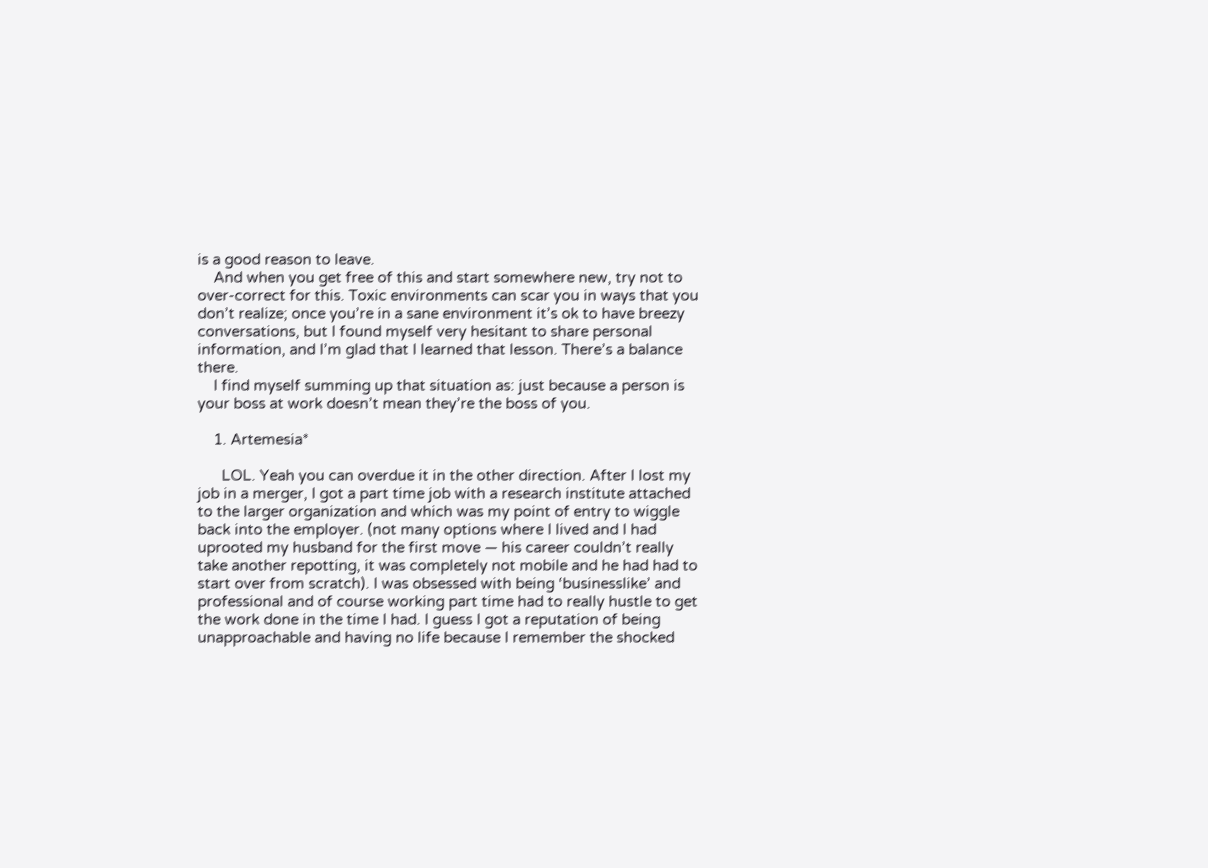is a good reason to leave.
    And when you get free of this and start somewhere new, try not to over-correct for this. Toxic environments can scar you in ways that you don’t realize; once you’re in a sane environment it’s ok to have breezy conversations, but I found myself very hesitant to share personal information, and I’m glad that I learned that lesson. There’s a balance there.
    I find myself summing up that situation as: just because a person is your boss at work doesn’t mean they’re the boss of you.

    1. Artemesia*

      LOL. Yeah you can overdue it in the other direction. After I lost my job in a merger, I got a part time job with a research institute attached to the larger organization and which was my point of entry to wiggle back into the employer. (not many options where I lived and I had uprooted my husband for the first move — his career couldn’t really take another repotting, it was completely not mobile and he had had to start over from scratch). I was obsessed with being ‘businesslike’ and professional and of course working part time had to really hustle to get the work done in the time I had. I guess I got a reputation of being unapproachable and having no life because I remember the shocked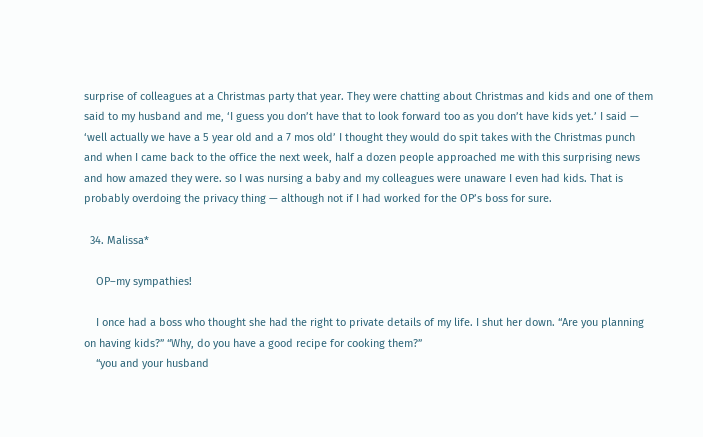surprise of colleagues at a Christmas party that year. They were chatting about Christmas and kids and one of them said to my husband and me, ‘I guess you don’t have that to look forward too as you don’t have kids yet.’ I said — ‘well actually we have a 5 year old and a 7 mos old’ I thought they would do spit takes with the Christmas punch and when I came back to the office the next week, half a dozen people approached me with this surprising news and how amazed they were. so I was nursing a baby and my colleagues were unaware I even had kids. That is probably overdoing the privacy thing — although not if I had worked for the OP’s boss for sure.

  34. Malissa*

    OP–my sympathies!

    I once had a boss who thought she had the right to private details of my life. I shut her down. “Are you planning on having kids?” “Why, do you have a good recipe for cooking them?”
    “you and your husband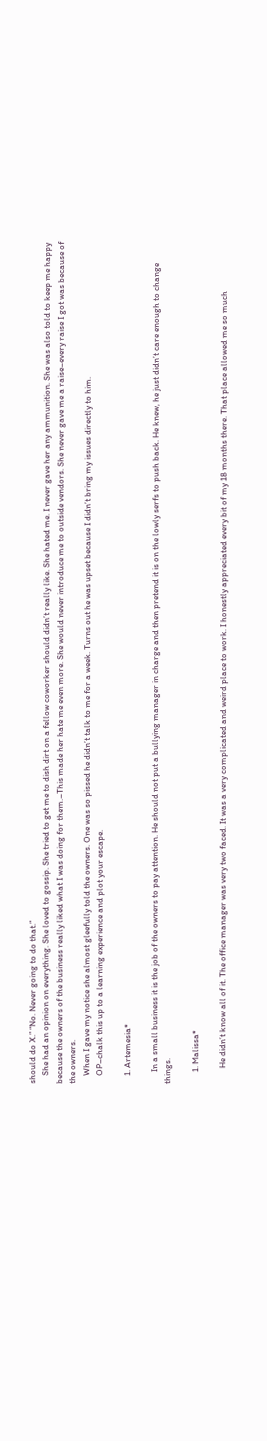should do X.” “No. Never going to do that.”
    She had an opinion on everything. She loved to gossip. She tried to get me to dish dirt on a fellow coworker should didn’t really like. She hated me. I never gave her any ammunition. She was also told to keep me happy because the owners of the business really liked what I was doing for them.–This made her hate me even more. She would never introduce me to outside vendors. She never gave me a raise–every raise I got was because of the owners.
    When I gave my notice she almost gleefully told the owners. One was so pissed he didn’t talk to me for a week. Turns out he was upset because I didn’t bring my issues directly to him.
    OP–chalk this up to a learning experience and plot your escape.

    1. Artemesia*

      In a small business it is the job of the owners to pay attention. He should not put a bullying manager in charge and then pretend it is on the lowly serfs to push back. He knew, he just didn’t care enough to change things.

      1. Malissa*

        He didn’t know all of it. The office manager was very two faced. It was a very complicated and weird place to work. I honestly appreciated every bit of my 18 months there. That place allowed me so much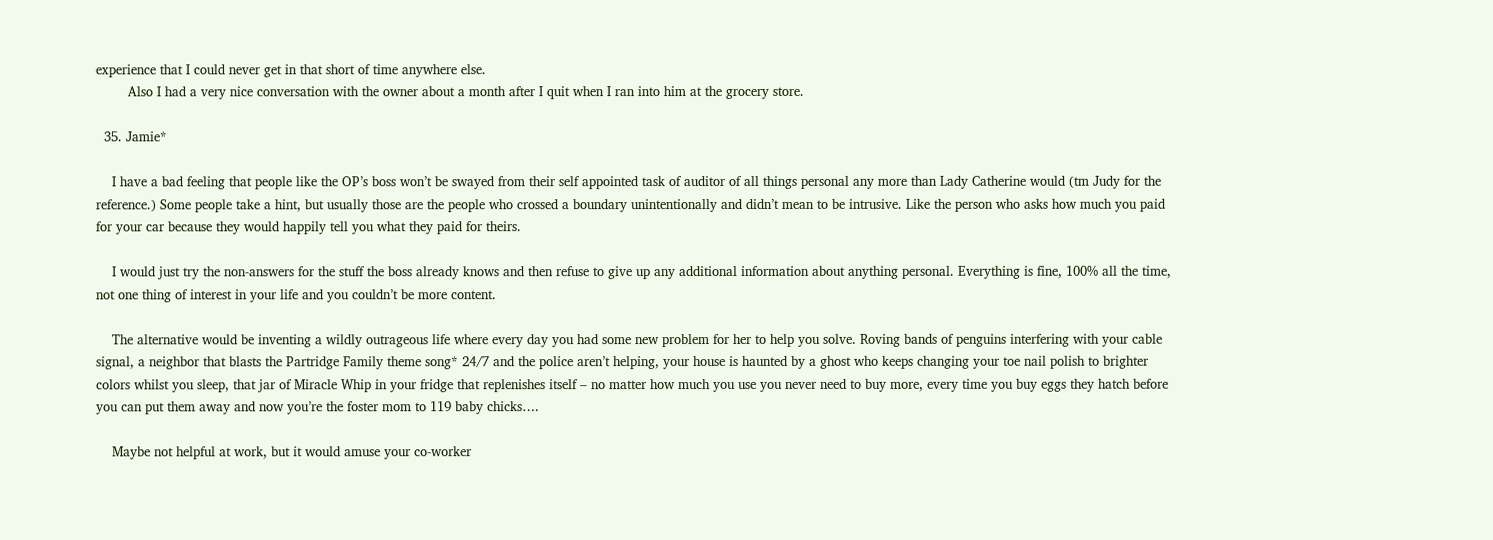experience that I could never get in that short of time anywhere else.
        Also I had a very nice conversation with the owner about a month after I quit when I ran into him at the grocery store.

  35. Jamie*

    I have a bad feeling that people like the OP’s boss won’t be swayed from their self appointed task of auditor of all things personal any more than Lady Catherine would (tm Judy for the reference.) Some people take a hint, but usually those are the people who crossed a boundary unintentionally and didn’t mean to be intrusive. Like the person who asks how much you paid for your car because they would happily tell you what they paid for theirs.

    I would just try the non-answers for the stuff the boss already knows and then refuse to give up any additional information about anything personal. Everything is fine, 100% all the time, not one thing of interest in your life and you couldn’t be more content.

    The alternative would be inventing a wildly outrageous life where every day you had some new problem for her to help you solve. Roving bands of penguins interfering with your cable signal, a neighbor that blasts the Partridge Family theme song* 24/7 and the police aren’t helping, your house is haunted by a ghost who keeps changing your toe nail polish to brighter colors whilst you sleep, that jar of Miracle Whip in your fridge that replenishes itself – no matter how much you use you never need to buy more, every time you buy eggs they hatch before you can put them away and now you’re the foster mom to 119 baby chicks….

    Maybe not helpful at work, but it would amuse your co-worker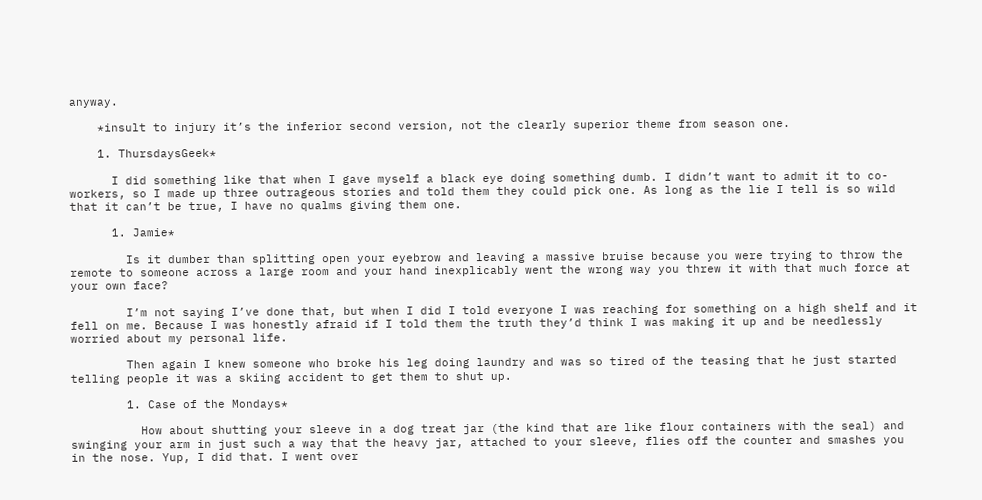anyway.

    *insult to injury it’s the inferior second version, not the clearly superior theme from season one.

    1. ThursdaysGeek*

      I did something like that when I gave myself a black eye doing something dumb. I didn’t want to admit it to co-workers, so I made up three outrageous stories and told them they could pick one. As long as the lie I tell is so wild that it can’t be true, I have no qualms giving them one.

      1. Jamie*

        Is it dumber than splitting open your eyebrow and leaving a massive bruise because you were trying to throw the remote to someone across a large room and your hand inexplicably went the wrong way you threw it with that much force at your own face?

        I’m not saying I’ve done that, but when I did I told everyone I was reaching for something on a high shelf and it fell on me. Because I was honestly afraid if I told them the truth they’d think I was making it up and be needlessly worried about my personal life.

        Then again I knew someone who broke his leg doing laundry and was so tired of the teasing that he just started telling people it was a skiing accident to get them to shut up.

        1. Case of the Mondays*

          How about shutting your sleeve in a dog treat jar (the kind that are like flour containers with the seal) and swinging your arm in just such a way that the heavy jar, attached to your sleeve, flies off the counter and smashes you in the nose. Yup, I did that. I went over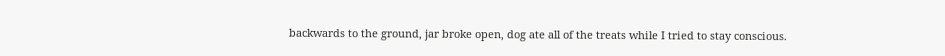backwards to the ground, jar broke open, dog ate all of the treats while I tried to stay conscious.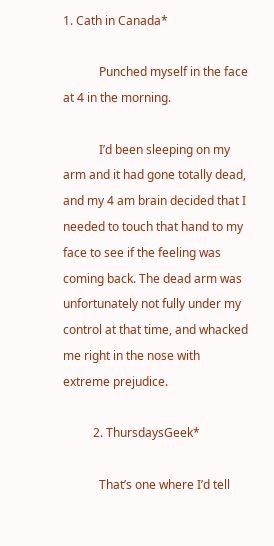1. Cath in Canada*

            Punched myself in the face at 4 in the morning.

            I’d been sleeping on my arm and it had gone totally dead, and my 4 am brain decided that I needed to touch that hand to my face to see if the feeling was coming back. The dead arm was unfortunately not fully under my control at that time, and whacked me right in the nose with extreme prejudice.

          2. ThursdaysGeek*

            That’s one where I’d tell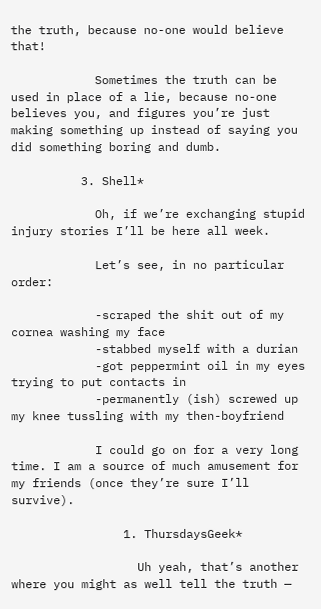the truth, because no-one would believe that!

            Sometimes the truth can be used in place of a lie, because no-one believes you, and figures you’re just making something up instead of saying you did something boring and dumb.

          3. Shell*

            Oh, if we’re exchanging stupid injury stories I’ll be here all week.

            Let’s see, in no particular order:

            -scraped the shit out of my cornea washing my face
            -stabbed myself with a durian
            -got peppermint oil in my eyes trying to put contacts in
            -permanently (ish) screwed up my knee tussling with my then-boyfriend

            I could go on for a very long time. I am a source of much amusement for my friends (once they’re sure I’ll survive).

                1. ThursdaysGeek*

                  Uh yeah, that’s another where you might as well tell the truth —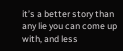it’s a better story than any lie you can come up with, and less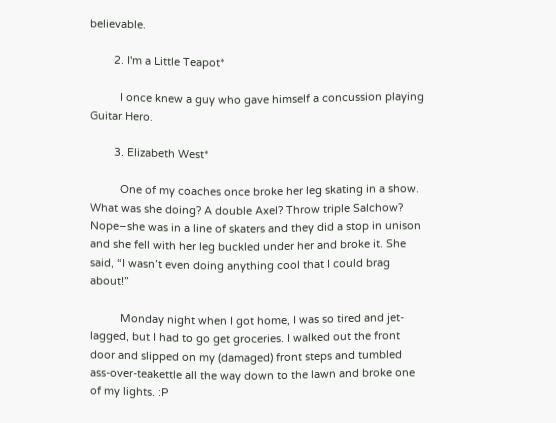believable.

        2. I'm a Little Teapot*

          I once knew a guy who gave himself a concussion playing Guitar Hero.

        3. Elizabeth West*

          One of my coaches once broke her leg skating in a show. What was she doing? A double Axel? Throw triple Salchow? Nope–she was in a line of skaters and they did a stop in unison and she fell with her leg buckled under her and broke it. She said, “I wasn’t even doing anything cool that I could brag about!”

          Monday night when I got home, I was so tired and jet-lagged, but I had to go get groceries. I walked out the front door and slipped on my (damaged) front steps and tumbled ass-over-teakettle all the way down to the lawn and broke one of my lights. :P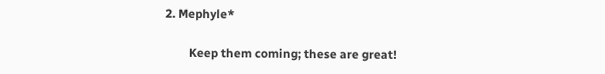2. Mephyle*

        Keep them coming; these are great!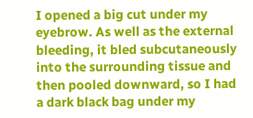I opened a big cut under my eyebrow. As well as the external bleeding, it bled subcutaneously into the surrounding tissue and then pooled downward, so I had a dark black bag under my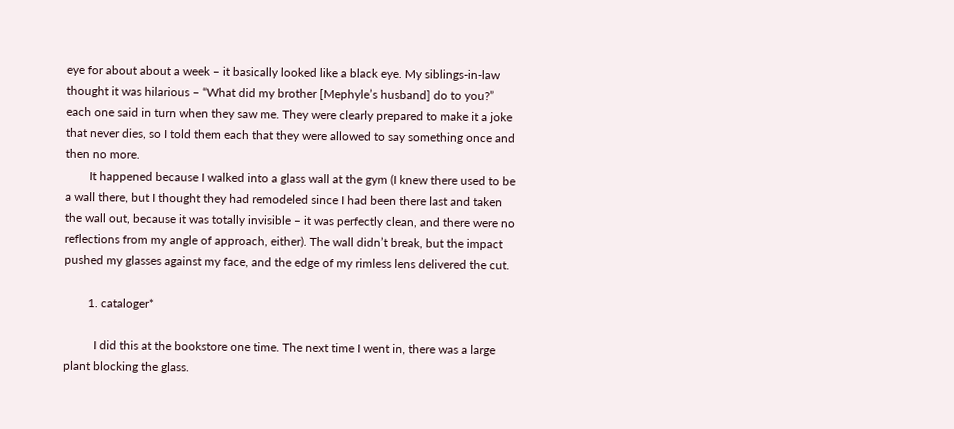eye for about about a week – it basically looked like a black eye. My siblings-in-law thought it was hilarious – “What did my brother [Mephyle’s husband] do to you?” each one said in turn when they saw me. They were clearly prepared to make it a joke that never dies, so I told them each that they were allowed to say something once and then no more.
        It happened because I walked into a glass wall at the gym (I knew there used to be a wall there, but I thought they had remodeled since I had been there last and taken the wall out, because it was totally invisible – it was perfectly clean, and there were no reflections from my angle of approach, either). The wall didn’t break, but the impact pushed my glasses against my face, and the edge of my rimless lens delivered the cut.

        1. cataloger*

          I did this at the bookstore one time. The next time I went in, there was a large plant blocking the glass.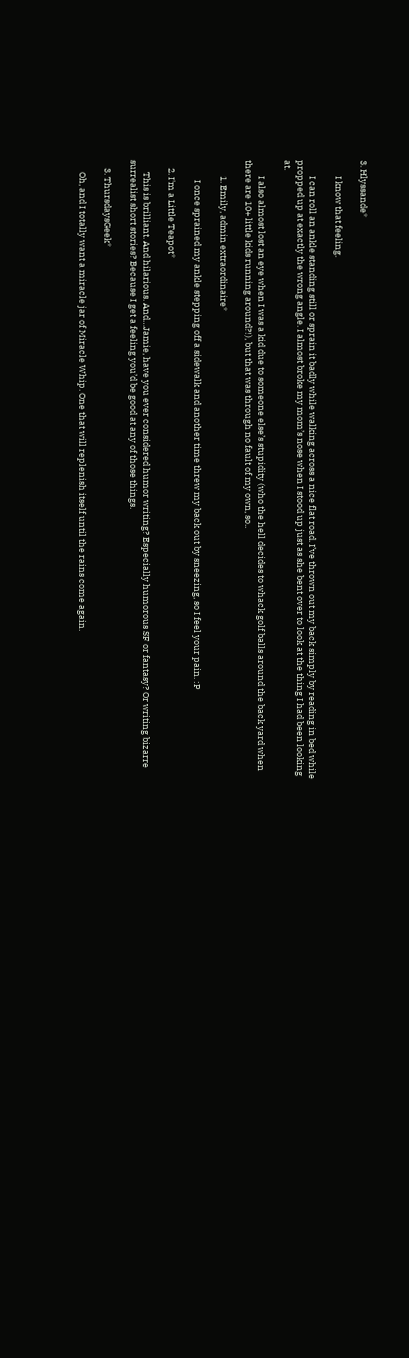3. Hlyssande*

        I know that feeling.

        I can roll an ankle standing still or sprain it badly while walking across a nice flat road. I’ve thrown out my back simply by reading in bed while propped up at exactly the wrong angle. I almost broke my mom’s nose when I stood up just as she bent over to look at the thing I had been looking at.

        I also almost lost an eye when I was a kid due to someone else’s stupidity (who the hell decides to whack golf balls around the back yard when there are 10+ little kids running around?!), but that was through no fault of my own, so..

        1. Emily, admin extraordinaire*

          I once sprained my ankle stepping off a sidewalk and another time threw my back out by sneezing, so I feel your pain. :P

    2. I'm a Little Teapot*

      This is brilliant. And hilarious. And…Jamie, have you ever considered humor writing? Especially humorous SF or fantasy? Or writing bizarre surrealist short stories? Because I get a feeling you’d be good at any of those things.

    3. ThursdaysGeek*

      Oh, and I totally want a miracle jar of Miracle Whip. One that will replenish itself until the rains come again.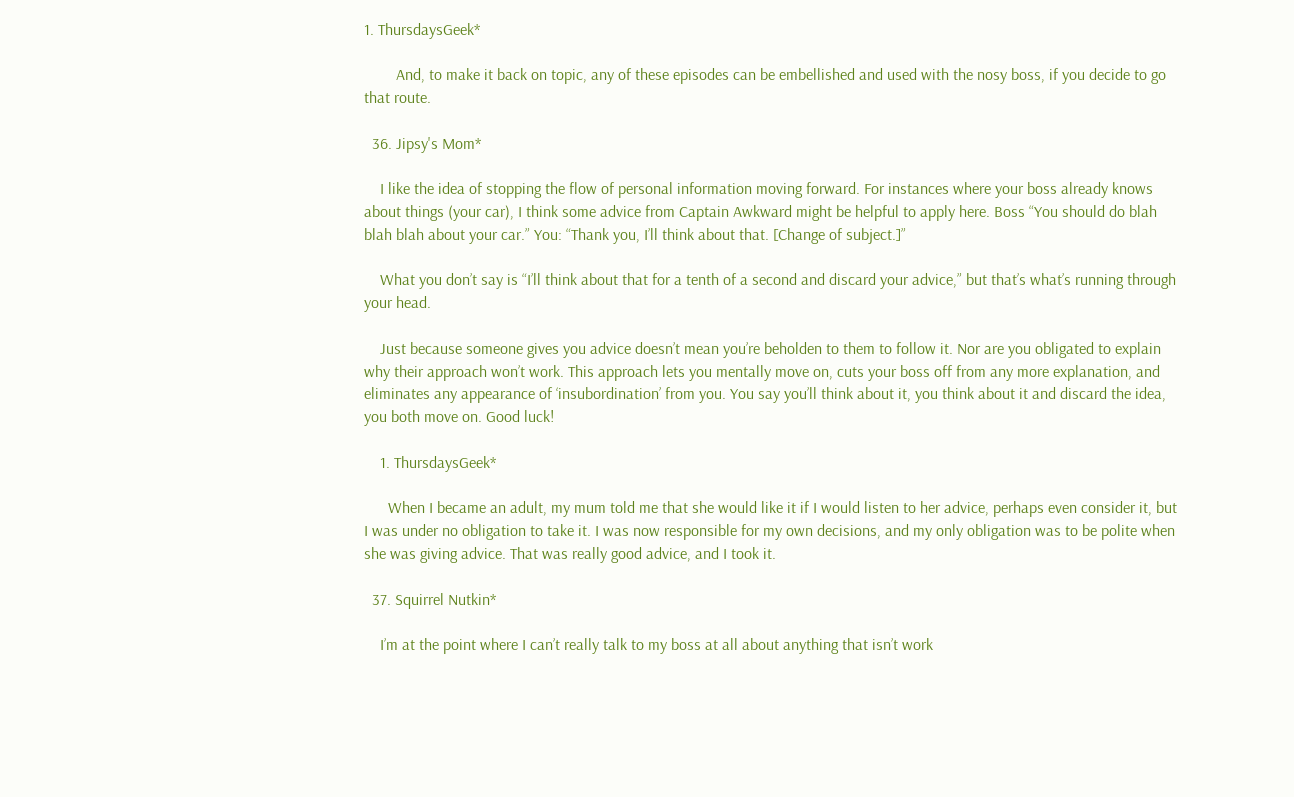1. ThursdaysGeek*

        And, to make it back on topic, any of these episodes can be embellished and used with the nosy boss, if you decide to go that route.

  36. Jipsy's Mom*

    I like the idea of stopping the flow of personal information moving forward. For instances where your boss already knows about things (your car), I think some advice from Captain Awkward might be helpful to apply here. Boss “You should do blah blah blah about your car.” You: “Thank you, I’ll think about that. [Change of subject.]”

    What you don’t say is “I’ll think about that for a tenth of a second and discard your advice,” but that’s what’s running through your head.

    Just because someone gives you advice doesn’t mean you’re beholden to them to follow it. Nor are you obligated to explain why their approach won’t work. This approach lets you mentally move on, cuts your boss off from any more explanation, and eliminates any appearance of ‘insubordination’ from you. You say you’ll think about it, you think about it and discard the idea, you both move on. Good luck!

    1. ThursdaysGeek*

      When I became an adult, my mum told me that she would like it if I would listen to her advice, perhaps even consider it, but I was under no obligation to take it. I was now responsible for my own decisions, and my only obligation was to be polite when she was giving advice. That was really good advice, and I took it.

  37. Squirrel Nutkin*

    I’m at the point where I can’t really talk to my boss at all about anything that isn’t work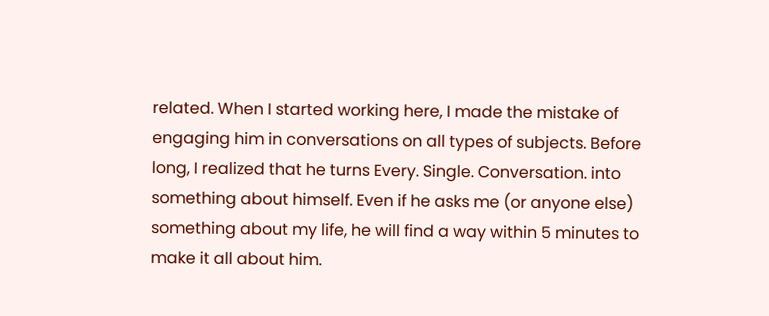related. When I started working here, I made the mistake of engaging him in conversations on all types of subjects. Before long, I realized that he turns Every. Single. Conversation. into something about himself. Even if he asks me (or anyone else) something about my life, he will find a way within 5 minutes to make it all about him.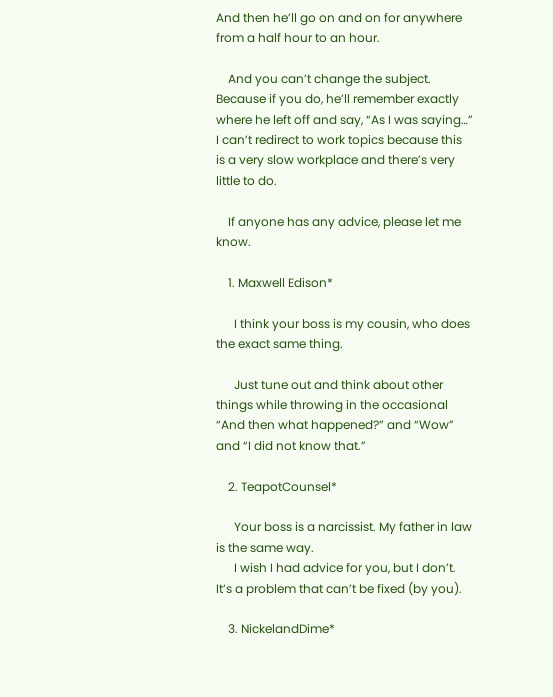And then he’ll go on and on for anywhere from a half hour to an hour.

    And you can’t change the subject. Because if you do, he’ll remember exactly where he left off and say, “As I was saying…” I can’t redirect to work topics because this is a very slow workplace and there’s very little to do.

    If anyone has any advice, please let me know.

    1. Maxwell Edison*

      I think your boss is my cousin, who does the exact same thing.

      Just tune out and think about other things while throwing in the occasional “And then what happened?” and “Wow” and “I did not know that.”

    2. TeapotCounsel*

      Your boss is a narcissist. My father in law is the same way.
      I wish I had advice for you, but I don’t. It’s a problem that can’t be fixed (by you).

    3. NickelandDime*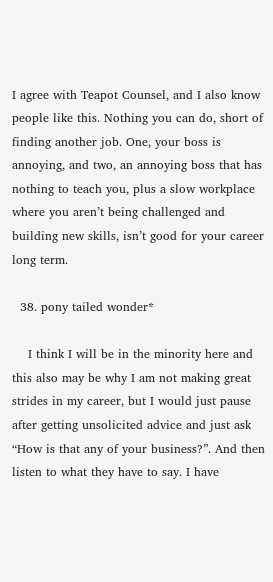I agree with Teapot Counsel, and I also know people like this. Nothing you can do, short of finding another job. One, your boss is annoying, and two, an annoying boss that has nothing to teach you, plus a slow workplace where you aren’t being challenged and building new skills, isn’t good for your career long term.

  38. pony tailed wonder*

    I think I will be in the minority here and this also may be why I am not making great strides in my career, but I would just pause after getting unsolicited advice and just ask “How is that any of your business?”. And then listen to what they have to say. I have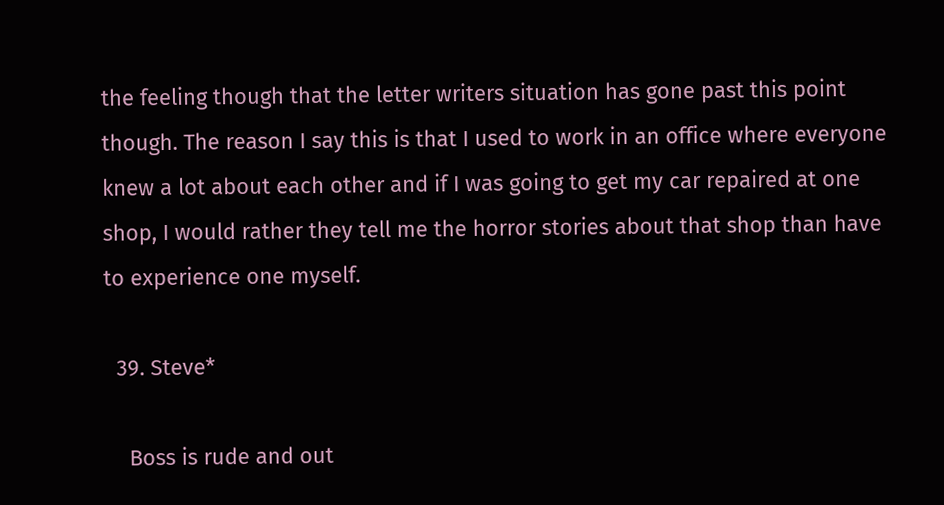the feeling though that the letter writers situation has gone past this point though. The reason I say this is that I used to work in an office where everyone knew a lot about each other and if I was going to get my car repaired at one shop, I would rather they tell me the horror stories about that shop than have to experience one myself.

  39. Steve*

    Boss is rude and out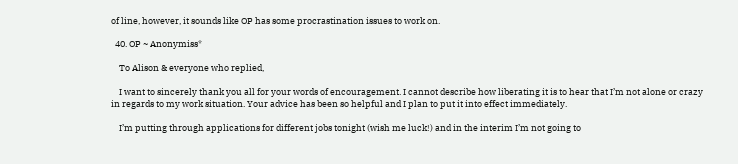of line, however, it sounds like OP has some procrastination issues to work on.

  40. OP ~ Anonymiss*

    To Alison & everyone who replied,

    I want to sincerely thank you all for your words of encouragement. I cannot describe how liberating it is to hear that I’m not alone or crazy in regards to my work situation. Your advice has been so helpful and I plan to put it into effect immediately.

    I’m putting through applications for different jobs tonight (wish me luck!) and in the interim I’m not going to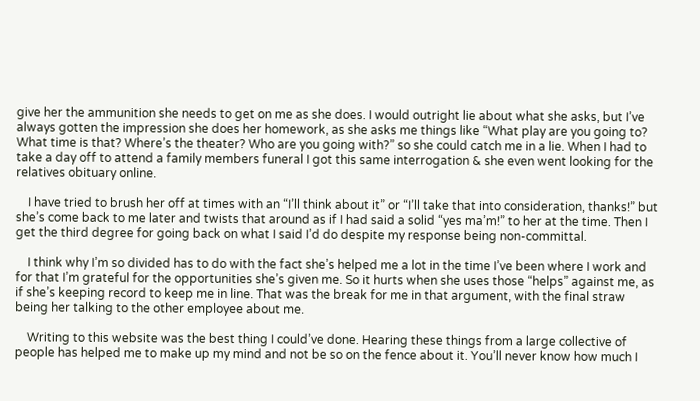give her the ammunition she needs to get on me as she does. I would outright lie about what she asks, but I’ve always gotten the impression she does her homework, as she asks me things like “What play are you going to? What time is that? Where’s the theater? Who are you going with?” so she could catch me in a lie. When I had to take a day off to attend a family members funeral I got this same interrogation & she even went looking for the relatives obituary online.

    I have tried to brush her off at times with an “I’ll think about it” or “I’ll take that into consideration, thanks!” but she’s come back to me later and twists that around as if I had said a solid “yes ma’m!” to her at the time. Then I get the third degree for going back on what I said I’d do despite my response being non-committal.

    I think why I’m so divided has to do with the fact she’s helped me a lot in the time I’ve been where I work and for that I’m grateful for the opportunities she’s given me. So it hurts when she uses those “helps” against me, as if she’s keeping record to keep me in line. That was the break for me in that argument, with the final straw being her talking to the other employee about me.

    Writing to this website was the best thing I could’ve done. Hearing these things from a large collective of people has helped me to make up my mind and not be so on the fence about it. You’ll never know how much I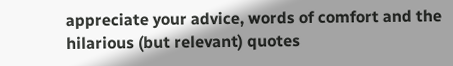appreciate your advice, words of comfort and the hilarious (but relevant) quotes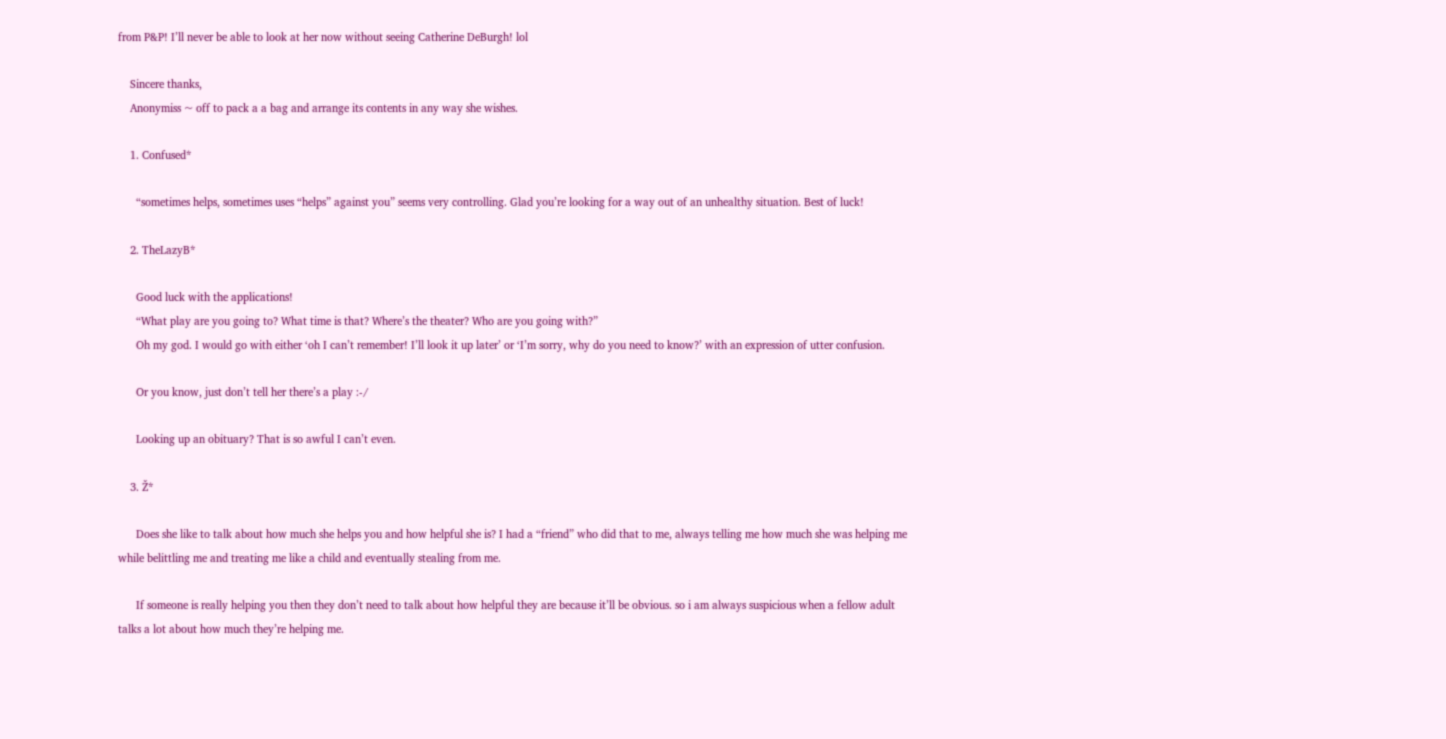from P&P! I’ll never be able to look at her now without seeing Catherine DeBurgh! lol

    Sincere thanks,
    Anonymiss ~ off to pack a a bag and arrange its contents in any way she wishes.

    1. Confused*

      “sometimes helps, sometimes uses “helps” against you” seems very controlling. Glad you’re looking for a way out of an unhealthy situation. Best of luck!

    2. TheLazyB*

      Good luck with the applications!
      “What play are you going to? What time is that? Where’s the theater? Who are you going with?”
      Oh my god. I would go with either ‘oh I can’t remember! I’ll look it up later’ or ‘I’m sorry, why do you need to know?’ with an expression of utter confusion.

      Or you know, just don’t tell her there’s a play :-/

      Looking up an obituary? That is so awful I can’t even.

    3. Ž*

      Does she like to talk about how much she helps you and how helpful she is? I had a “friend” who did that to me, always telling me how much she was helping me while belittling me and treating me like a child and eventually stealing from me.

      If someone is really helping you then they don’t need to talk about how helpful they are because it’ll be obvious. so i am always suspicious when a fellow adult talks a lot about how much they’re helping me.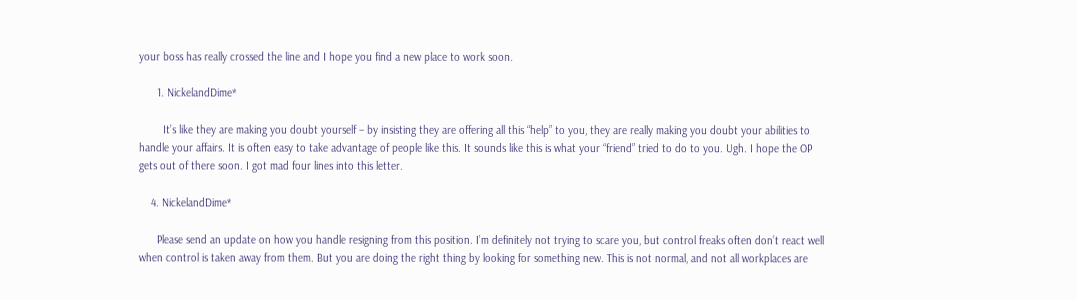your boss has really crossed the line and I hope you find a new place to work soon.

      1. NickelandDime*

        It’s like they are making you doubt yourself – by insisting they are offering all this “help” to you, they are really making you doubt your abilities to handle your affairs. It is often easy to take advantage of people like this. It sounds like this is what your “friend” tried to do to you. Ugh. I hope the OP gets out of there soon. I got mad four lines into this letter.

    4. NickelandDime*

      Please send an update on how you handle resigning from this position. I’m definitely not trying to scare you, but control freaks often don’t react well when control is taken away from them. But you are doing the right thing by looking for something new. This is not normal, and not all workplaces are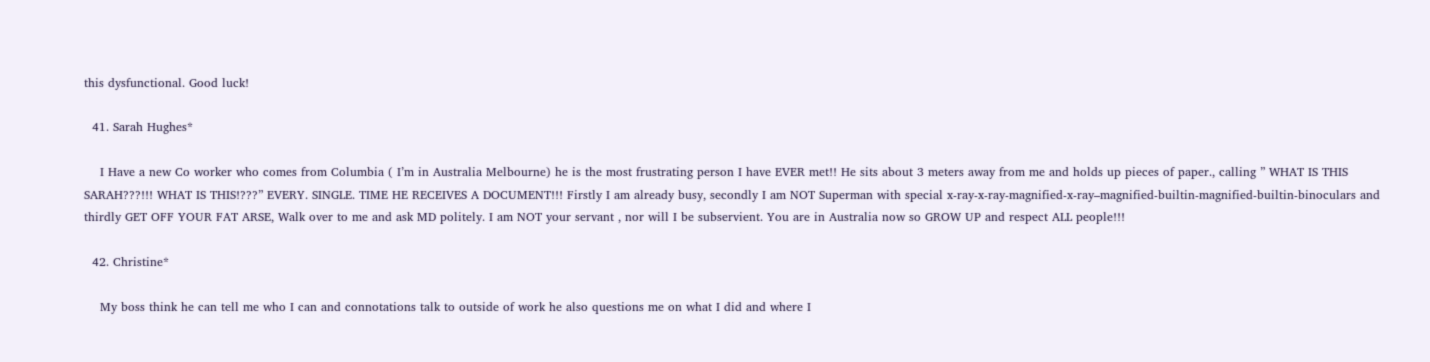this dysfunctional. Good luck!

  41. Sarah Hughes*

    I Have a new Co worker who comes from Columbia ( I’m in Australia Melbourne) he is the most frustrating person I have EVER met!! He sits about 3 meters away from me and holds up pieces of paper., calling ” WHAT IS THIS SARAH???!!! WHAT IS THIS!???” EVERY. SINGLE. TIME HE RECEIVES A DOCUMENT!!! Firstly I am already busy, secondly I am NOT Superman with special x-ray-x-ray-magnified-x-ray–magnified-builtin-magnified-builtin-binoculars and thirdly GET OFF YOUR FAT ARSE, Walk over to me and ask MD politely. I am NOT your servant , nor will I be subservient. You are in Australia now so GROW UP and respect ALL people!!!

  42. Christine*

    My boss think he can tell me who I can and connotations talk to outside of work he also questions me on what I did and where I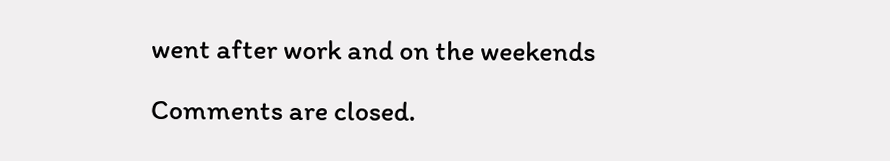went after work and on the weekends

Comments are closed.